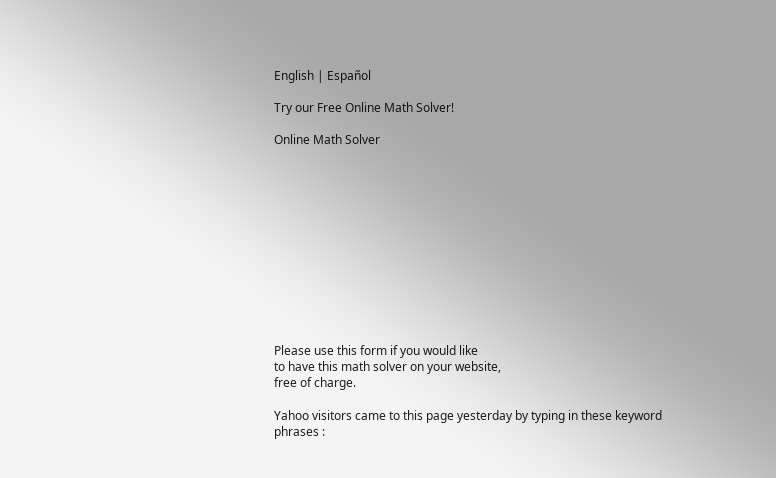English | Español

Try our Free Online Math Solver!

Online Math Solver












Please use this form if you would like
to have this math solver on your website,
free of charge.

Yahoo visitors came to this page yesterday by typing in these keyword phrases :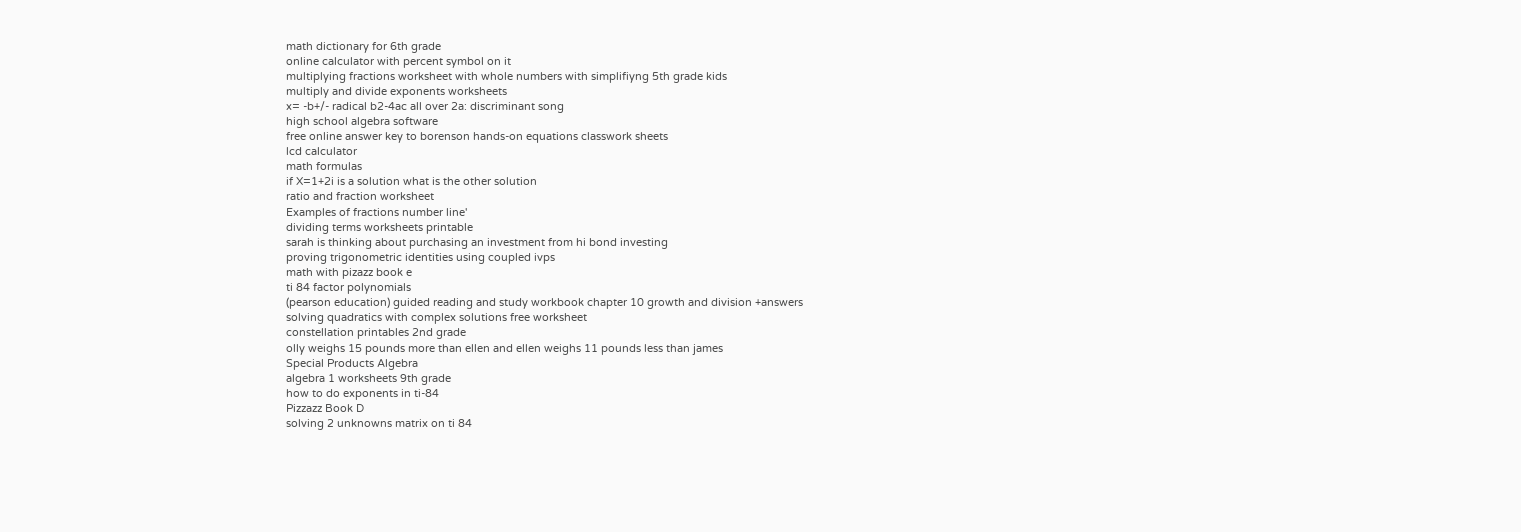math dictionary for 6th grade
online calculator with percent symbol on it
multiplying fractions worksheet with whole numbers with simplifiyng 5th grade kids
multiply and divide exponents worksheets
x= -b+/- radical b2-4ac all over 2a: discriminant song
high school algebra software
free online answer key to borenson hands-on equations classwork sheets
lcd calculator
math formulas
if X=1+2i is a solution what is the other solution
ratio and fraction worksheet
Examples of fractions number line'
dividing terms worksheets printable
sarah is thinking about purchasing an investment from hi bond investing
proving trigonometric identities using coupled ivps
math with pizazz book e
ti 84 factor polynomials
(pearson education) guided reading and study workbook chapter 10 growth and division +answers
solving quadratics with complex solutions free worksheet
constellation printables 2nd grade
olly weighs 15 pounds more than ellen and ellen weighs 11 pounds less than james
Special Products Algebra
algebra 1 worksheets 9th grade
how to do exponents in ti-84
Pizzazz Book D
solving 2 unknowns matrix on ti 84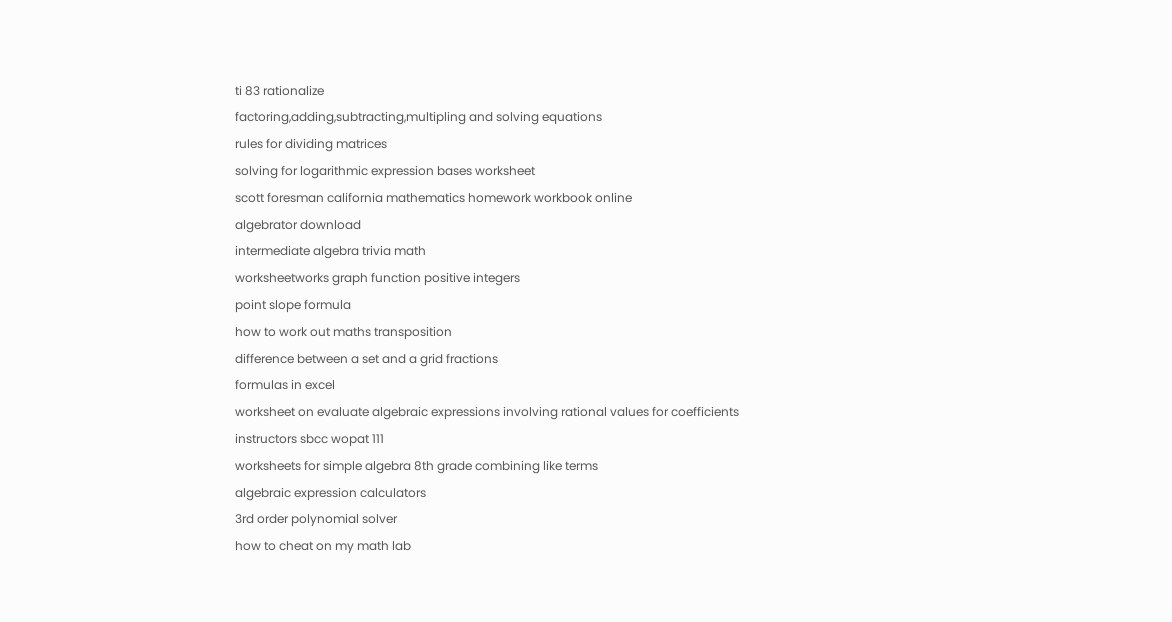ti 83 rationalize
factoring,adding,subtracting,multipling and solving equations
rules for dividing matrices
solving for logarithmic expression bases worksheet
scott foresman california mathematics homework workbook online
algebrator download
intermediate algebra trivia math
worksheetworks graph function positive integers
point slope formula
how to work out maths transposition
difference between a set and a grid fractions
formulas in excel
worksheet on evaluate algebraic expressions involving rational values for coefficients
instructors sbcc wopat 111
worksheets for simple algebra 8th grade combining like terms
algebraic expression calculators
3rd order polynomial solver
how to cheat on my math lab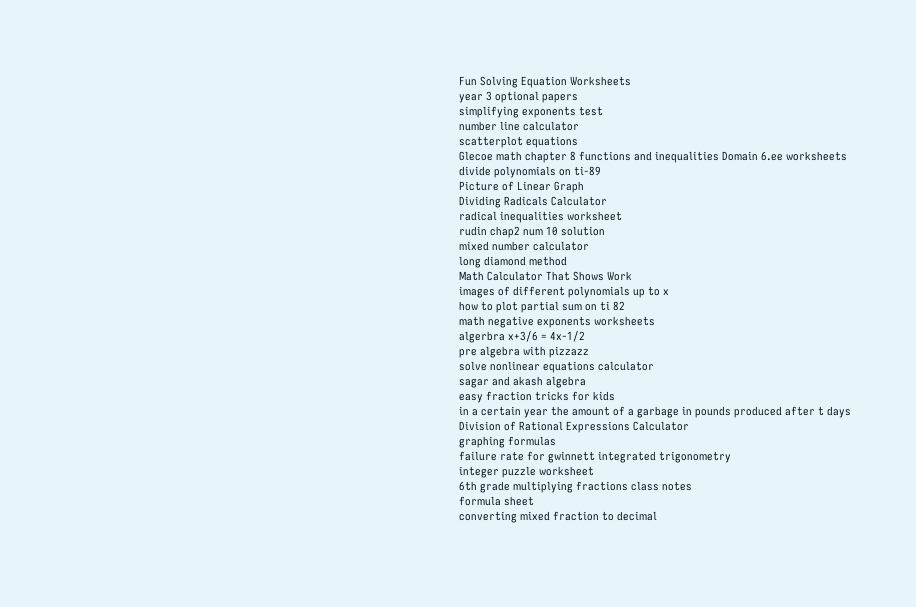Fun Solving Equation Worksheets
year 3 optional papers
simplifying exponents test
number line calculator
scatterplot equations
Glecoe math chapter 8 functions and inequalities Domain 6.ee worksheets
divide polynomials on ti-89
Picture of Linear Graph
Dividing Radicals Calculator
radical inequalities worksheet
rudin chap2 num 10 solution
mixed number calculator
long diamond method
Math Calculator That Shows Work
images of different polynomials up to x
how to plot partial sum on ti 82
math negative exponents worksheets
algerbra x+3/6 = 4x-1/2
pre algebra with pizzazz
solve nonlinear equations calculator
sagar and akash algebra
easy fraction tricks for kids
in a certain year the amount of a garbage in pounds produced after t days
Division of Rational Expressions Calculator
graphing formulas
failure rate for gwinnett integrated trigonometry
integer puzzle worksheet
6th grade multiplying fractions class notes
formula sheet
converting mixed fraction to decimal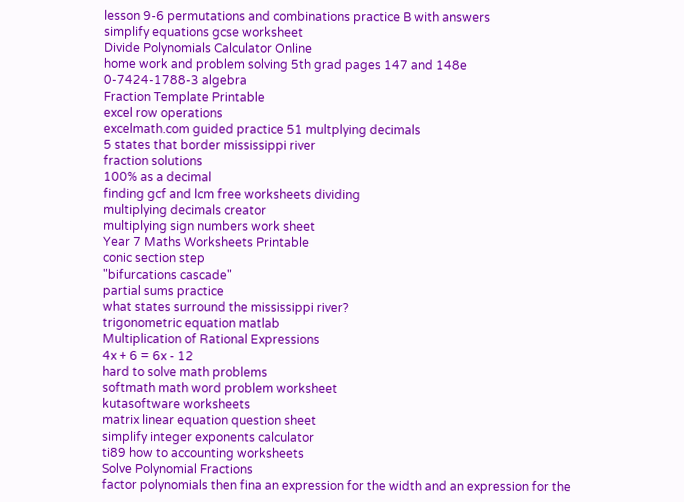lesson 9-6 permutations and combinations practice B with answers
simplify equations gcse worksheet
Divide Polynomials Calculator Online
home work and problem solving 5th grad pages 147 and 148e
0-7424-1788-3 algebra
Fraction Template Printable
excel row operations
excelmath.com guided practice 51 multplying decimals
5 states that border mississippi river
fraction solutions
100% as a decimal
finding gcf and lcm free worksheets dividing
multiplying decimals creator
multiplying sign numbers work sheet
Year 7 Maths Worksheets Printable
conic section step
"bifurcations cascade"
partial sums practice
what states surround the mississippi river?
trigonometric equation matlab
Multiplication of Rational Expressions
4x + 6 = 6x - 12
hard to solve math problems
softmath math word problem worksheet
kutasoftware worksheets
matrix linear equation question sheet
simplify integer exponents calculator
ti89 how to accounting worksheets
Solve Polynomial Fractions
factor polynomials then fina an expression for the width and an expression for the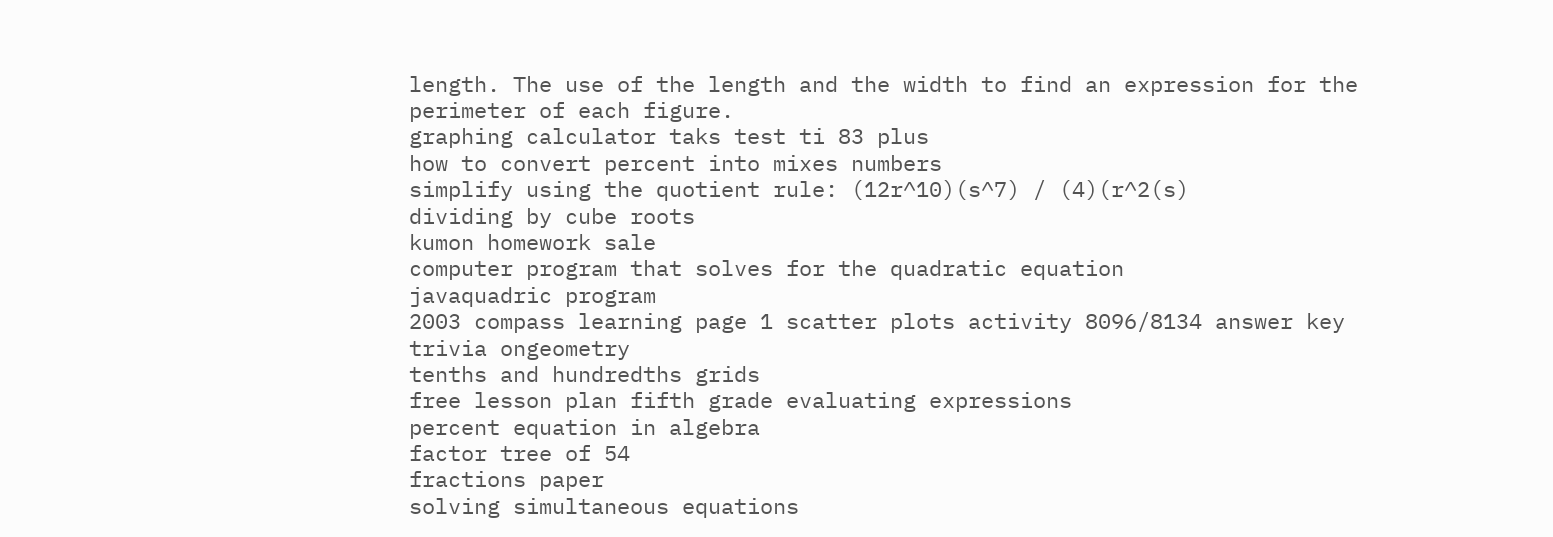length. The use of the length and the width to find an expression for the perimeter of each figure.
graphing calculator taks test ti 83 plus
how to convert percent into mixes numbers
simplify using the quotient rule: (12r^10)(s^7) / (4)(r^2(s)
dividing by cube roots
kumon homework sale
computer program that solves for the quadratic equation
javaquadric program
2003 compass learning page 1 scatter plots activity 8096/8134 answer key
trivia ongeometry
tenths and hundredths grids
free lesson plan fifth grade evaluating expressions
percent equation in algebra
factor tree of 54
fractions paper
solving simultaneous equations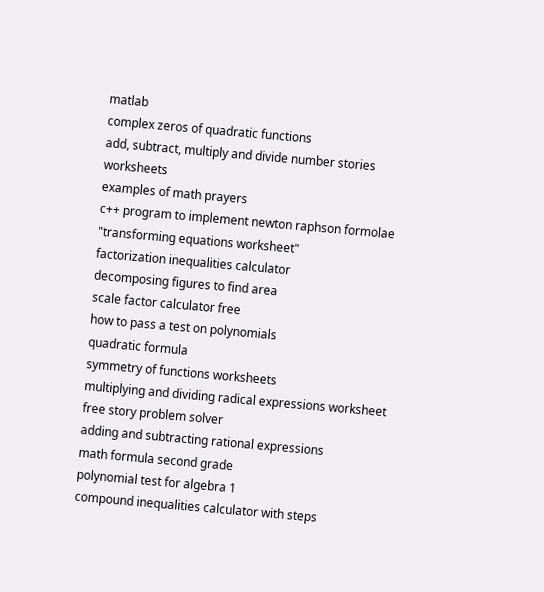matlab
complex zeros of quadratic functions
add, subtract, multiply and divide number stories worksheets
examples of math prayers
c++ program to implement newton raphson formolae
"transforming equations worksheet"
factorization inequalities calculator
decomposing figures to find area
scale factor calculator free
how to pass a test on polynomials
quadratic formula
symmetry of functions worksheets
multiplying and dividing radical expressions worksheet
free story problem solver
adding and subtracting rational expressions
math formula second grade
polynomial test for algebra 1
compound inequalities calculator with steps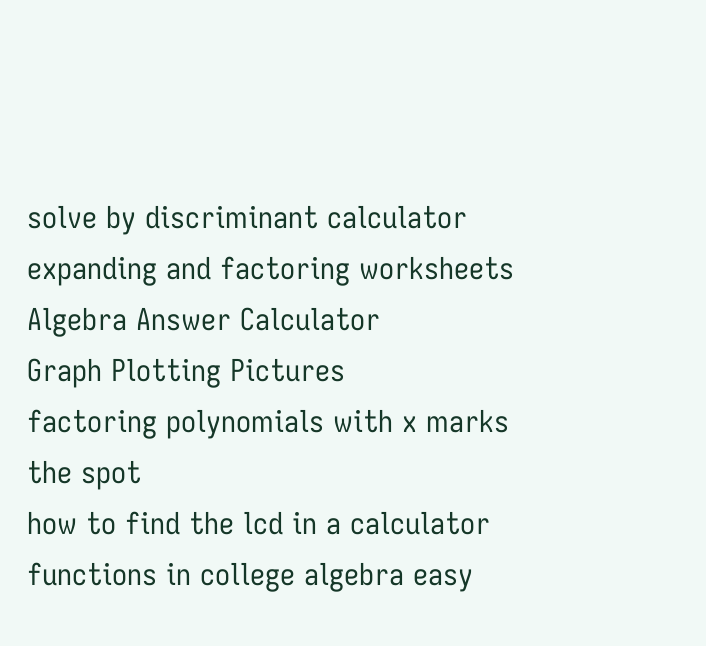solve by discriminant calculator
expanding and factoring worksheets
Algebra Answer Calculator
Graph Plotting Pictures
factoring polynomials with x marks the spot
how to find the lcd in a calculator
functions in college algebra easy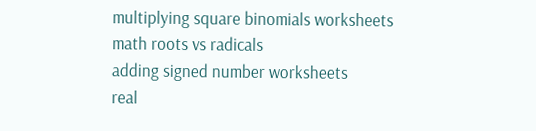multiplying square binomials worksheets
math roots vs radicals
adding signed number worksheets
real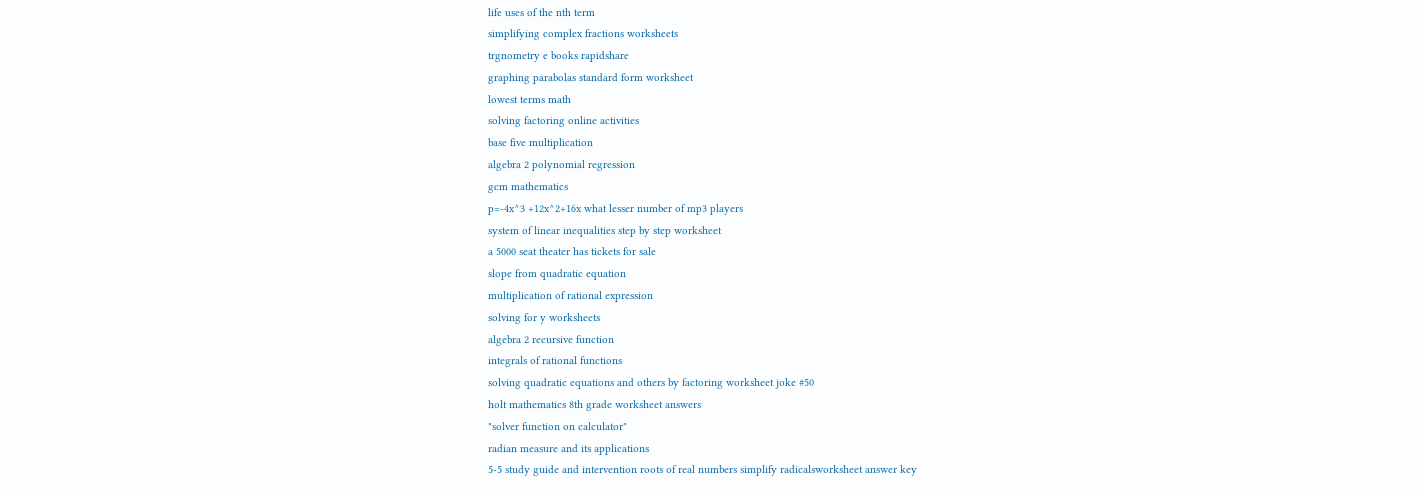life uses of the nth term
simplifying complex fractions worksheets
trgnometry e books rapidshare
graphing parabolas standard form worksheet
lowest terms math
solving factoring online activities
base five multiplication
algebra 2 polynomial regression
gcm mathematics
p=-4x^3 +12x^2+16x what lesser number of mp3 players
system of linear inequalities step by step worksheet
a 5000 seat theater has tickets for sale
slope from quadratic equation
multiplication of rational expression
solving for y worksheets
algebra 2 recursive function
integrals of rational functions
solving quadratic equations and others by factoring worksheet joke #50
holt mathematics 8th grade worksheet answers
"solver function on calculator"
radian measure and its applications
5-5 study guide and intervention roots of real numbers simplify radicalsworksheet answer key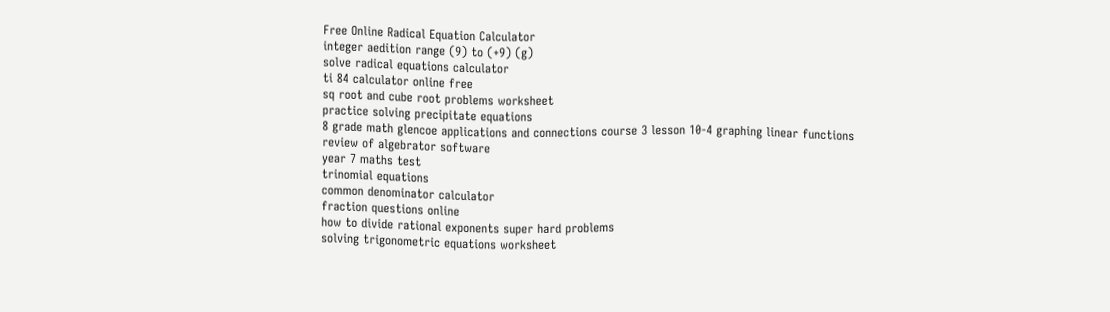Free Online Radical Equation Calculator
integer aedition range (9) to (+9) (g)
solve radical equations calculator
ti 84 calculator online free
sq root and cube root problems worksheet
practice solving precipitate equations
8 grade math glencoe applications and connections course 3 lesson 10-4 graphing linear functions
review of algebrator software
year 7 maths test
trinomial equations
common denominator calculator
fraction questions online
how to divide rational exponents super hard problems
solving trigonometric equations worksheet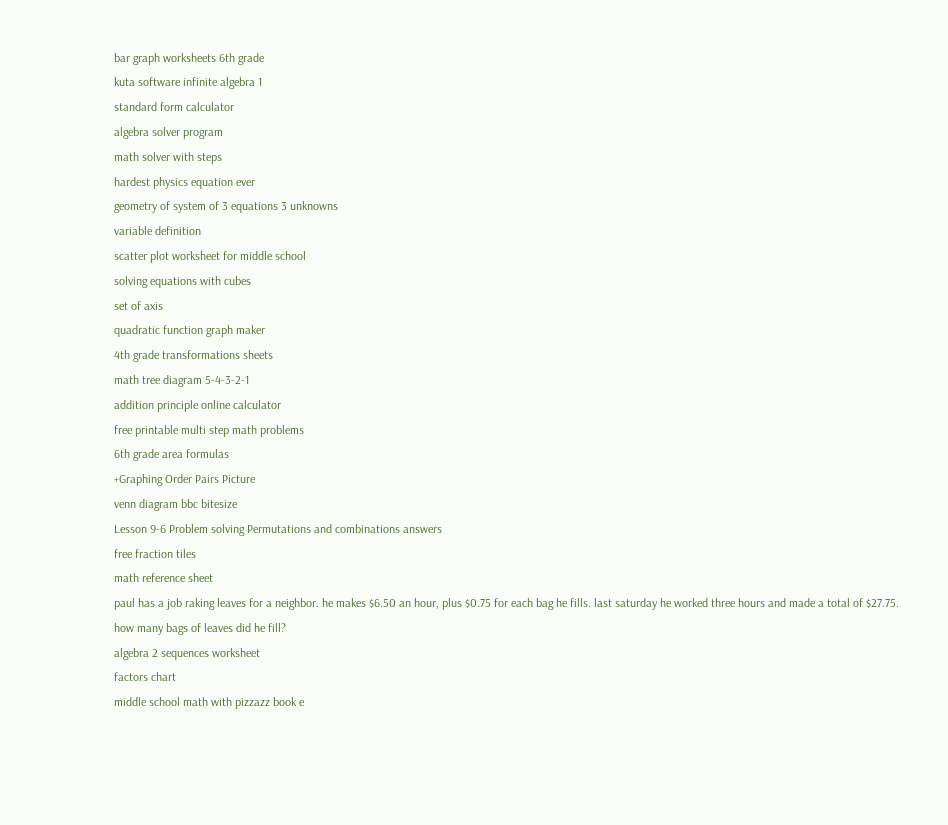bar graph worksheets 6th grade
kuta software infinite algebra 1
standard form calculator
algebra solver program
math solver with steps
hardest physics equation ever
geometry of system of 3 equations 3 unknowns
variable definition
scatter plot worksheet for middle school
solving equations with cubes
set of axis
quadratic function graph maker
4th grade transformations sheets
math tree diagram 5-4-3-2-1
addition principle online calculator
free printable multi step math problems
6th grade area formulas
+Graphing Order Pairs Picture
venn diagram bbc bitesize
Lesson 9-6 Problem solving Permutations and combinations answers
free fraction tiles
math reference sheet
paul has a job raking leaves for a neighbor. he makes $6.50 an hour, plus $0.75 for each bag he fills. last saturday he worked three hours and made a total of $27.75. how many bags of leaves did he fill?
algebra 2 sequences worksheet
factors chart
middle school math with pizzazz book e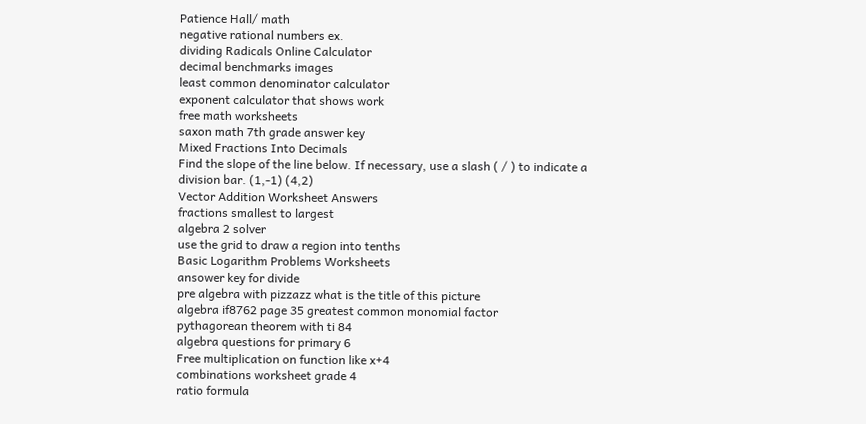Patience Hall/ math
negative rational numbers ex.
dividing Radicals Online Calculator
decimal benchmarks images
least common denominator calculator
exponent calculator that shows work
free math worksheets
saxon math 7th grade answer key
Mixed Fractions Into Decimals
Find the slope of the line below. If necessary, use a slash ( / ) to indicate a division bar. (1,-1) (4,2)
Vector Addition Worksheet Answers
fractions smallest to largest
algebra 2 solver
use the grid to draw a region into tenths
Basic Logarithm Problems Worksheets
ansower key for divide
pre algebra with pizzazz what is the title of this picture
algebra if8762 page 35 greatest common monomial factor
pythagorean theorem with ti 84
algebra questions for primary 6
Free multiplication on function like x+4
combinations worksheet grade 4
ratio formula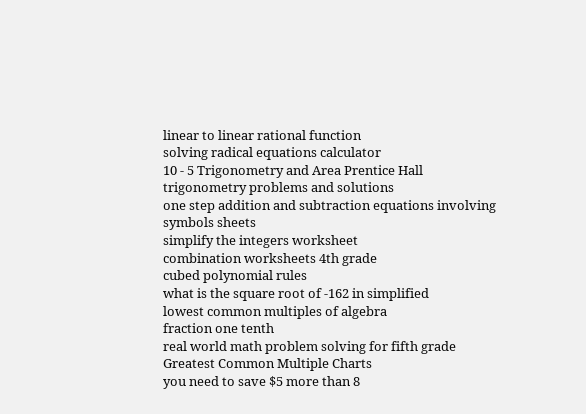linear to linear rational function
solving radical equations calculator
10 - 5 Trigonometry and Area Prentice Hall
trigonometry problems and solutions
one step addition and subtraction equations involving symbols sheets
simplify the integers worksheet
combination worksheets 4th grade
cubed polynomial rules
what is the square root of -162 in simplified
lowest common multiples of algebra
fraction one tenth
real world math problem solving for fifth grade
Greatest Common Multiple Charts
you need to save $5 more than 8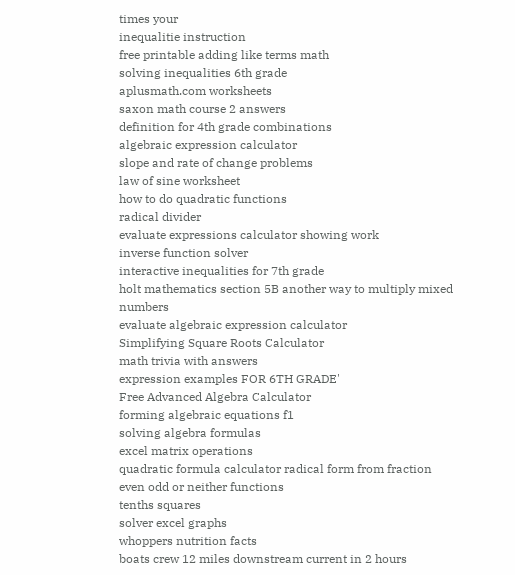times your
inequalitie instruction
free printable adding like terms math
solving inequalities 6th grade
aplusmath.com worksheets
saxon math course 2 answers
definition for 4th grade combinations
algebraic expression calculator
slope and rate of change problems
law of sine worksheet
how to do quadratic functions
radical divider
evaluate expressions calculator showing work
inverse function solver
interactive inequalities for 7th grade
holt mathematics section 5B another way to multiply mixed numbers
evaluate algebraic expression calculator
Simplifying Square Roots Calculator
math trivia with answers
expression examples FOR 6TH GRADE'
Free Advanced Algebra Calculator
forming algebraic equations f1
solving algebra formulas
excel matrix operations
quadratic formula calculator radical form from fraction
even odd or neither functions
tenths squares
solver excel graphs
whoppers nutrition facts
boats crew 12 miles downstream current in 2 hours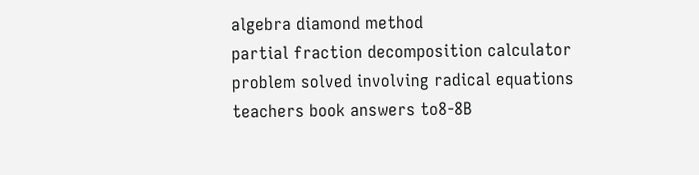algebra diamond method
partial fraction decomposition calculator
problem solved involving radical equations
teachers book answers to8-8B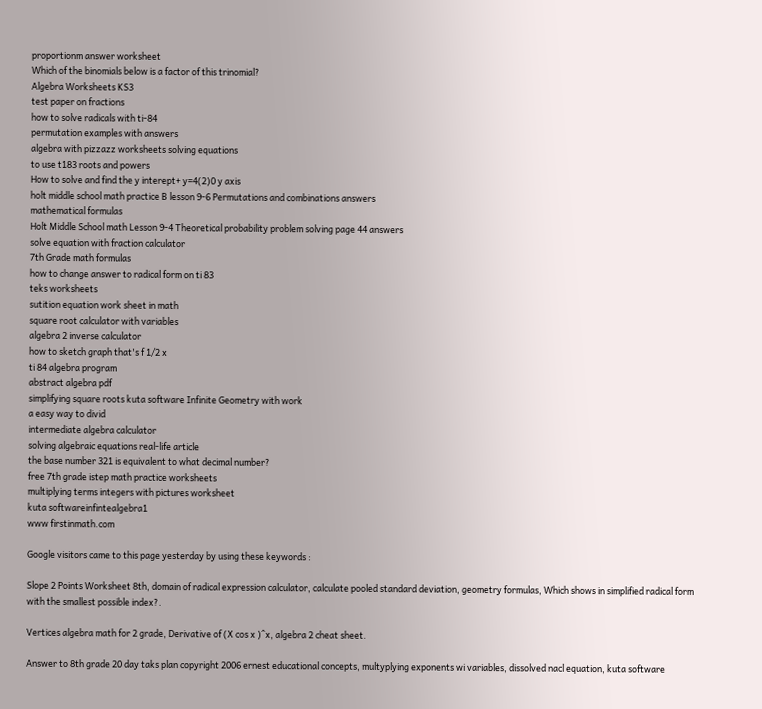proportionm answer worksheet
Which of the binomials below is a factor of this trinomial?
Algebra Worksheets KS3
test paper on fractions
how to solve radicals with ti-84
permutation examples with answers
algebra with pizzazz worksheets solving equations
to use t183 roots and powers
How to solve and find the y interept+ y=4(2)0 y axis
holt middle school math practice B lesson 9-6 Permutations and combinations answers
mathematical formulas
Holt Middle School math Lesson 9-4 Theoretical probability problem solving page 44 answers
solve equation with fraction calculator
7th Grade math formulas
how to change answer to radical form on ti 83
teks worksheets
sutition equation work sheet in math
square root calculator with variables
algebra 2 inverse calculator
how to sketch graph that's f 1/2 x
ti 84 algebra program
abstract algebra pdf
simplifying square roots kuta software Infinite Geometry with work
a easy way to divid
intermediate algebra calculator
solving algebraic equations real-life article
the base number 321 is equivalent to what decimal number?
free 7th grade istep math practice worksheets
multiplying terms integers with pictures worksheet
kuta softwareinfintealgebra1
www firstinmath.com

Google visitors came to this page yesterday by using these keywords :

Slope 2 Points Worksheet 8th, domain of radical expression calculator, calculate pooled standard deviation, geometry formulas, Which shows in simplified radical form with the smallest possible index?.

Vertices algebra math for 2 grade, Derivative of (X cos x )^x, algebra 2 cheat sheet.

Answer to 8th grade 20 day taks plan copyright 2006 ernest educational concepts, multyplying exponents wi variables, dissolved nacl equation, kuta software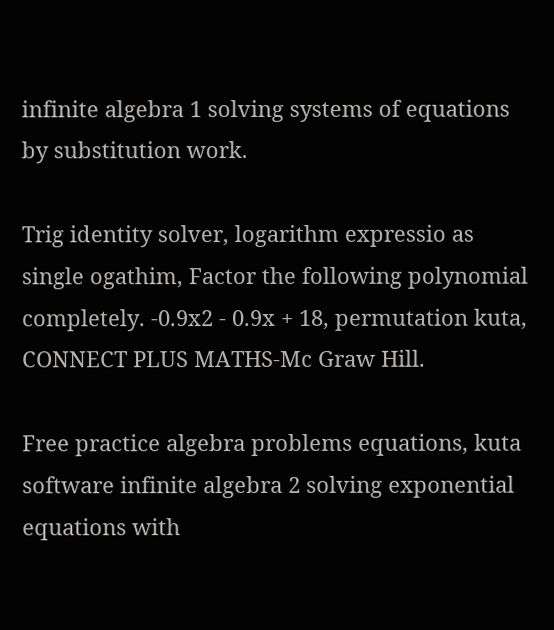infinite algebra 1 solving systems of equations by substitution work.

Trig identity solver, logarithm expressio as single ogathim, Factor the following polynomial completely. -0.9x2 - 0.9x + 18, permutation kuta, CONNECT PLUS MATHS-Mc Graw Hill.

Free practice algebra problems equations, kuta software infinite algebra 2 solving exponential equations with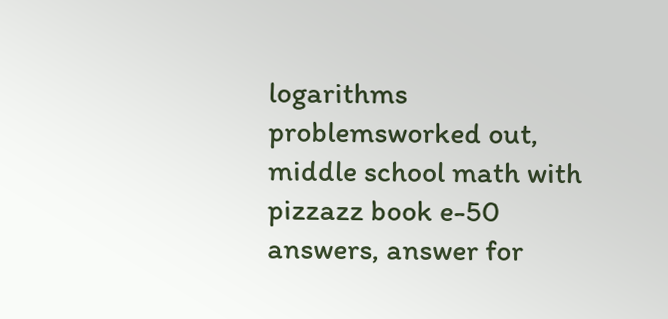logarithms problemsworked out, middle school math with pizzazz book e-50 answers, answer for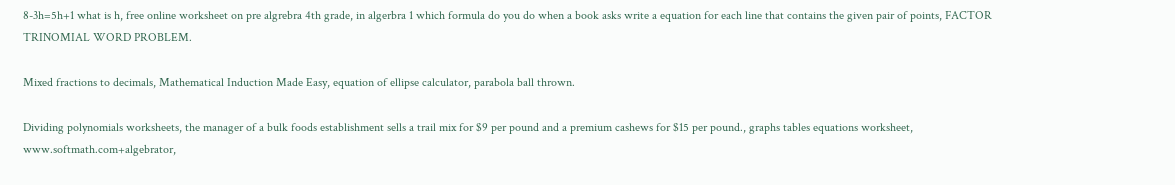8-3h=5h+1 what is h, free online worksheet on pre algrebra 4th grade, in algerbra 1 which formula do you do when a book asks write a equation for each line that contains the given pair of points, FACTOR TRINOMIAL WORD PROBLEM.

Mixed fractions to decimals, Mathematical Induction Made Easy, equation of ellipse calculator, parabola ball thrown.

Dividing polynomials worksheets, the manager of a bulk foods establishment sells a trail mix for $9 per pound and a premium cashews for $15 per pound., graphs tables equations worksheet, www.softmath.com+algebrator,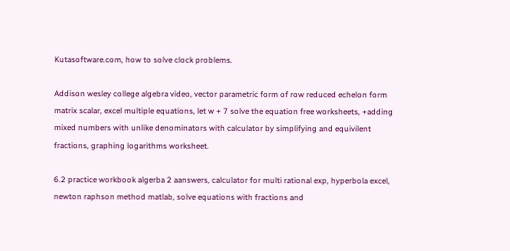Kutasoftware.com, how to solve clock problems.

Addison wesley college algebra video, vector parametric form of row reduced echelon form matrix scalar, excel multiple equations, let w + 7 solve the equation free worksheets, +adding mixed numbers with unlike denominators with calculator by simplifying and equivilent fractions, graphing logarithms worksheet.

6.2 practice workbook algerba 2 aanswers, calculator for multi rational exp, hyperbola excel, newton raphson method matlab, solve equations with fractions and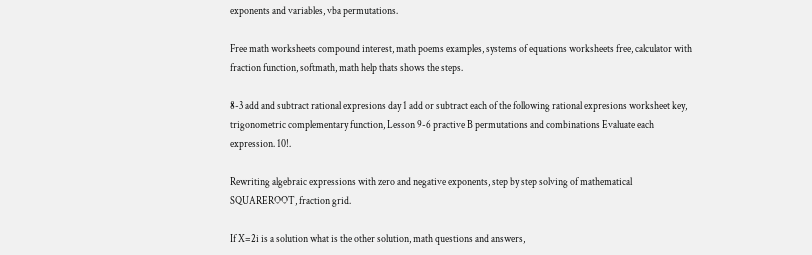exponents and variables, vba permutations.

Free math worksheets compound interest, math poems examples, systems of equations worksheets free, calculator with fraction function, softmath, math help thats shows the steps.

8-3 add and subtract rational expresions day 1 add or subtract each of the following rational expresions worksheet key, trigonometric complementary function, Lesson 9-6 practive B permutations and combinations Evaluate each expression. 10!.

Rewriting algebraic expressions with zero and negative exponents, step by step solving of mathematical SQUAREROOT, fraction grid.

If X=2i is a solution what is the other solution, math questions and answers,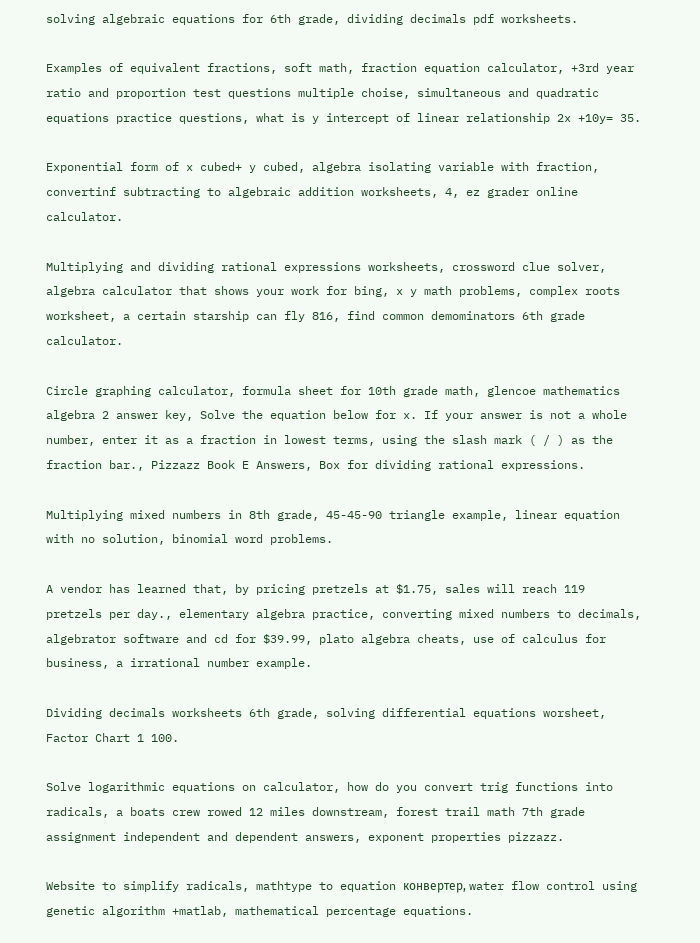solving algebraic equations for 6th grade, dividing decimals pdf worksheets.

Examples of equivalent fractions, soft math, fraction equation calculator, +3rd year ratio and proportion test questions multiple choise, simultaneous and quadratic equations practice questions, what is y intercept of linear relationship 2x +10y= 35.

Exponential form of x cubed+ y cubed, algebra isolating variable with fraction, convertinf subtracting to algebraic addition worksheets, 4, ez grader online calculator.

Multiplying and dividing rational expressions worksheets, crossword clue solver, algebra calculator that shows your work for bing, x y math problems, complex roots worksheet, a certain starship can fly 816, find common demominators 6th grade calculator.

Circle graphing calculator, formula sheet for 10th grade math, glencoe mathematics algebra 2 answer key, Solve the equation below for x. If your answer is not a whole number, enter it as a fraction in lowest terms, using the slash mark ( / ) as the fraction bar., Pizzazz Book E Answers, Box for dividing rational expressions.

Multiplying mixed numbers in 8th grade, 45-45-90 triangle example, linear equation with no solution, binomial word problems.

A vendor has learned that, by pricing pretzels at $1.75, sales will reach 119 pretzels per day., elementary algebra practice, converting mixed numbers to decimals, algebrator software and cd for $39.99, plato algebra cheats, use of calculus for business, a irrational number example.

Dividing decimals worksheets 6th grade, solving differential equations worsheet, Factor Chart 1 100.

Solve logarithmic equations on calculator, how do you convert trig functions into radicals, a boats crew rowed 12 miles downstream, forest trail math 7th grade assignment independent and dependent answers, exponent properties pizzazz.

Website to simplify radicals, mathtype to equation конвертер, water flow control using genetic algorithm +matlab, mathematical percentage equations.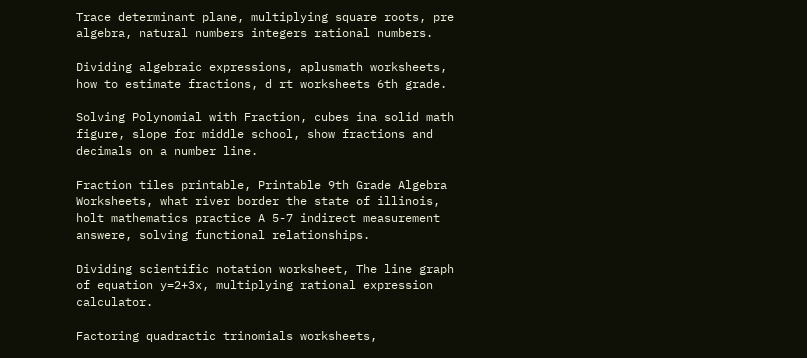Trace determinant plane, multiplying square roots, pre algebra, natural numbers integers rational numbers.

Dividing algebraic expressions, aplusmath worksheets, how to estimate fractions, d rt worksheets 6th grade.

Solving Polynomial with Fraction, cubes ina solid math figure, slope for middle school, show fractions and decimals on a number line.

Fraction tiles printable, Printable 9th Grade Algebra Worksheets, what river border the state of illinois, holt mathematics practice A 5-7 indirect measurement answere, solving functional relationships.

Dividing scientific notation worksheet, The line graph of equation y=2+3x, multiplying rational expression calculator.

Factoring quadractic trinomials worksheets,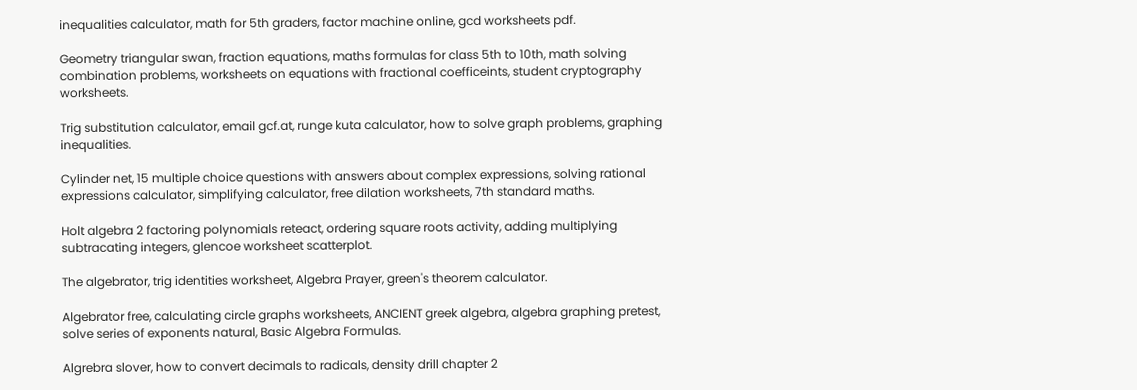inequalities calculator, math for 5th graders, factor machine online, gcd worksheets pdf.

Geometry triangular swan, fraction equations, maths formulas for class 5th to 10th, math solving combination problems, worksheets on equations with fractional coefficeints, student cryptography worksheets.

Trig substitution calculator, email gcf.at, runge kuta calculator, how to solve graph problems, graphing inequalities.

Cylinder net, 15 multiple choice questions with answers about complex expressions, solving rational expressions calculator, simplifying calculator, free dilation worksheets, 7th standard maths.

Holt algebra 2 factoring polynomials reteact, ordering square roots activity, adding multiplying subtracating integers, glencoe worksheet scatterplot.

The algebrator, trig identities worksheet, Algebra Prayer, green's theorem calculator.

Algebrator free, calculating circle graphs worksheets, ANCIENT greek algebra, algebra graphing pretest, solve series of exponents natural, Basic Algebra Formulas.

Algrebra slover, how to convert decimals to radicals, density drill chapter 2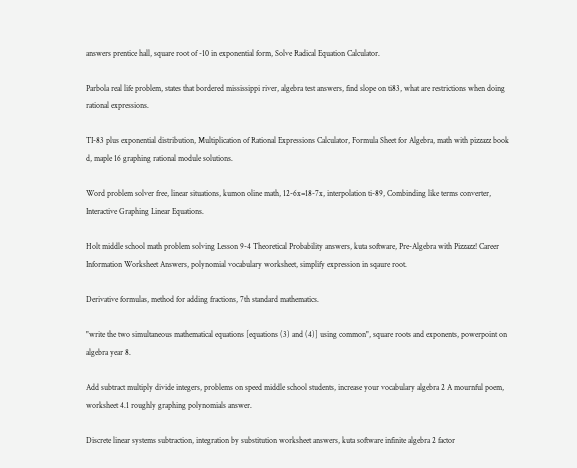answers prentice hall, square root of -10 in exponential form, Solve Radical Equation Calculator.

Parbola real life problem, states that bordered mississippi river, algebra test answers, find slope on ti83, what are restrictions when doing rational expressions.

TI-83 plus exponential distribution, Multiplication of Rational Expressions Calculator, Formula Sheet for Algebra, math with pizzazz book d, maple 16 graphing rational module solutions.

Word problem solver free, linear situations, kumon oline math, 12-6x=18-7x, interpolation ti-89, Combinding like terms converter, Interactive Graphing Linear Equations.

Holt middle school math problem solving Lesson 9-4 Theoretical Probability answers, kuta software, Pre-Algebra with Pizzazz! Career Information Worksheet Answers, polynomial vocabulary worksheet, simplify expression in sqaure root.

Derivative formulas, method for adding fractions, 7th standard mathematics.

"write the two simultaneous mathematical equations [equations (3) and (4)] using common", square roots and exponents, powerpoint on algebra year 8.

Add subtract multiply divide integers, problems on speed middle school students, increase your vocabulary algebra 2 A mournful poem, worksheet 4.1 roughly graphing polynomials answer.

Discrete linear systems subtraction, integration by substitution worksheet answers, kuta software infinite algebra 2 factor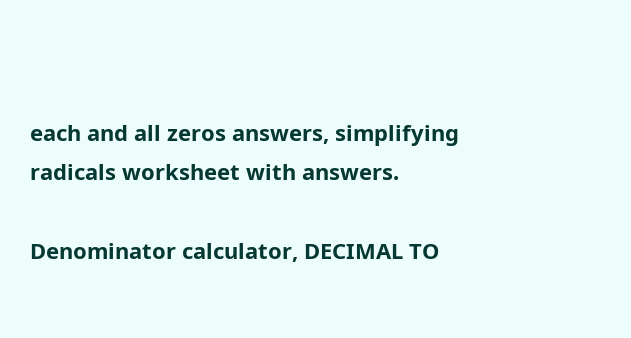each and all zeros answers, simplifying radicals worksheet with answers.

Denominator calculator, DECIMAL TO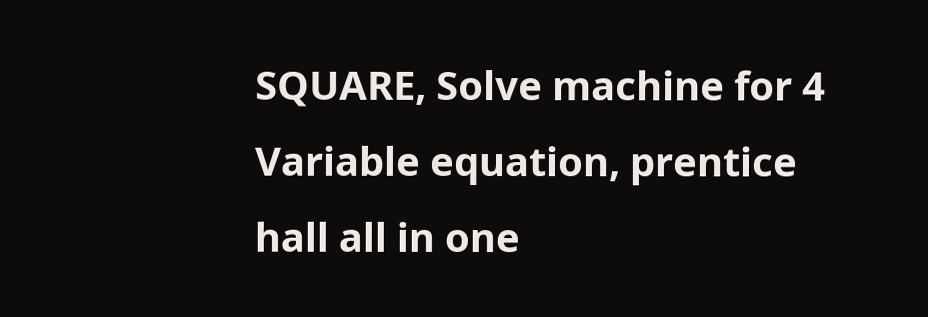SQUARE, Solve machine for 4 Variable equation, prentice hall all in one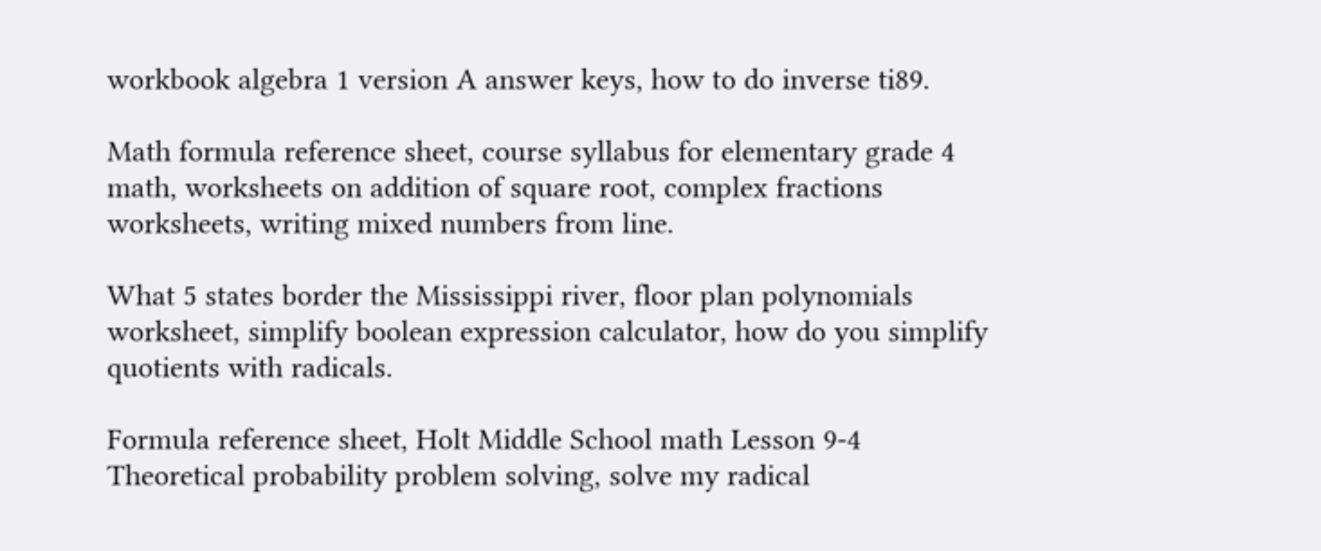workbook algebra 1 version A answer keys, how to do inverse ti89.

Math formula reference sheet, course syllabus for elementary grade 4 math, worksheets on addition of square root, complex fractions worksheets, writing mixed numbers from line.

What 5 states border the Mississippi river, floor plan polynomials worksheet, simplify boolean expression calculator, how do you simplify quotients with radicals.

Formula reference sheet, Holt Middle School math Lesson 9-4 Theoretical probability problem solving, solve my radical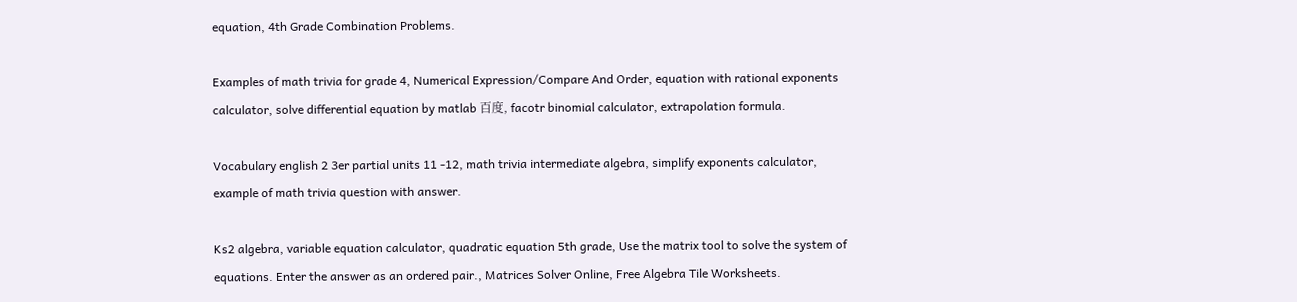equation, 4th Grade Combination Problems.

Examples of math trivia for grade 4, Numerical Expression/Compare And Order, equation with rational exponents calculator, solve differential equation by matlab 百度, facotr binomial calculator, extrapolation formula.

Vocabulary english 2 3er partial units 11 -12, math trivia intermediate algebra, simplify exponents calculator, example of math trivia question with answer.

Ks2 algebra, variable equation calculator, quadratic equation 5th grade, Use the matrix tool to solve the system of equations. Enter the answer as an ordered pair., Matrices Solver Online, Free Algebra Tile Worksheets.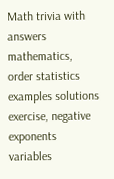Math trivia with answers mathematics, order statistics examples solutions exercise, negative exponents variables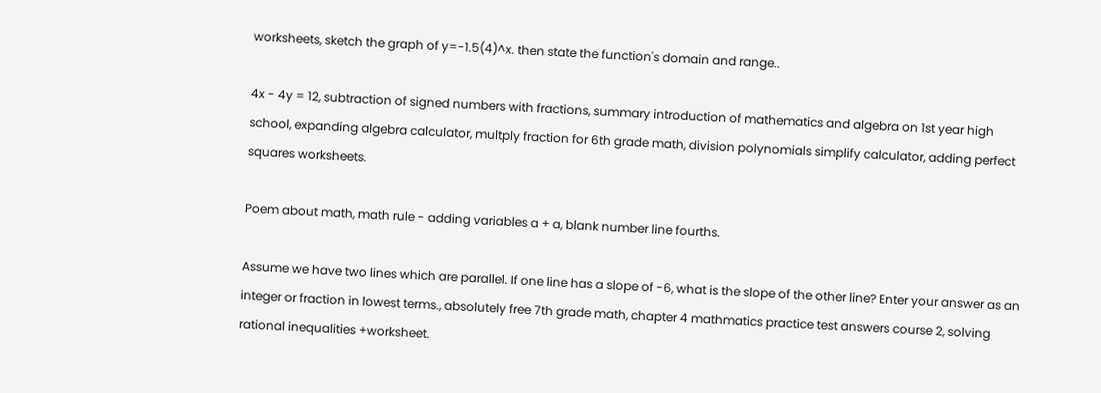worksheets, sketch the graph of y=-1.5(4)^x. then state the function's domain and range..

4x - 4y = 12, subtraction of signed numbers with fractions, summary introduction of mathematics and algebra on 1st year high school, expanding algebra calculator, multply fraction for 6th grade math, division polynomials simplify calculator, adding perfect squares worksheets.

Poem about math, math rule - adding variables a + a, blank number line fourths.

Assume we have two lines which are parallel. If one line has a slope of -6, what is the slope of the other line? Enter your answer as an integer or fraction in lowest terms., absolutely free 7th grade math, chapter 4 mathmatics practice test answers course 2, solving rational inequalities +worksheet.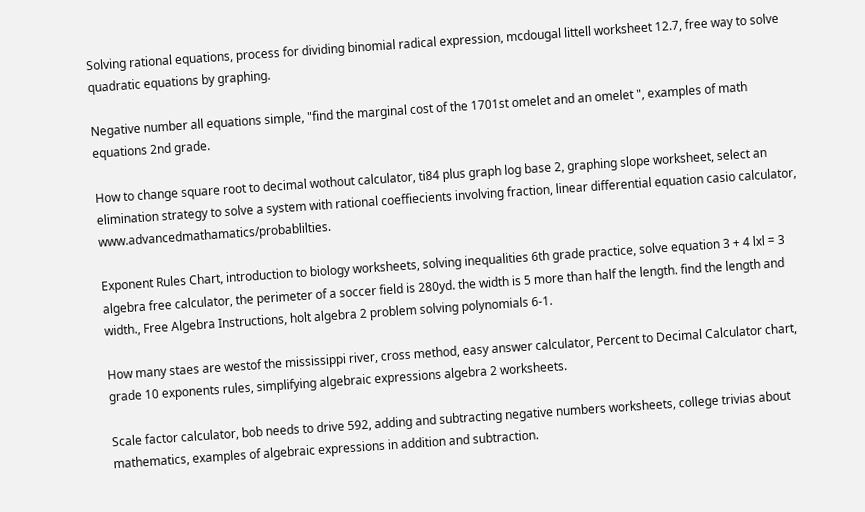Solving rational equations, process for dividing binomial radical expression, mcdougal littell worksheet 12.7, free way to solve quadratic equations by graphing.

Negative number all equations simple, "find the marginal cost of the 1701st omelet and an omelet ", examples of math equations 2nd grade.

How to change square root to decimal wothout calculator, ti84 plus graph log base 2, graphing slope worksheet, select an elimination strategy to solve a system with rational coeffiecients involving fraction, linear differential equation casio calculator, www.advancedmathamatics/probablilties.

Exponent Rules Chart, introduction to biology worksheets, solving inequalities 6th grade practice, solve equation 3 + 4 lxl = 3 algebra free calculator, the perimeter of a soccer field is 280yd. the width is 5 more than half the length. find the length and width., Free Algebra Instructions, holt algebra 2 problem solving polynomials 6-1.

How many staes are westof the mississippi river, cross method, easy answer calculator, Percent to Decimal Calculator chart, grade 10 exponents rules, simplifying algebraic expressions algebra 2 worksheets.

Scale factor calculator, bob needs to drive 592, adding and subtracting negative numbers worksheets, college trivias about mathematics, examples of algebraic expressions in addition and subtraction.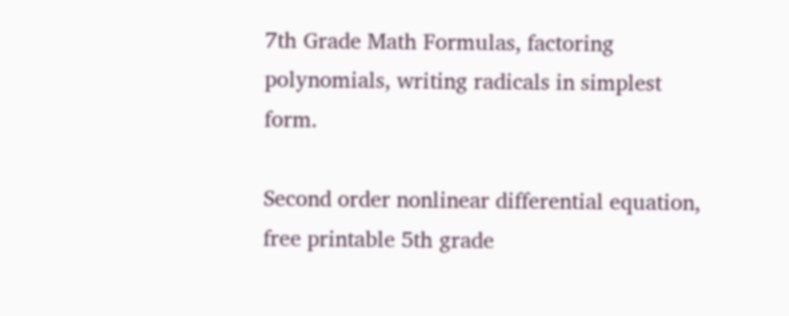7th Grade Math Formulas, factoring polynomials, writing radicals in simplest form.

Second order nonlinear differential equation, free printable 5th grade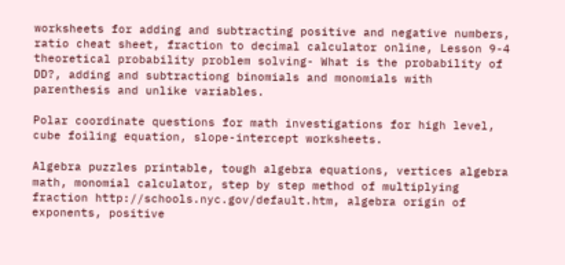worksheets for adding and subtracting positive and negative numbers, ratio cheat sheet, fraction to decimal calculator online, Lesson 9-4 theoretical probability problem solving- What is the probability of DD?, adding and subtractiong binomials and monomials with parenthesis and unlike variables.

Polar coordinate questions for math investigations for high level, cube foiling equation, slope-intercept worksheets.

Algebra puzzles printable, tough algebra equations, vertices algebra math, monomial calculator, step by step method of multiplying fraction http://schools.nyc.gov/default.htm, algebra origin of exponents, positive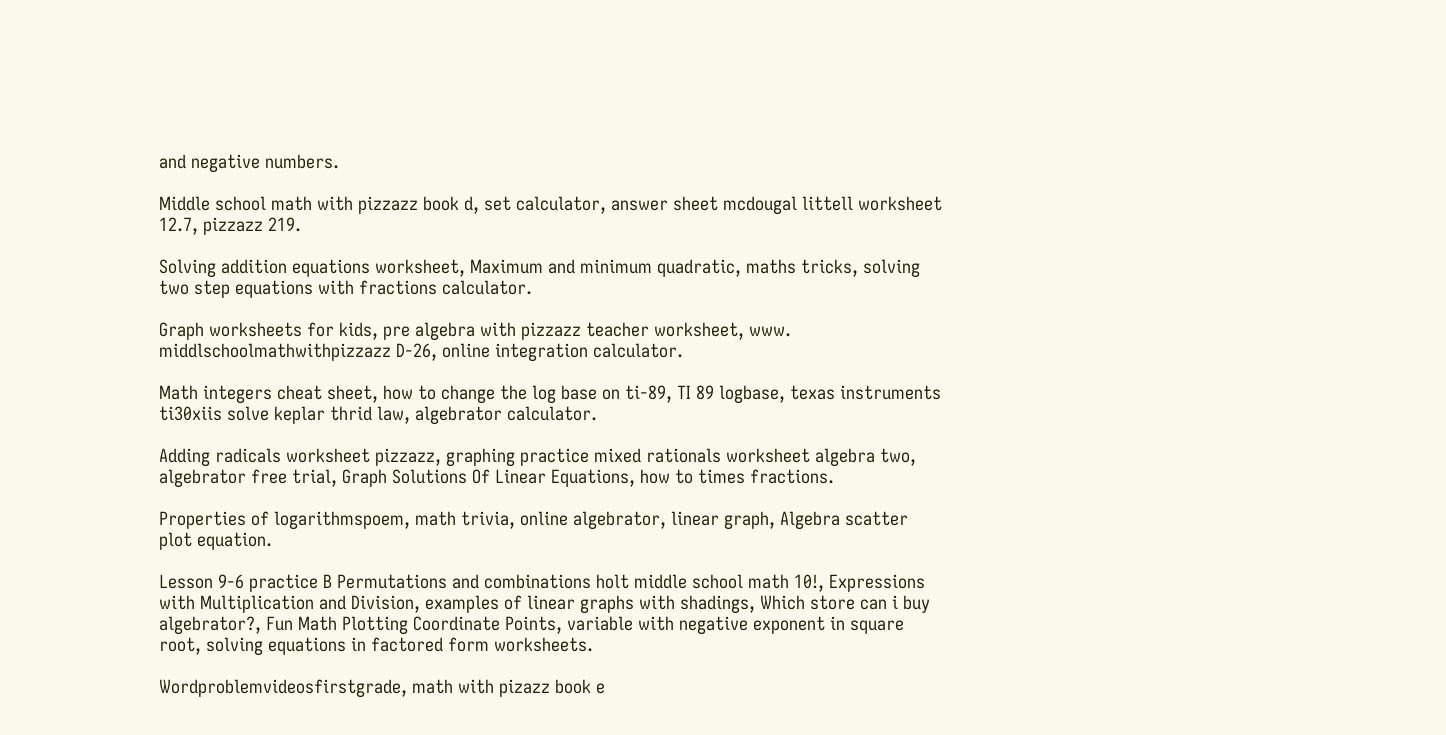and negative numbers.

Middle school math with pizzazz book d, set calculator, answer sheet mcdougal littell worksheet 12.7, pizzazz 219.

Solving addition equations worksheet, Maximum and minimum quadratic, maths tricks, solving two step equations with fractions calculator.

Graph worksheets for kids, pre algebra with pizzazz teacher worksheet, www. middlschoolmathwithpizzazz D-26, online integration calculator.

Math integers cheat sheet, how to change the log base on ti-89, TI 89 logbase, texas instruments ti30xiis solve keplar thrid law, algebrator calculator.

Adding radicals worksheet pizzazz, graphing practice mixed rationals worksheet algebra two, algebrator free trial, Graph Solutions Of Linear Equations, how to times fractions.

Properties of logarithmspoem, math trivia, online algebrator, linear graph, Algebra scatter plot equation.

Lesson 9-6 practice B Permutations and combinations holt middle school math 10!, Expressions with Multiplication and Division, examples of linear graphs with shadings, Which store can i buy algebrator?, Fun Math Plotting Coordinate Points, variable with negative exponent in square root, solving equations in factored form worksheets.

Wordproblemvideosfirstgrade, math with pizazz book e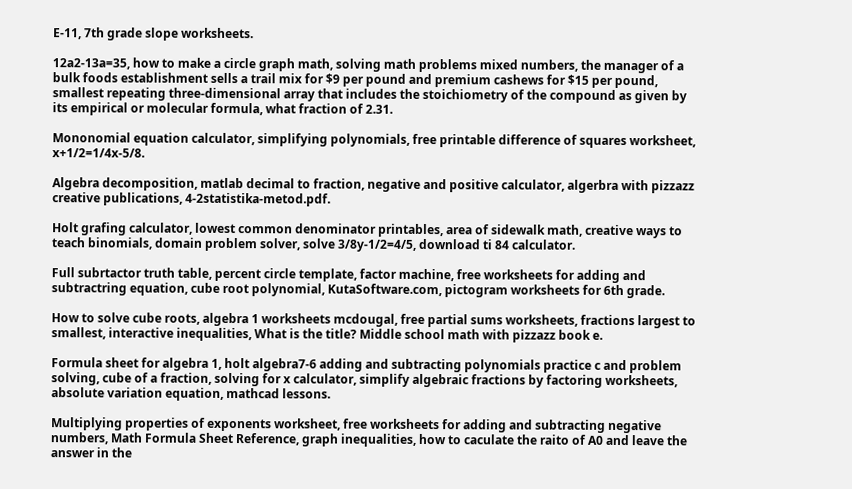E-11, 7th grade slope worksheets.

12a2-13a=35, how to make a circle graph math, solving math problems mixed numbers, the manager of a bulk foods establishment sells a trail mix for $9 per pound and premium cashews for $15 per pound, smallest repeating three-dimensional array that includes the stoichiometry of the compound as given by its empirical or molecular formula, what fraction of 2.31.

Mononomial equation calculator, simplifying polynomials, free printable difference of squares worksheet, x+1/2=1/4x-5/8.

Algebra decomposition, matlab decimal to fraction, negative and positive calculator, algerbra with pizzazz creative publications, 4-2statistika-metod.pdf.

Holt grafing calculator, lowest common denominator printables, area of sidewalk math, creative ways to teach binomials, domain problem solver, solve 3/8y-1/2=4/5, download ti 84 calculator.

Full subrtactor truth table, percent circle template, factor machine, free worksheets for adding and subtractring equation, cube root polynomial, KutaSoftware.com, pictogram worksheets for 6th grade.

How to solve cube roots, algebra 1 worksheets mcdougal, free partial sums worksheets, fractions largest to smallest, interactive inequalities, What is the title? Middle school math with pizzazz book e.

Formula sheet for algebra 1, holt algebra7-6 adding and subtracting polynomials practice c and problem solving, cube of a fraction, solving for x calculator, simplify algebraic fractions by factoring worksheets, absolute variation equation, mathcad lessons.

Multiplying properties of exponents worksheet, free worksheets for adding and subtracting negative numbers, Math Formula Sheet Reference, graph inequalities, how to caculate the raito of A0 and leave the answer in the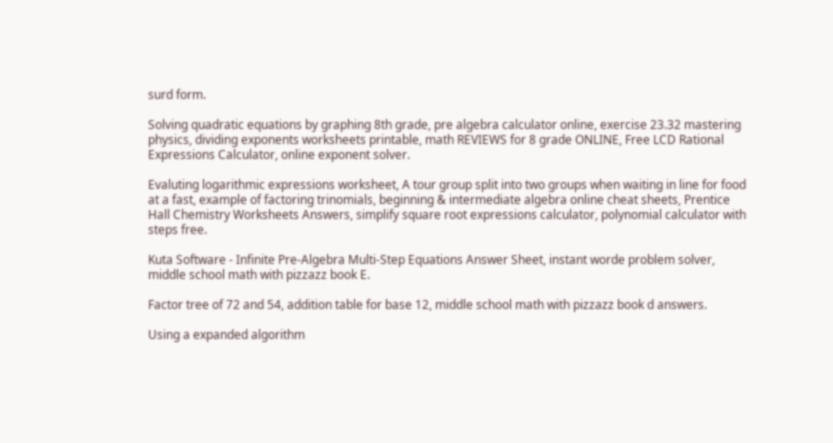surd form.

Solving quadratic equations by graphing 8th grade, pre algebra calculator online, exercise 23.32 mastering physics, dividing exponents worksheets printable, math REVIEWS for 8 grade ONLINE, Free LCD Rational Expressions Calculator, online exponent solver.

Evaluting logarithmic expressions worksheet, A tour group split into two groups when waiting in line for food at a fast, example of factoring trinomials, beginning & intermediate algebra online cheat sheets, Prentice Hall Chemistry Worksheets Answers, simplify square root expressions calculator, polynomial calculator with steps free.

Kuta Software - Infinite Pre-Algebra Multi-Step Equations Answer Sheet, instant worde problem solver, middle school math with pizzazz book E.

Factor tree of 72 and 54, addition table for base 12, middle school math with pizzazz book d answers.

Using a expanded algorithm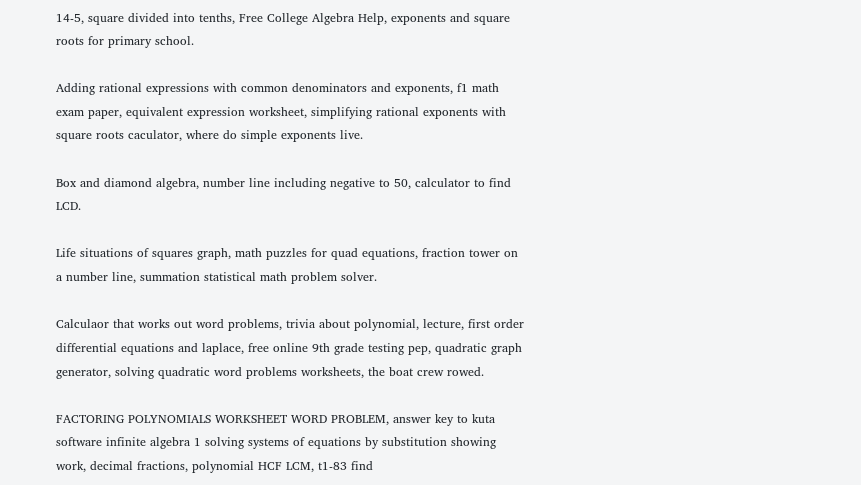14-5, square divided into tenths, Free College Algebra Help, exponents and square roots for primary school.

Adding rational expressions with common denominators and exponents, f1 math exam paper, equivalent expression worksheet, simplifying rational exponents with square roots caculator, where do simple exponents live.

Box and diamond algebra, number line including negative to 50, calculator to find LCD.

Life situations of squares graph, math puzzles for quad equations, fraction tower on a number line, summation statistical math problem solver.

Calculaor that works out word problems, trivia about polynomial, lecture, first order differential equations and laplace, free online 9th grade testing pep, quadratic graph generator, solving quadratic word problems worksheets, the boat crew rowed.

FACTORING POLYNOMIALS WORKSHEET WORD PROBLEM, answer key to kuta software infinite algebra 1 solving systems of equations by substitution showing work, decimal fractions, polynomial HCF LCM, t1-83 find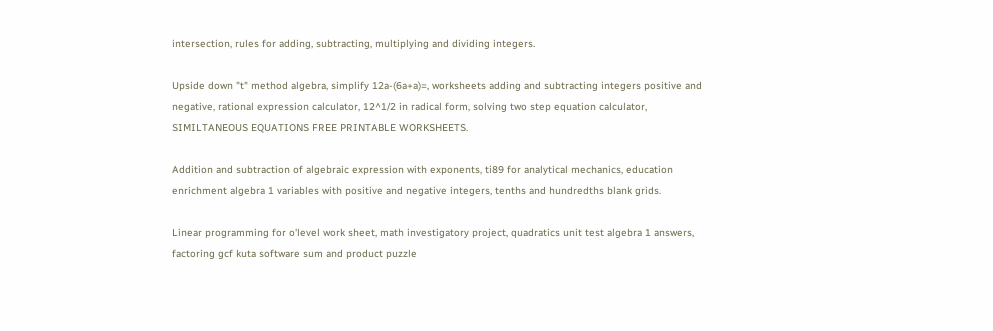intersection, rules for adding, subtracting, multiplying and dividing integers.

Upside down "t" method algebra, simplify 12a-(6a+a)=, worksheets adding and subtracting integers positive and negative, rational expression calculator, 12^1/2 in radical form, solving two step equation calculator, SIMILTANEOUS EQUATIONS FREE PRINTABLE WORKSHEETS.

Addition and subtraction of algebraic expression with exponents, ti89 for analytical mechanics, education enrichment algebra 1 variables with positive and negative integers, tenths and hundredths blank grids.

Linear programming for o'level work sheet, math investigatory project, quadratics unit test algebra 1 answers, factoring gcf kuta software sum and product puzzle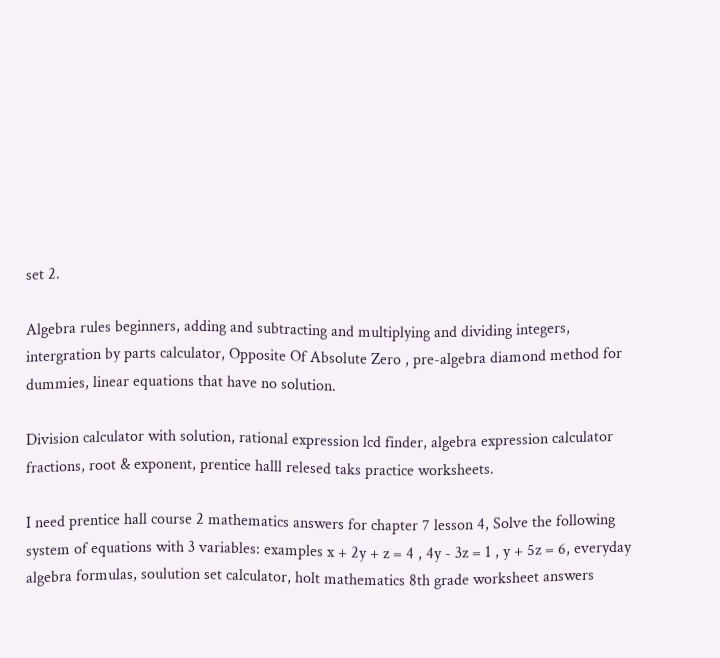set 2.

Algebra rules beginners, adding and subtracting and multiplying and dividing integers, intergration by parts calculator, Opposite Of Absolute Zero , pre-algebra diamond method for dummies, linear equations that have no solution.

Division calculator with solution, rational expression lcd finder, algebra expression calculator fractions, root & exponent, prentice halll relesed taks practice worksheets.

I need prentice hall course 2 mathematics answers for chapter 7 lesson 4, Solve the following system of equations with 3 variables: examples x + 2y + z = 4 , 4y - 3z = 1 , y + 5z = 6, everyday algebra formulas, soulution set calculator, holt mathematics 8th grade worksheet answers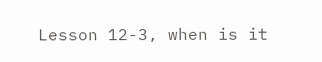Lesson 12-3, when is it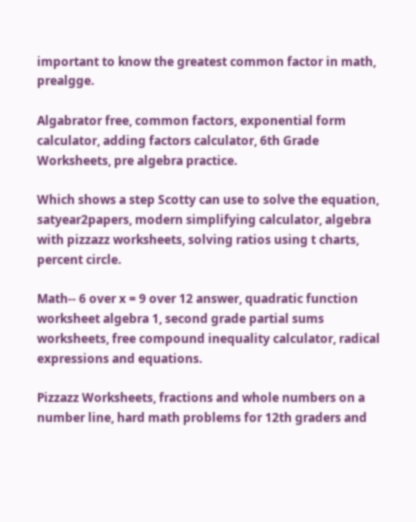important to know the greatest common factor in math, prealgge.

Algabrator free, common factors, exponential form calculator, adding factors calculator, 6th Grade Worksheets, pre algebra practice.

Which shows a step Scotty can use to solve the equation, satyear2papers, modern simplifying calculator, algebra with pizzazz worksheets, solving ratios using t charts, percent circle.

Math-- 6 over x = 9 over 12 answer, quadratic function worksheet algebra 1, second grade partial sums worksheets, free compound inequality calculator, radical expressions and equations.

Pizzazz Worksheets, fractions and whole numbers on a number line, hard math problems for 12th graders and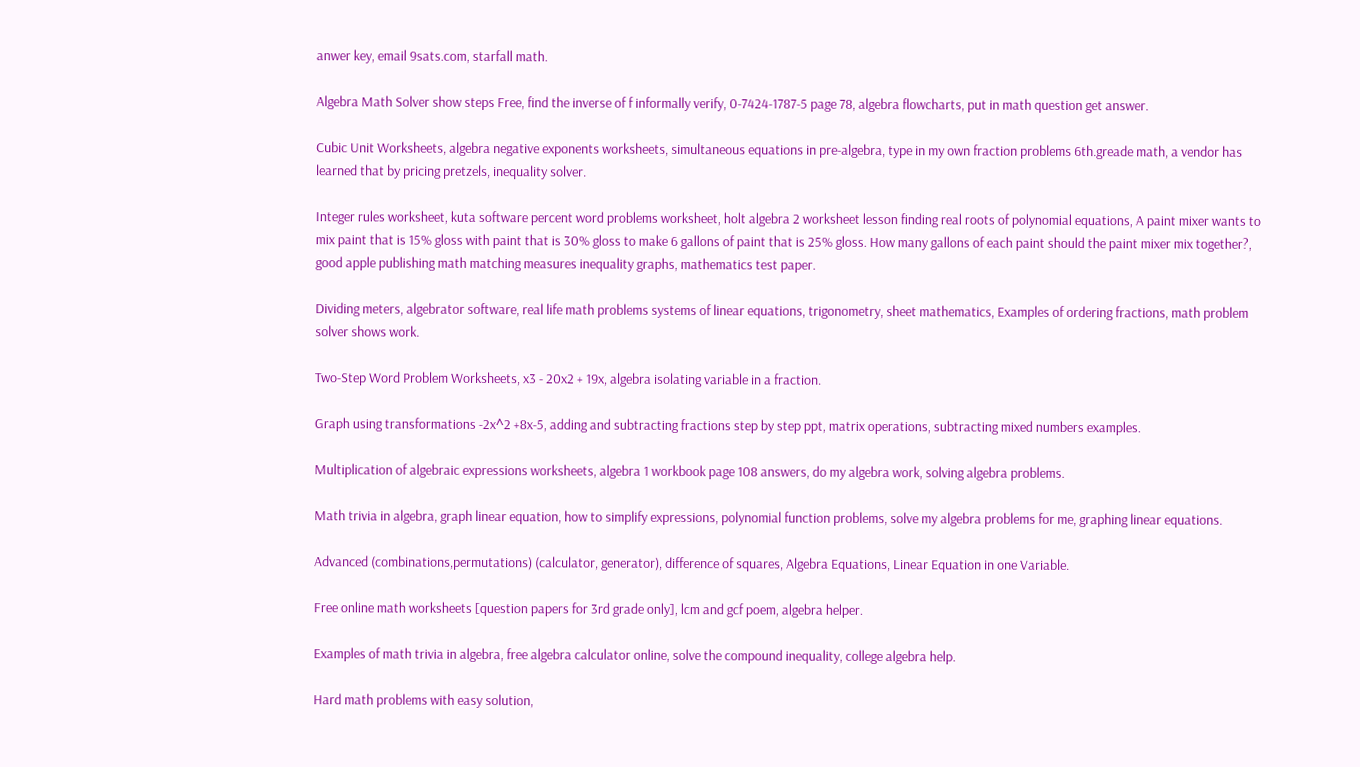anwer key, email 9sats.com, starfall math.

Algebra Math Solver show steps Free, find the inverse of f informally verify, 0-7424-1787-5 page 78, algebra flowcharts, put in math question get answer.

Cubic Unit Worksheets, algebra negative exponents worksheets, simultaneous equations in pre-algebra, type in my own fraction problems 6th.greade math, a vendor has learned that by pricing pretzels, inequality solver.

Integer rules worksheet, kuta software percent word problems worksheet, holt algebra 2 worksheet lesson finding real roots of polynomial equations, A paint mixer wants to mix paint that is 15% gloss with paint that is 30% gloss to make 6 gallons of paint that is 25% gloss. How many gallons of each paint should the paint mixer mix together?, good apple publishing math matching measures inequality graphs, mathematics test paper.

Dividing meters, algebrator software, real life math problems systems of linear equations, trigonometry, sheet mathematics, Examples of ordering fractions, math problem solver shows work.

Two-Step Word Problem Worksheets, x3 - 20x2 + 19x, algebra isolating variable in a fraction.

Graph using transformations -2x^2 +8x-5, adding and subtracting fractions step by step ppt, matrix operations, subtracting mixed numbers examples.

Multiplication of algebraic expressions worksheets, algebra 1 workbook page 108 answers, do my algebra work, solving algebra problems.

Math trivia in algebra, graph linear equation, how to simplify expressions, polynomial function problems, solve my algebra problems for me, graphing linear equations.

Advanced (combinations,permutations) (calculator, generator), difference of squares, Algebra Equations, Linear Equation in one Variable.

Free online math worksheets [question papers for 3rd grade only], lcm and gcf poem, algebra helper.

Examples of math trivia in algebra, free algebra calculator online, solve the compound inequality, college algebra help.

Hard math problems with easy solution,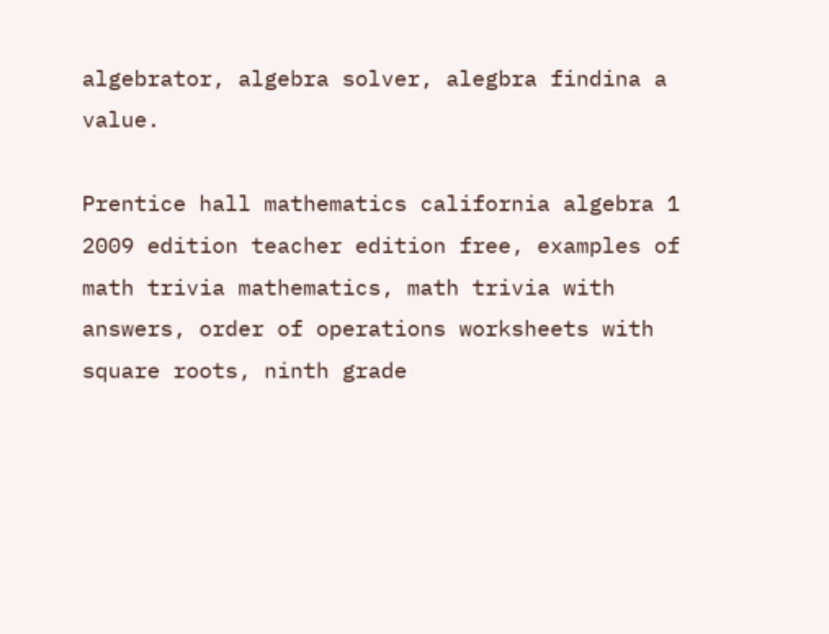algebrator, algebra solver, alegbra findina a value.

Prentice hall mathematics california algebra 1 2009 edition teacher edition free, examples of math trivia mathematics, math trivia with answers, order of operations worksheets with square roots, ninth grade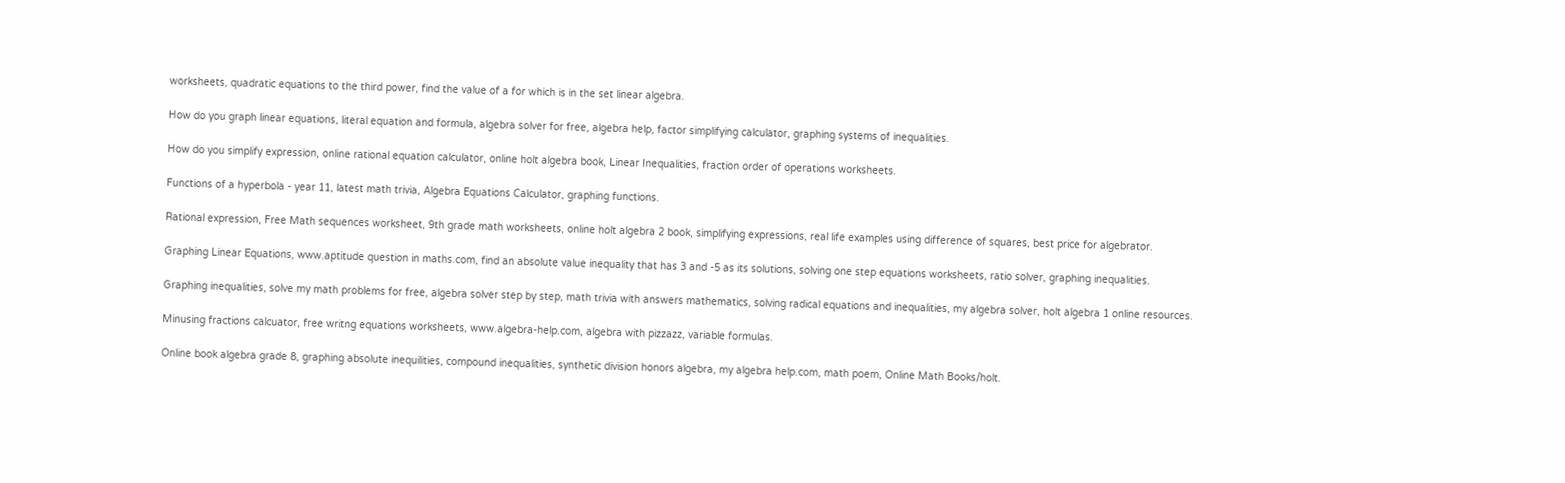worksheets, quadratic equations to the third power, find the value of a for which is in the set linear algebra.

How do you graph linear equations, literal equation and formula, algebra solver for free, algebra help, factor simplifying calculator, graphing systems of inequalities.

How do you simplify expression, online rational equation calculator, online holt algebra book, Linear Inequalities, fraction order of operations worksheets.

Functions of a hyperbola - year 11, latest math trivia, Algebra Equations Calculator, graphing functions.

Rational expression, Free Math sequences worksheet, 9th grade math worksheets, online holt algebra 2 book, simplifying expressions, real life examples using difference of squares, best price for algebrator.

Graphing Linear Equations, www.aptitude question in maths.com, find an absolute value inequality that has 3 and -5 as its solutions, solving one step equations worksheets, ratio solver, graphing inequalities.

Graphing inequalities, solve my math problems for free, algebra solver step by step, math trivia with answers mathematics, solving radical equations and inequalities, my algebra solver, holt algebra 1 online resources.

Minusing fractions calcuator, free writng equations worksheets, www.algebra-help.com, algebra with pizzazz, variable formulas.

Online book algebra grade 8, graphing absolute inequilities, compound inequalities, synthetic division honors algebra, my algebra help.com, math poem, Online Math Books/holt.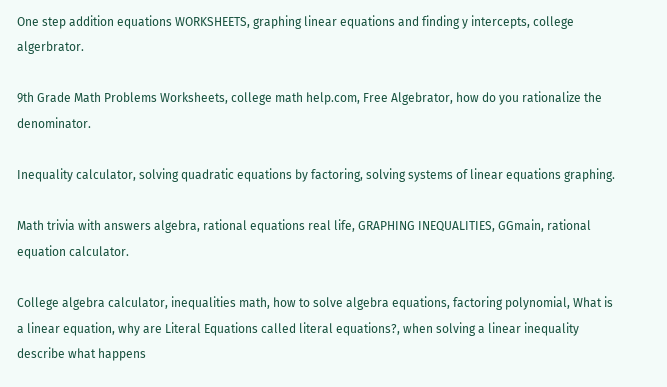One step addition equations WORKSHEETS, graphing linear equations and finding y intercepts, college algerbrator.

9th Grade Math Problems Worksheets, college math help.com, Free Algebrator, how do you rationalize the denominator.

Inequality calculator, solving quadratic equations by factoring, solving systems of linear equations graphing.

Math trivia with answers algebra, rational equations real life, GRAPHING INEQUALITIES, GGmain, rational equation calculator.

College algebra calculator, inequalities math, how to solve algebra equations, factoring polynomial, What is a linear equation, why are Literal Equations called literal equations?, when solving a linear inequality describe what happens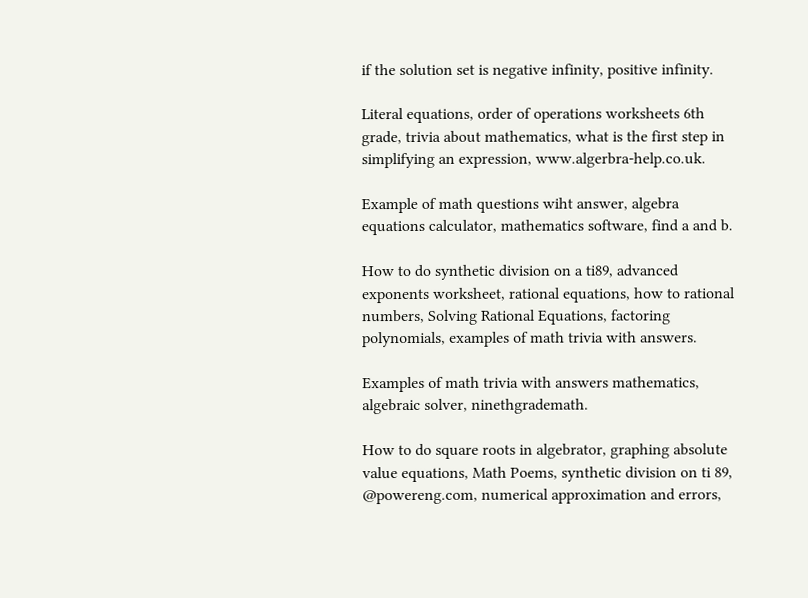if the solution set is negative infinity, positive infinity.

Literal equations, order of operations worksheets 6th grade, trivia about mathematics, what is the first step in simplifying an expression, www.algerbra-help.co.uk.

Example of math questions wiht answer, algebra equations calculator, mathematics software, find a and b.

How to do synthetic division on a ti89, advanced exponents worksheet, rational equations, how to rational numbers, Solving Rational Equations, factoring polynomials, examples of math trivia with answers.

Examples of math trivia with answers mathematics, algebraic solver, ninethgrademath.

How to do square roots in algebrator, graphing absolute value equations, Math Poems, synthetic division on ti 89, @powereng.com, numerical approximation and errors,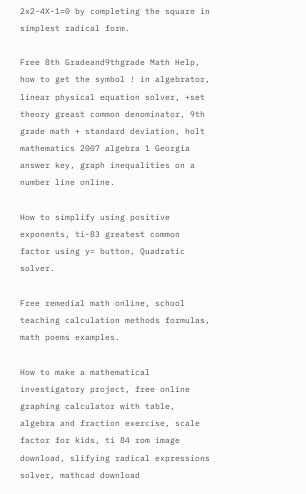2x2-4X-1=0 by completing the square in simplest radical form.

Free 8th Gradeand9thgrade Math Help, how to get the symbol ! in algebrator, linear physical equation solver, +set theory greast common denominator, 9th grade math + standard deviation, holt mathematics 2007 algebra 1 Georgia answer key, graph inequalities on a number line online.

How to simplify using positive exponents, ti-83 greatest common factor using y= button, Quadratic solver.

Free remedial math online, school teaching calculation methods formulas, math poems examples.

How to make a mathematical investigatory project, free online graphing calculator with table, algebra and fraction exercise, scale factor for kids, ti 84 rom image download, slifying radical expressions solver, mathcad download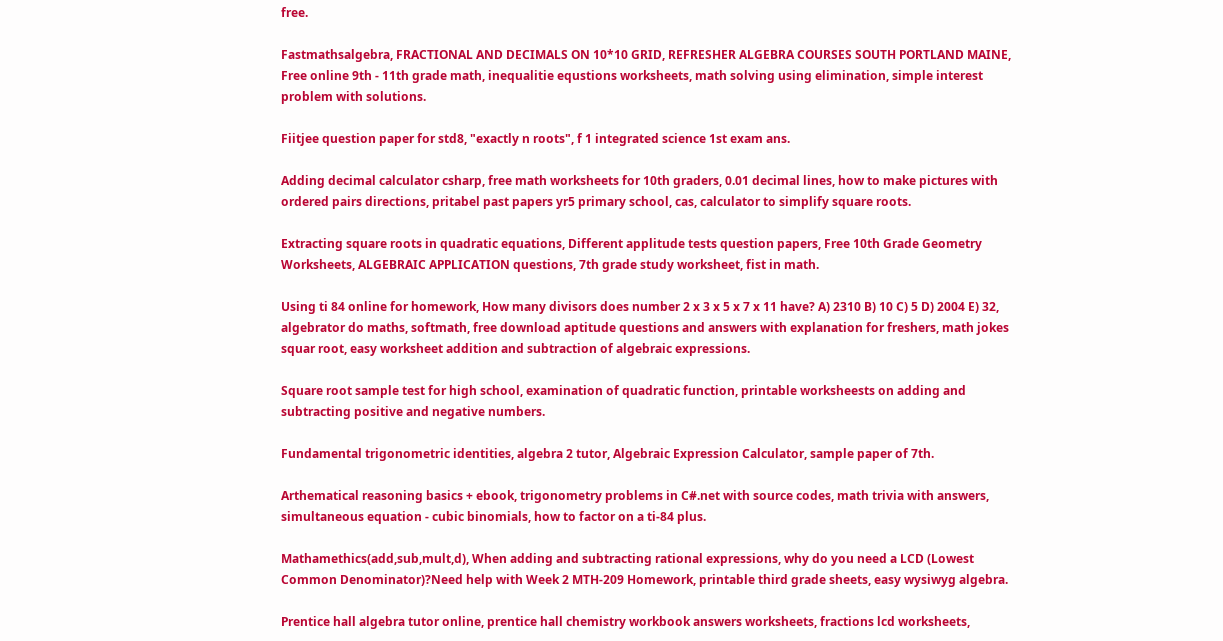free.

Fastmathsalgebra, FRACTIONAL AND DECIMALS ON 10*10 GRID, REFRESHER ALGEBRA COURSES SOUTH PORTLAND MAINE, Free online 9th - 11th grade math, inequalitie equstions worksheets, math solving using elimination, simple interest problem with solutions.

Fiitjee question paper for std8, "exactly n roots", f 1 integrated science 1st exam ans.

Adding decimal calculator csharp, free math worksheets for 10th graders, 0.01 decimal lines, how to make pictures with ordered pairs directions, pritabel past papers yr5 primary school, cas, calculator to simplify square roots.

Extracting square roots in quadratic equations, Different applitude tests question papers, Free 10th Grade Geometry Worksheets, ALGEBRAIC APPLICATION questions, 7th grade study worksheet, fist in math.

Using ti 84 online for homework, How many divisors does number 2 x 3 x 5 x 7 x 11 have? A) 2310 B) 10 C) 5 D) 2004 E) 32, algebrator do maths, softmath, free download aptitude questions and answers with explanation for freshers, math jokes squar root, easy worksheet addition and subtraction of algebraic expressions.

Square root sample test for high school, examination of quadratic function, printable worksheests on adding and subtracting positive and negative numbers.

Fundamental trigonometric identities, algebra 2 tutor, Algebraic Expression Calculator, sample paper of 7th.

Arthematical reasoning basics + ebook, trigonometry problems in C#.net with source codes, math trivia with answers, simultaneous equation - cubic binomials, how to factor on a ti-84 plus.

Mathamethics(add,sub,mult,d), When adding and subtracting rational expressions, why do you need a LCD (Lowest Common Denominator)?Need help with Week 2 MTH-209 Homework, printable third grade sheets, easy wysiwyg algebra.

Prentice hall algebra tutor online, prentice hall chemistry workbook answers worksheets, fractions lcd worksheets,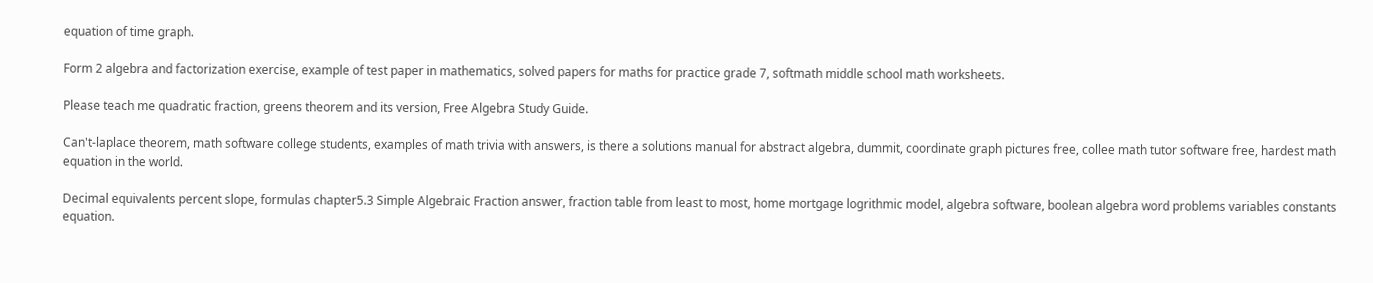equation of time graph.

Form 2 algebra and factorization exercise, example of test paper in mathematics, solved papers for maths for practice grade 7, softmath middle school math worksheets.

Please teach me quadratic fraction, greens theorem and its version, Free Algebra Study Guide.

Can't-laplace theorem, math software college students, examples of math trivia with answers, is there a solutions manual for abstract algebra, dummit, coordinate graph pictures free, collee math tutor software free, hardest math equation in the world.

Decimal equivalents percent slope, formulas chapter5.3 Simple Algebraic Fraction answer, fraction table from least to most, home mortgage logrithmic model, algebra software, boolean algebra word problems variables constants equation.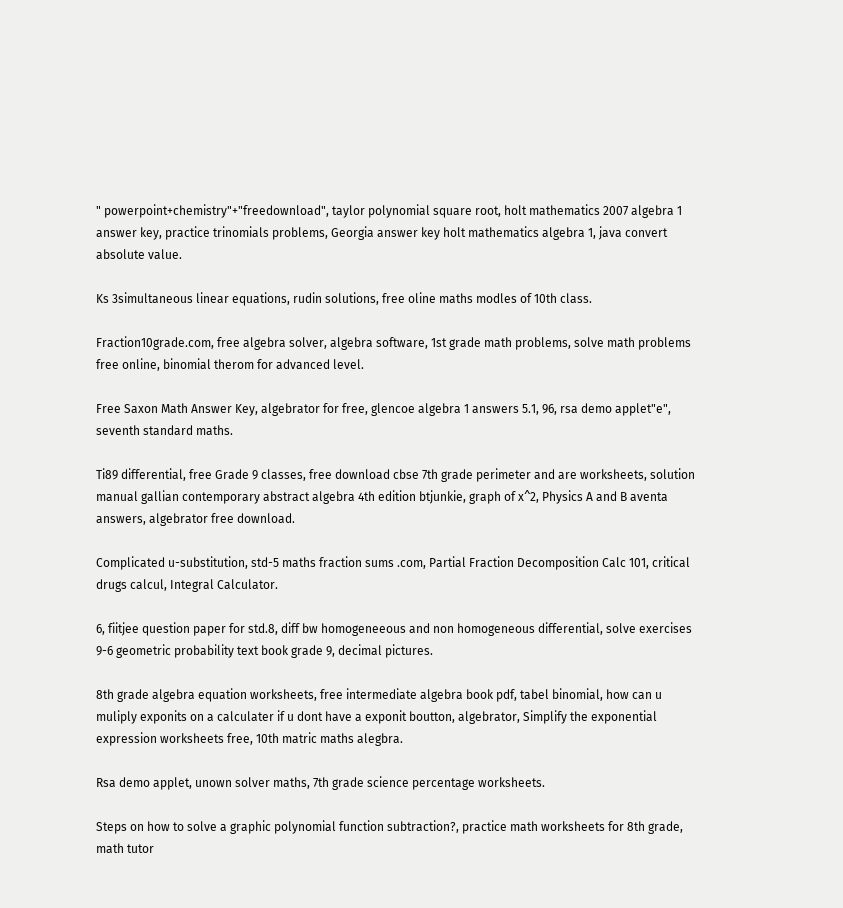" powerpoint+chemistry"+"freedownload", taylor polynomial square root, holt mathematics 2007 algebra 1 answer key, practice trinomials problems, Georgia answer key holt mathematics algebra 1, java convert absolute value.

Ks 3simultaneous linear equations, rudin solutions, free oline maths modles of 10th class.

Fraction10grade.com, free algebra solver, algebra software, 1st grade math problems, solve math problems free online, binomial therom for advanced level.

Free Saxon Math Answer Key, algebrator for free, glencoe algebra 1 answers 5.1, 96, rsa demo applet"e", seventh standard maths.

Ti89 differential, free Grade 9 classes, free download cbse 7th grade perimeter and are worksheets, solution manual gallian contemporary abstract algebra 4th edition btjunkie, graph of x^2, Physics A and B aventa answers, algebrator free download.

Complicated u-substitution, std-5 maths fraction sums .com, Partial Fraction Decomposition Calc 101, critical drugs calcul, Integral Calculator.

6, fiitjee question paper for std.8, diff bw homogeneeous and non homogeneous differential, solve exercises 9-6 geometric probability text book grade 9, decimal pictures.

8th grade algebra equation worksheets, free intermediate algebra book pdf, tabel binomial, how can u muliply exponits on a calculater if u dont have a exponit boutton, algebrator, Simplify the exponential expression worksheets free, 10th matric maths alegbra.

Rsa demo applet, unown solver maths, 7th grade science percentage worksheets.

Steps on how to solve a graphic polynomial function subtraction?, practice math worksheets for 8th grade, math tutor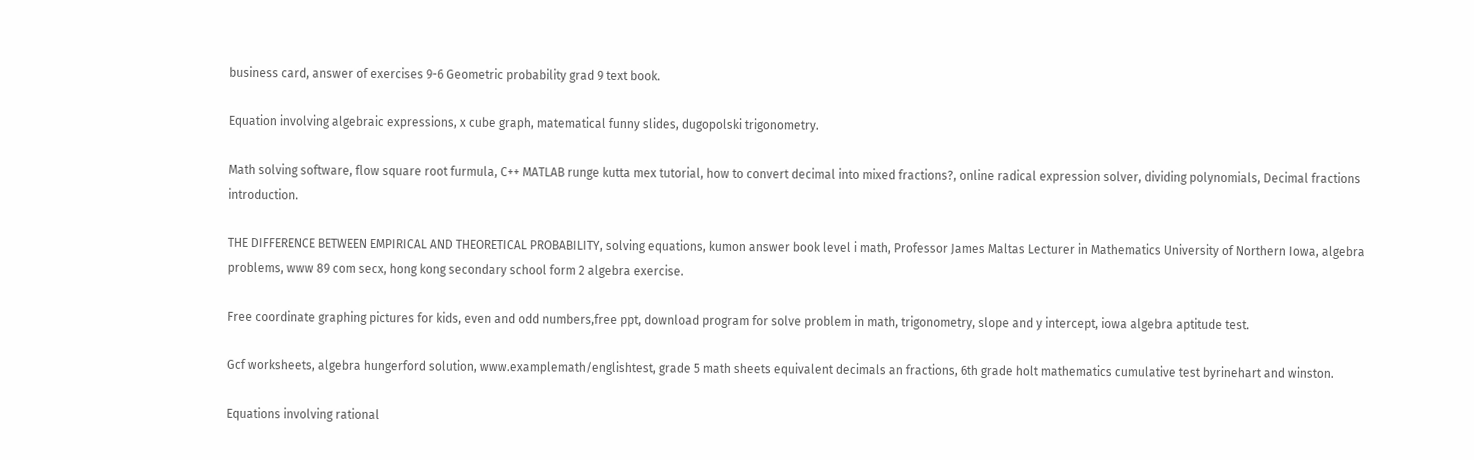business card, answer of exercises 9-6 Geometric probability grad 9 text book.

Equation involving algebraic expressions, x cube graph, matematical funny slides, dugopolski trigonometry.

Math solving software, flow square root furmula, C++ MATLAB runge kutta mex tutorial, how to convert decimal into mixed fractions?, online radical expression solver, dividing polynomials, Decimal fractions introduction.

THE DIFFERENCE BETWEEN EMPIRICAL AND THEORETICAL PROBABILITY, solving equations, kumon answer book level i math, Professor James Maltas Lecturer in Mathematics University of Northern Iowa, algebra problems, www 89 com secx, hong kong secondary school form 2 algebra exercise.

Free coordinate graphing pictures for kids, even and odd numbers,free ppt, download program for solve problem in math, trigonometry, slope and y intercept, iowa algebra aptitude test.

Gcf worksheets, algebra hungerford solution, www.examplemath/englishtest, grade 5 math sheets equivalent decimals an fractions, 6th grade holt mathematics cumulative test byrinehart and winston.

Equations involving rational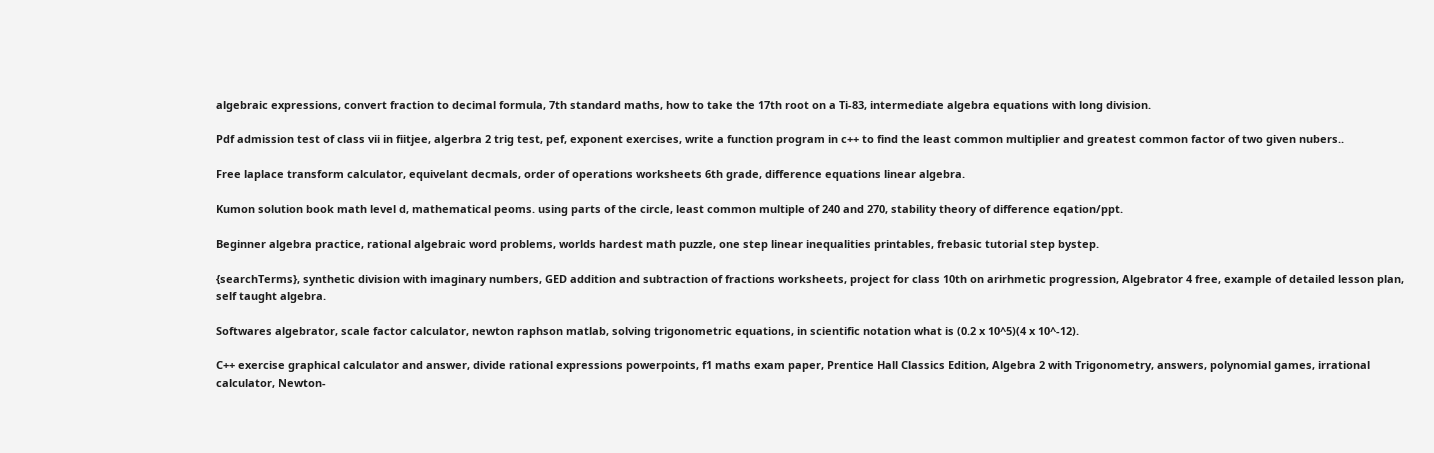algebraic expressions, convert fraction to decimal formula, 7th standard maths, how to take the 17th root on a Ti-83, intermediate algebra equations with long division.

Pdf admission test of class vii in fiitjee, algerbra 2 trig test, pef, exponent exercises, write a function program in c++ to find the least common multiplier and greatest common factor of two given nubers..

Free laplace transform calculator, equivelant decmals, order of operations worksheets 6th grade, difference equations linear algebra.

Kumon solution book math level d, mathematical peoms. using parts of the circle, least common multiple of 240 and 270, stability theory of difference eqation/ppt.

Beginner algebra practice, rational algebraic word problems, worlds hardest math puzzle, one step linear inequalities printables, frebasic tutorial step bystep.

{searchTerms}, synthetic division with imaginary numbers, GED addition and subtraction of fractions worksheets, project for class 10th on arirhmetic progression, Algebrator 4 free, example of detailed lesson plan, self taught algebra.

Softwares algebrator, scale factor calculator, newton raphson matlab, solving trigonometric equations, in scientific notation what is (0.2 x 10^5)(4 x 10^-12).

C++ exercise graphical calculator and answer, divide rational expressions powerpoints, f1 maths exam paper, Prentice Hall Classics Edition, Algebra 2 with Trigonometry, answers, polynomial games, irrational calculator, Newton-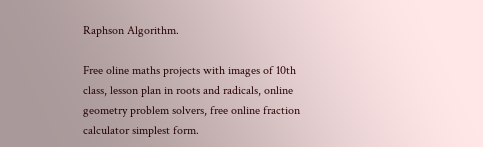Raphson Algorithm.

Free oline maths projects with images of 10th class, lesson plan in roots and radicals, online geometry problem solvers, free online fraction calculator simplest form.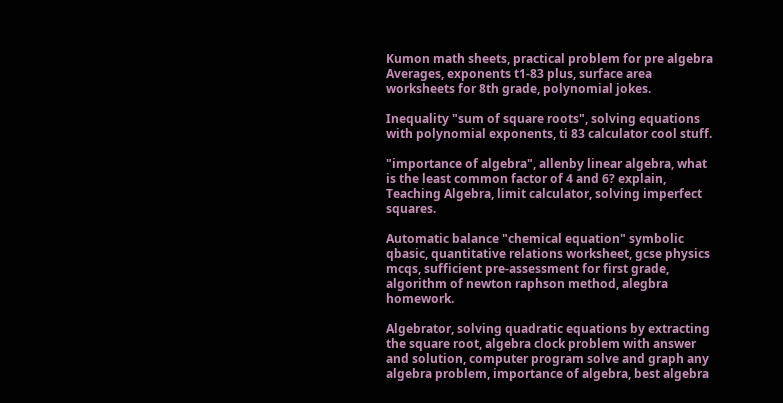Kumon math sheets, practical problem for pre algebra Averages, exponents t1-83 plus, surface area worksheets for 8th grade, polynomial jokes.

Inequality "sum of square roots", solving equations with polynomial exponents, ti 83 calculator cool stuff.

"importance of algebra", allenby linear algebra, what is the least common factor of 4 and 6? explain, Teaching Algebra, limit calculator, solving imperfect squares.

Automatic balance "chemical equation" symbolic qbasic, quantitative relations worksheet, gcse physics mcqs, sufficient pre-assessment for first grade, algorithm of newton raphson method, alegbra homework.

Algebrator, solving quadratic equations by extracting the square root, algebra clock problem with answer and solution, computer program solve and graph any algebra problem, importance of algebra, best algebra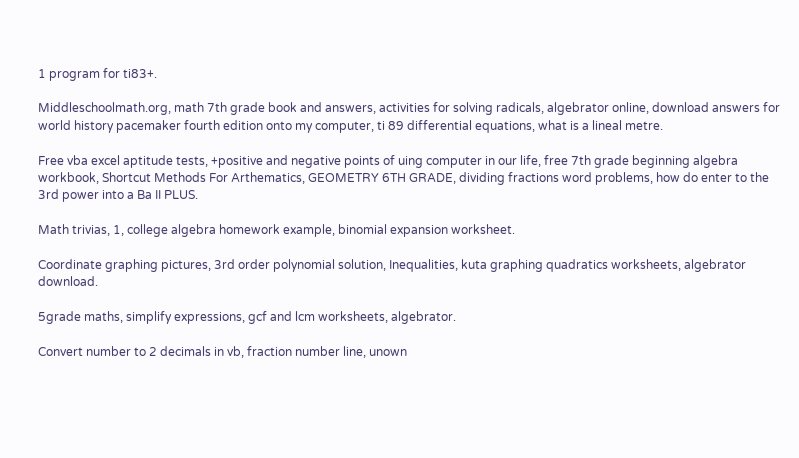1 program for ti83+.

Middleschoolmath.org, math 7th grade book and answers, activities for solving radicals, algebrator online, download answers for world history pacemaker fourth edition onto my computer, ti 89 differential equations, what is a lineal metre.

Free vba excel aptitude tests, +positive and negative points of uing computer in our life, free 7th grade beginning algebra workbook, Shortcut Methods For Arthematics, GEOMETRY 6TH GRADE, dividing fractions word problems, how do enter to the 3rd power into a Ba II PLUS.

Math trivias, 1, college algebra homework example, binomial expansion worksheet.

Coordinate graphing pictures, 3rd order polynomial solution, Inequalities, kuta graphing quadratics worksheets, algebrator download.

5grade maths, simplify expressions, gcf and lcm worksheets, algebrator.

Convert number to 2 decimals in vb, fraction number line, unown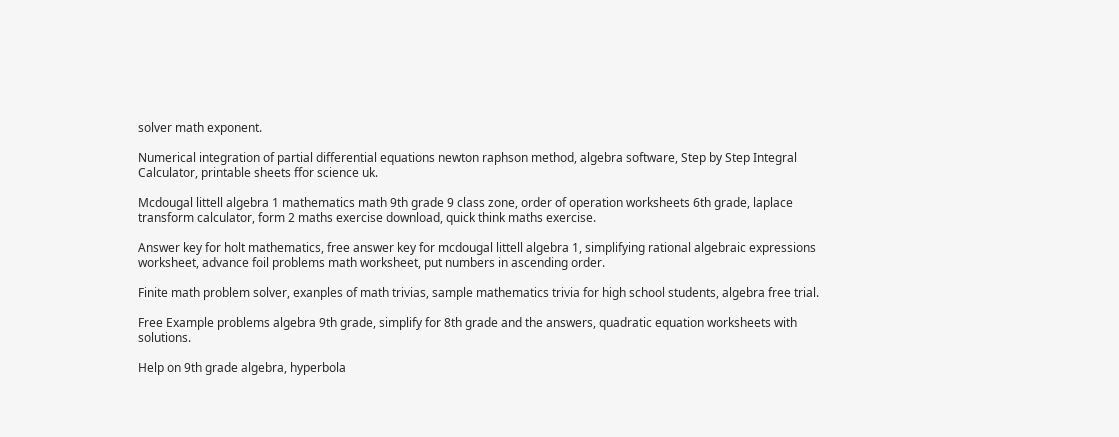solver math exponent.

Numerical integration of partial differential equations newton raphson method, algebra software, Step by Step Integral Calculator, printable sheets ffor science uk.

Mcdougal littell algebra 1 mathematics math 9th grade 9 class zone, order of operation worksheets 6th grade, laplace transform calculator, form 2 maths exercise download, quick think maths exercise.

Answer key for holt mathematics, free answer key for mcdougal littell algebra 1, simplifying rational algebraic expressions worksheet, advance foil problems math worksheet, put numbers in ascending order.

Finite math problem solver, exanples of math trivias, sample mathematics trivia for high school students, algebra free trial.

Free Example problems algebra 9th grade, simplify for 8th grade and the answers, quadratic equation worksheets with solutions.

Help on 9th grade algebra, hyperbola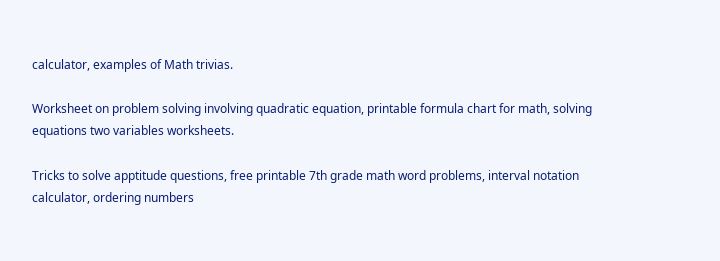calculator, examples of Math trivias.

Worksheet on problem solving involving quadratic equation, printable formula chart for math, solving equations two variables worksheets.

Tricks to solve apptitude questions, free printable 7th grade math word problems, interval notation calculator, ordering numbers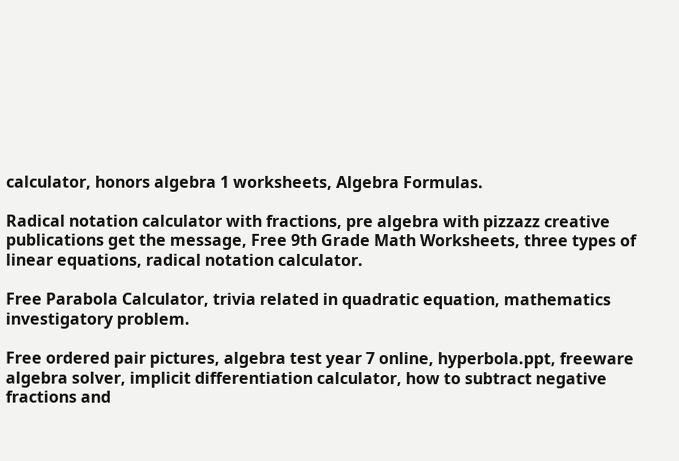calculator, honors algebra 1 worksheets, Algebra Formulas.

Radical notation calculator with fractions, pre algebra with pizzazz creative publications get the message, Free 9th Grade Math Worksheets, three types of linear equations, radical notation calculator.

Free Parabola Calculator, trivia related in quadratic equation, mathematics investigatory problem.

Free ordered pair pictures, algebra test year 7 online, hyperbola.ppt, freeware algebra solver, implicit differentiation calculator, how to subtract negative fractions and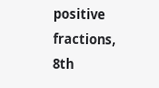positive fractions, 8th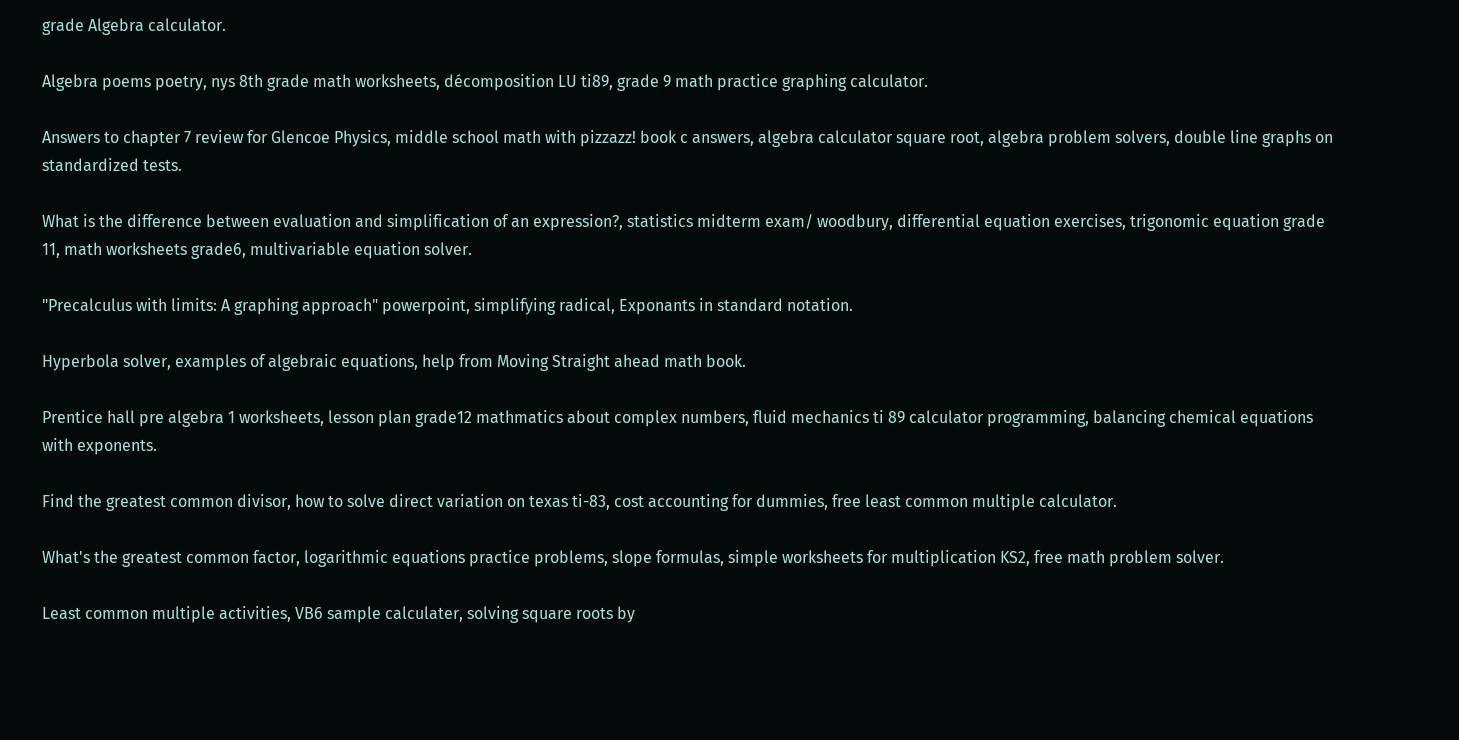grade Algebra calculator.

Algebra poems poetry, nys 8th grade math worksheets, décomposition LU ti89, grade 9 math practice graphing calculator.

Answers to chapter 7 review for Glencoe Physics, middle school math with pizzazz! book c answers, algebra calculator square root, algebra problem solvers, double line graphs on standardized tests.

What is the difference between evaluation and simplification of an expression?, statistics midterm exam/ woodbury, differential equation exercises, trigonomic equation grade 11, math worksheets grade6, multivariable equation solver.

"Precalculus with limits: A graphing approach" powerpoint, simplifying radical, Exponants in standard notation.

Hyperbola solver, examples of algebraic equations, help from Moving Straight ahead math book.

Prentice hall pre algebra 1 worksheets, lesson plan grade12 mathmatics about complex numbers, fluid mechanics ti 89 calculator programming, balancing chemical equations with exponents.

Find the greatest common divisor, how to solve direct variation on texas ti-83, cost accounting for dummies, free least common multiple calculator.

What's the greatest common factor, logarithmic equations practice problems, slope formulas, simple worksheets for multiplication KS2, free math problem solver.

Least common multiple activities, VB6 sample calculater, solving square roots by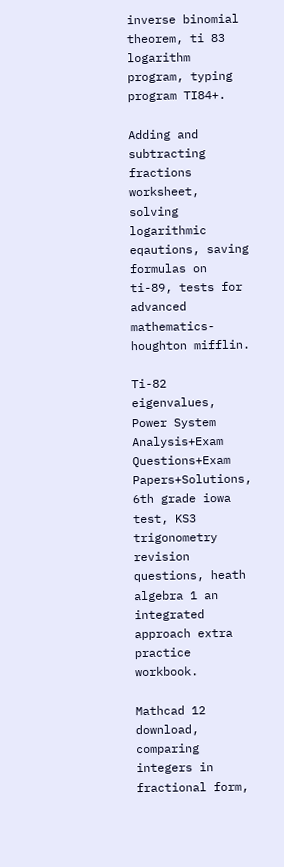inverse binomial theorem, ti 83 logarithm program, typing program TI84+.

Adding and subtracting fractions worksheet, solving logarithmic eqautions, saving formulas on ti-89, tests for advanced mathematics-houghton mifflin.

Ti-82 eigenvalues, Power System Analysis+Exam Questions+Exam Papers+Solutions, 6th grade iowa test, KS3 trigonometry revision questions, heath algebra 1 an integrated approach extra practice workbook.

Mathcad 12 download, comparing integers in fractional form,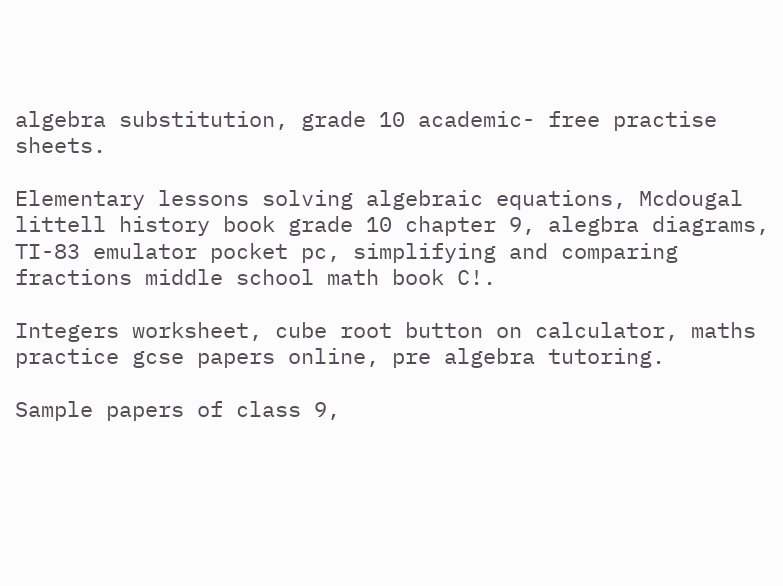algebra substitution, grade 10 academic- free practise sheets.

Elementary lessons solving algebraic equations, Mcdougal littell history book grade 10 chapter 9, alegbra diagrams, TI-83 emulator pocket pc, simplifying and comparing fractions middle school math book C!.

Integers worksheet, cube root button on calculator, maths practice gcse papers online, pre algebra tutoring.

Sample papers of class 9,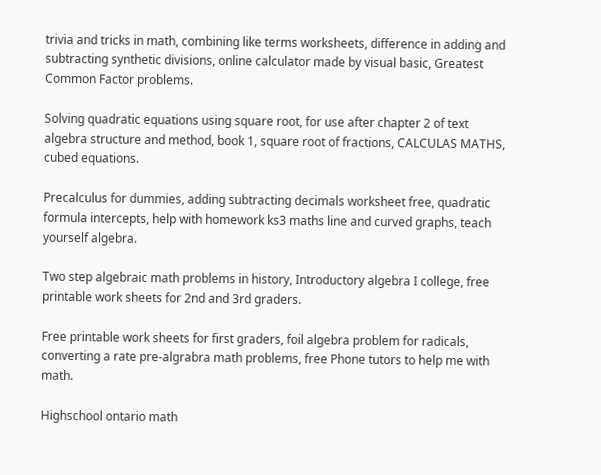trivia and tricks in math, combining like terms worksheets, difference in adding and subtracting synthetic divisions, online calculator made by visual basic, Greatest Common Factor problems.

Solving quadratic equations using square root, for use after chapter 2 of text algebra structure and method, book 1, square root of fractions, CALCULAS MATHS, cubed equations.

Precalculus for dummies, adding subtracting decimals worksheet free, quadratic formula intercepts, help with homework ks3 maths line and curved graphs, teach yourself algebra.

Two step algebraic math problems in history, Introductory algebra I college, free printable work sheets for 2nd and 3rd graders.

Free printable work sheets for first graders, foil algebra problem for radicals, converting a rate pre-algrabra math problems, free Phone tutors to help me with math.

Highschool ontario math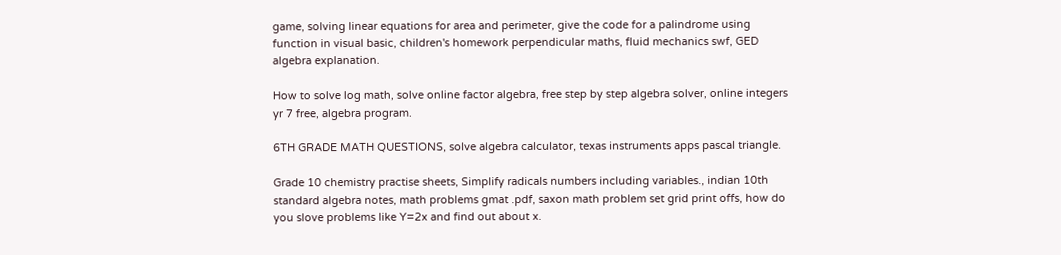game, solving linear equations for area and perimeter, give the code for a palindrome using function in visual basic, children's homework perpendicular maths, fluid mechanics swf, GED algebra explanation.

How to solve log math, solve online factor algebra, free step by step algebra solver, online integers yr 7 free, algebra program.

6TH GRADE MATH QUESTIONS, solve algebra calculator, texas instruments apps pascal triangle.

Grade 10 chemistry practise sheets, Simplify radicals numbers including variables., indian 10th standard algebra notes, math problems gmat .pdf, saxon math problem set grid print offs, how do you slove problems like Y=2x and find out about x.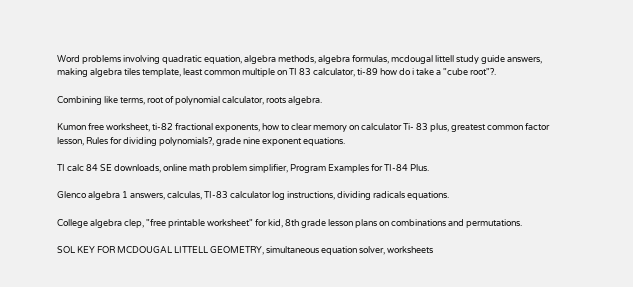Word problems involving quadratic equation, algebra methods, algebra formulas, mcdougal littell study guide answers, making algebra tiles template, least common multiple on TI 83 calculator, ti-89 how do i take a "cube root"?.

Combining like terms, root of polynomial calculator, roots algebra.

Kumon free worksheet, ti-82 fractional exponents, how to clear memory on calculator Ti- 83 plus, greatest common factor lesson, Rules for dividing polynomials?, grade nine exponent equations.

TI calc 84 SE downloads, online math problem simplifier, Program Examples for TI-84 Plus.

Glenco algebra 1 answers, calculas, TI-83 calculator log instructions, dividing radicals equations.

College algebra clep, "free printable worksheet" for kid, 8th grade lesson plans on combinations and permutations.

SOL KEY FOR MCDOUGAL LITTELL GEOMETRY, simultaneous equation solver, worksheets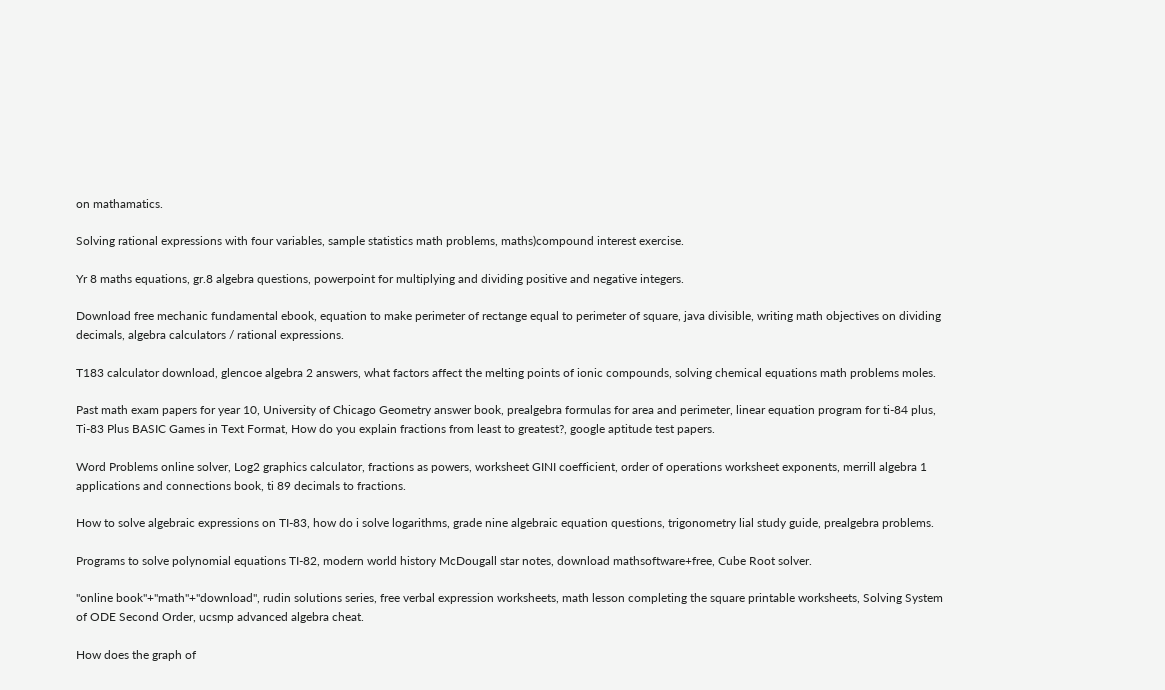on mathamatics.

Solving rational expressions with four variables, sample statistics math problems, maths)compound interest exercise.

Yr 8 maths equations, gr.8 algebra questions, powerpoint for multiplying and dividing positive and negative integers.

Download free mechanic fundamental ebook, equation to make perimeter of rectange equal to perimeter of square, java divisible, writing math objectives on dividing decimals, algebra calculators / rational expressions.

T183 calculator download, glencoe algebra 2 answers, what factors affect the melting points of ionic compounds, solving chemical equations math problems moles.

Past math exam papers for year 10, University of Chicago Geometry answer book, prealgebra formulas for area and perimeter, linear equation program for ti-84 plus, Ti-83 Plus BASIC Games in Text Format, How do you explain fractions from least to greatest?, google aptitude test papers.

Word Problems online solver, Log2 graphics calculator, fractions as powers, worksheet GINI coefficient, order of operations worksheet exponents, merrill algebra 1 applications and connections book, ti 89 decimals to fractions.

How to solve algebraic expressions on TI-83, how do i solve logarithms, grade nine algebraic equation questions, trigonometry lial study guide, prealgebra problems.

Programs to solve polynomial equations TI-82, modern world history McDougall star notes, download mathsoftware+free, Cube Root solver.

"online book"+"math"+"download", rudin solutions series, free verbal expression worksheets, math lesson completing the square printable worksheets, Solving System of ODE Second Order, ucsmp advanced algebra cheat.

How does the graph of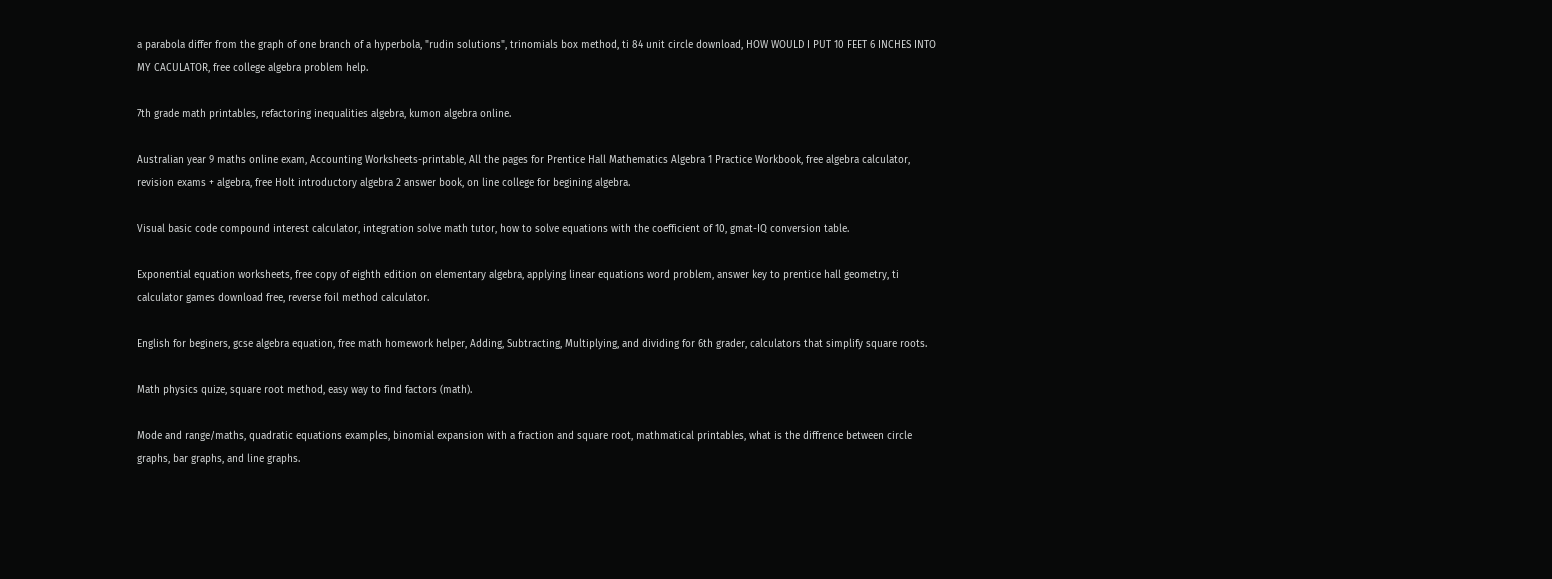a parabola differ from the graph of one branch of a hyperbola, "rudin solutions", trinomials box method, ti 84 unit circle download, HOW WOULD I PUT 10 FEET 6 INCHES INTO MY CACULATOR, free college algebra problem help.

7th grade math printables, refactoring inequalities algebra, kumon algebra online.

Australian year 9 maths online exam, Accounting Worksheets-printable, All the pages for Prentice Hall Mathematics Algebra 1 Practice Workbook, free algebra calculator, revision exams + algebra, free Holt introductory algebra 2 answer book, on line college for begining algebra.

Visual basic code compound interest calculator, integration solve math tutor, how to solve equations with the coefficient of 10, gmat-IQ conversion table.

Exponential equation worksheets, free copy of eighth edition on elementary algebra, applying linear equations word problem, answer key to prentice hall geometry, ti calculator games download free, reverse foil method calculator.

English for beginers, gcse algebra equation, free math homework helper, Adding, Subtracting, Multiplying, and dividing for 6th grader, calculators that simplify square roots.

Math physics quize, square root method, easy way to find factors (math).

Mode and range/maths, quadratic equations examples, binomial expansion with a fraction and square root, mathmatical printables, what is the diffrence between circle graphs, bar graphs, and line graphs.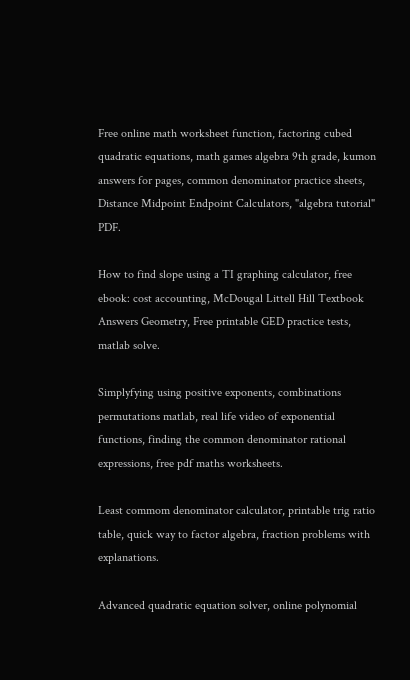Free online math worksheet function, factoring cubed quadratic equations, math games algebra 9th grade, kumon answers for pages, common denominator practice sheets, Distance Midpoint Endpoint Calculators, "algebra tutorial" PDF.

How to find slope using a TI graphing calculator, free ebook: cost accounting, McDougal Littell Hill Textbook Answers Geometry, Free printable GED practice tests, matlab solve.

Simplyfying using positive exponents, combinations permutations matlab, real life video of exponential functions, finding the common denominator rational expressions, free pdf maths worksheets.

Least commom denominator calculator, printable trig ratio table, quick way to factor algebra, fraction problems with explanations.

Advanced quadratic equation solver, online polynomial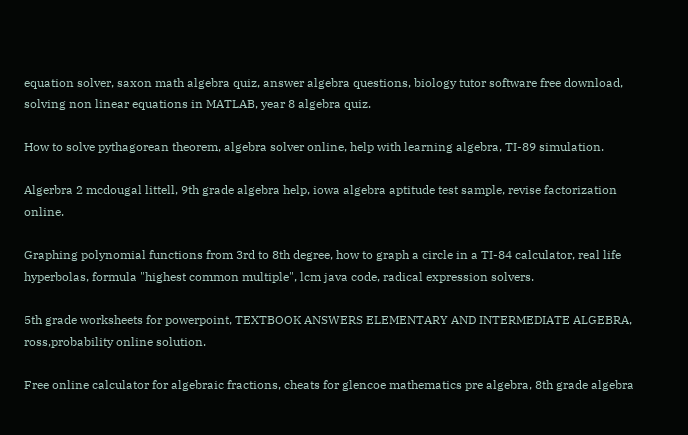equation solver, saxon math algebra quiz, answer algebra questions, biology tutor software free download, solving non linear equations in MATLAB, year 8 algebra quiz.

How to solve pythagorean theorem, algebra solver online, help with learning algebra, TI-89 simulation.

Algerbra 2 mcdougal littell, 9th grade algebra help, iowa algebra aptitude test sample, revise factorization online.

Graphing polynomial functions from 3rd to 8th degree, how to graph a circle in a TI-84 calculator, real life hyperbolas, formula "highest common multiple", lcm java code, radical expression solvers.

5th grade worksheets for powerpoint, TEXTBOOK ANSWERS ELEMENTARY AND INTERMEDIATE ALGEBRA, ross,probability online solution.

Free online calculator for algebraic fractions, cheats for glencoe mathematics pre algebra, 8th grade algebra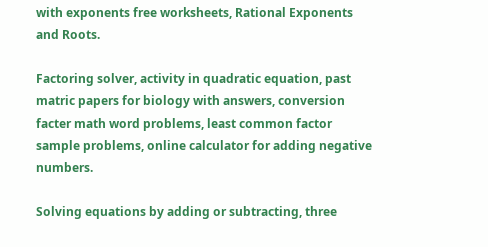with exponents free worksheets, Rational Exponents and Roots.

Factoring solver, activity in quadratic equation, past matric papers for biology with answers, conversion facter math word problems, least common factor sample problems, online calculator for adding negative numbers.

Solving equations by adding or subtracting, three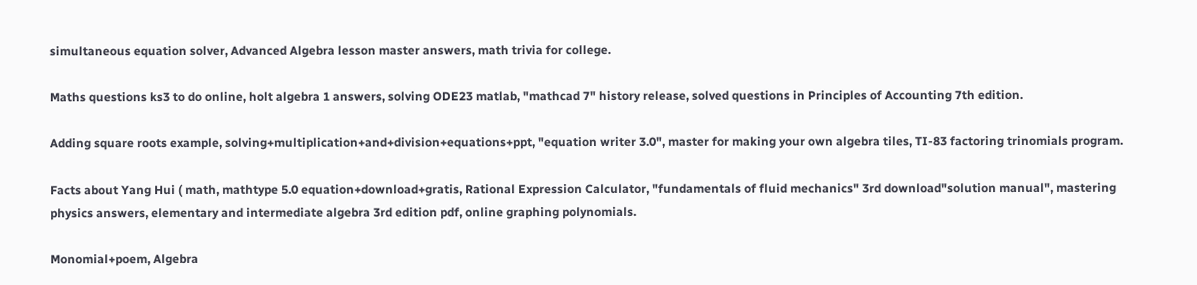simultaneous equation solver, Advanced Algebra lesson master answers, math trivia for college.

Maths questions ks3 to do online, holt algebra 1 answers, solving ODE23 matlab, "mathcad 7" history release, solved questions in Principles of Accounting 7th edition.

Adding square roots example, solving+multiplication+and+division+equations+ppt, "equation writer 3.0", master for making your own algebra tiles, TI-83 factoring trinomials program.

Facts about Yang Hui ( math, mathtype 5.0 equation+download+gratis, Rational Expression Calculator, "fundamentals of fluid mechanics" 3rd download"solution manual", mastering physics answers, elementary and intermediate algebra 3rd edition pdf, online graphing polynomials.

Monomial+poem, Algebra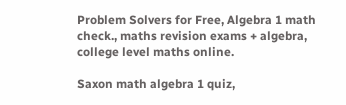Problem Solvers for Free, Algebra 1 math check., maths revision exams + algebra, college level maths online.

Saxon math algebra 1 quiz,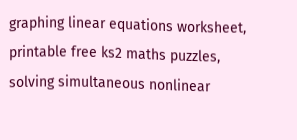graphing linear equations worksheet, printable free ks2 maths puzzles, solving simultaneous nonlinear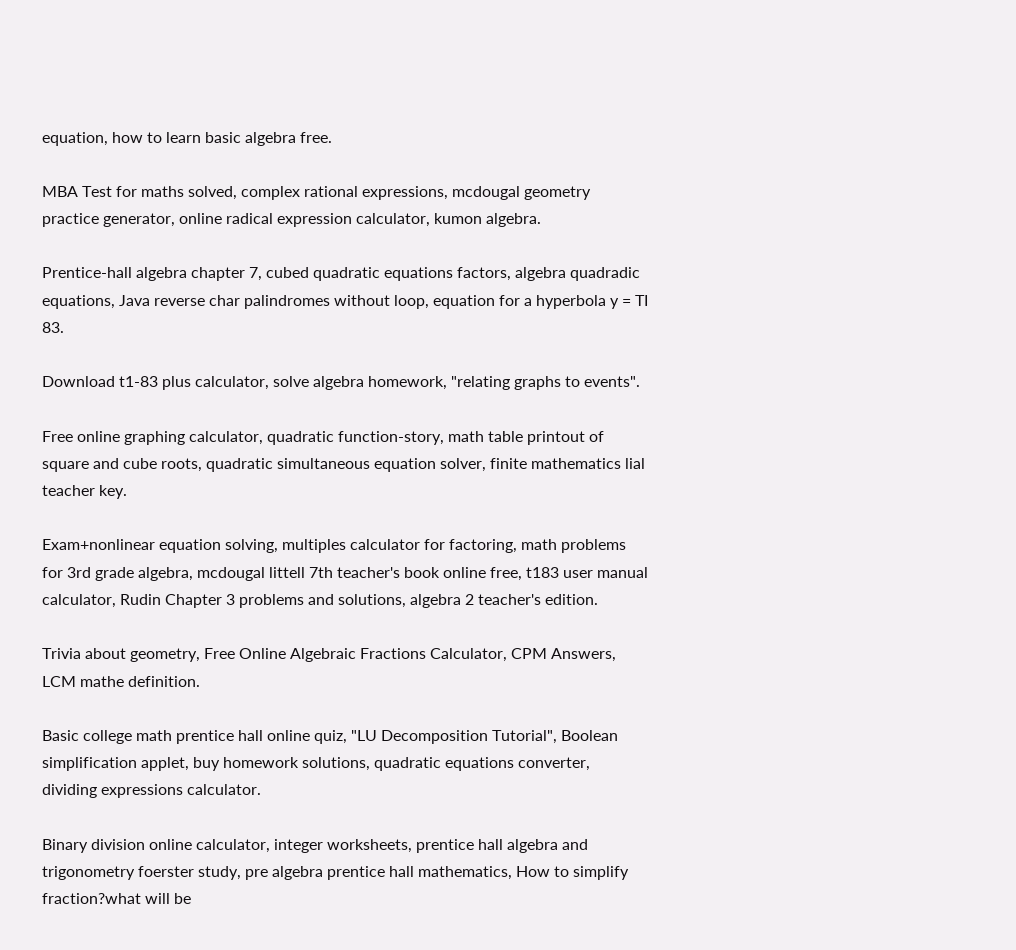equation, how to learn basic algebra free.

MBA Test for maths solved, complex rational expressions, mcdougal geometry practice generator, online radical expression calculator, kumon algebra.

Prentice-hall algebra chapter 7, cubed quadratic equations factors, algebra quadradic equations, Java reverse char palindromes without loop, equation for a hyperbola y = TI 83.

Download t1-83 plus calculator, solve algebra homework, "relating graphs to events".

Free online graphing calculator, quadratic function-story, math table printout of square and cube roots, quadratic simultaneous equation solver, finite mathematics lial teacher key.

Exam+nonlinear equation solving, multiples calculator for factoring, math problems for 3rd grade algebra, mcdougal littell 7th teacher's book online free, t183 user manual calculator, Rudin Chapter 3 problems and solutions, algebra 2 teacher's edition.

Trivia about geometry, Free Online Algebraic Fractions Calculator, CPM Answers, LCM mathe definition.

Basic college math prentice hall online quiz, "LU Decomposition Tutorial", Boolean simplification applet, buy homework solutions, quadratic equations converter, dividing expressions calculator.

Binary division online calculator, integer worksheets, prentice hall algebra and trigonometry foerster study, pre algebra prentice hall mathematics, How to simplify fraction?what will be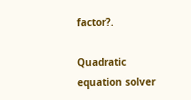factor?.

Quadratic equation solver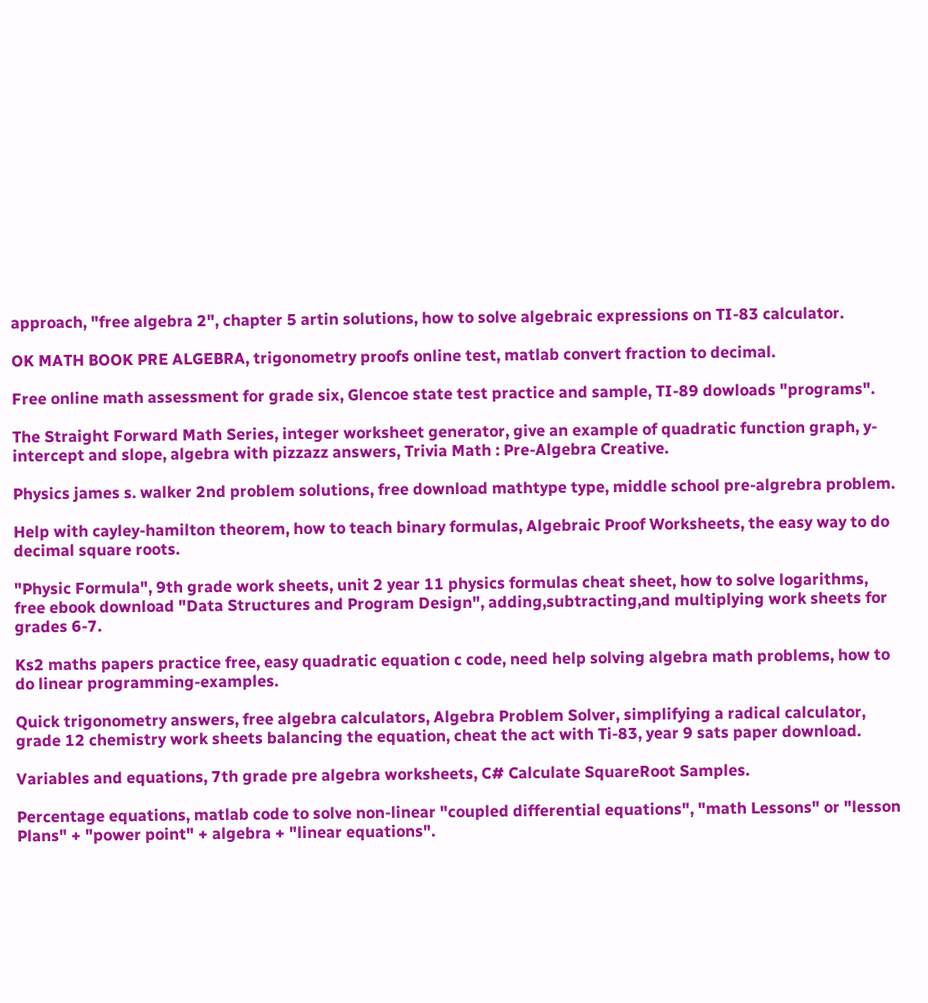approach, "free algebra 2", chapter 5 artin solutions, how to solve algebraic expressions on TI-83 calculator.

OK MATH BOOK PRE ALGEBRA, trigonometry proofs online test, matlab convert fraction to decimal.

Free online math assessment for grade six, Glencoe state test practice and sample, TI-89 dowloads "programs".

The Straight Forward Math Series, integer worksheet generator, give an example of quadratic function graph, y-intercept and slope, algebra with pizzazz answers, Trivia Math : Pre-Algebra Creative.

Physics james s. walker 2nd problem solutions, free download mathtype type, middle school pre-algrebra problem.

Help with cayley-hamilton theorem, how to teach binary formulas, Algebraic Proof Worksheets, the easy way to do decimal square roots.

"Physic Formula", 9th grade work sheets, unit 2 year 11 physics formulas cheat sheet, how to solve logarithms, free ebook download "Data Structures and Program Design", adding,subtracting,and multiplying work sheets for grades 6-7.

Ks2 maths papers practice free, easy quadratic equation c code, need help solving algebra math problems, how to do linear programming-examples.

Quick trigonometry answers, free algebra calculators, Algebra Problem Solver, simplifying a radical calculator, grade 12 chemistry work sheets balancing the equation, cheat the act with Ti-83, year 9 sats paper download.

Variables and equations, 7th grade pre algebra worksheets, C# Calculate SquareRoot Samples.

Percentage equations, matlab code to solve non-linear "coupled differential equations", "math Lessons" or "lesson Plans" + "power point" + algebra + "linear equations".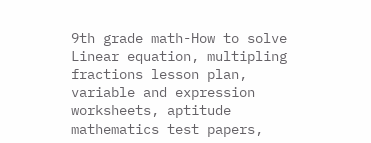9th grade math-How to solve Linear equation, multipling fractions lesson plan, variable and expression worksheets, aptitude mathematics test papers,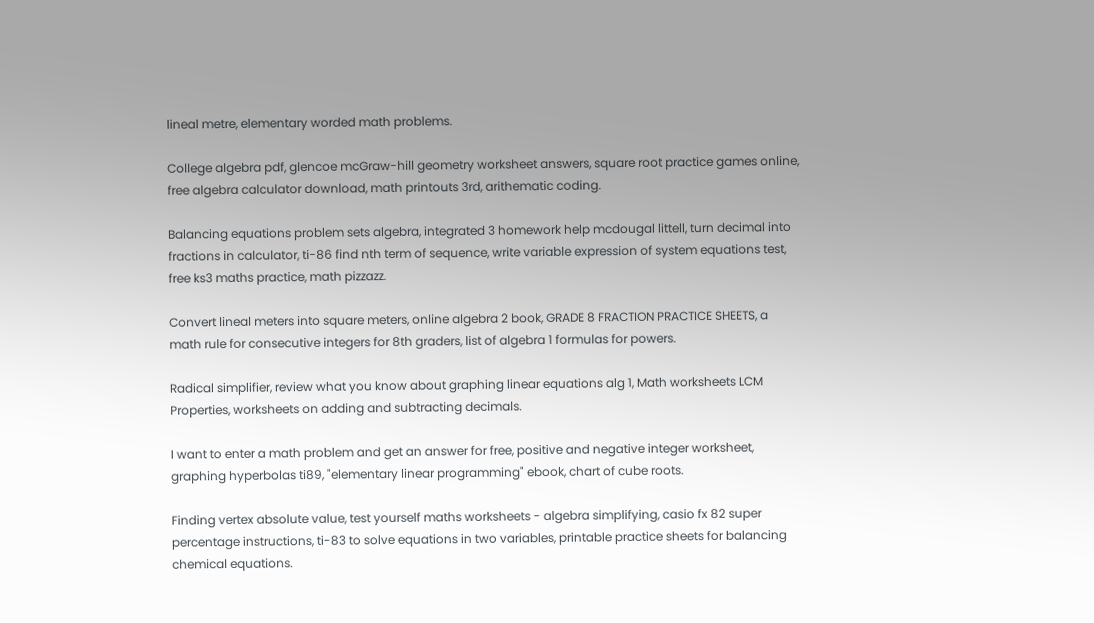lineal metre, elementary worded math problems.

College algebra pdf, glencoe mcGraw-hill geometry worksheet answers, square root practice games online, free algebra calculator download, math printouts 3rd, arithematic coding.

Balancing equations problem sets algebra, integrated 3 homework help mcdougal littell, turn decimal into fractions in calculator, ti-86 find nth term of sequence, write variable expression of system equations test, free ks3 maths practice, math pizzazz.

Convert lineal meters into square meters, online algebra 2 book, GRADE 8 FRACTION PRACTICE SHEETS, a math rule for consecutive integers for 8th graders, list of algebra 1 formulas for powers.

Radical simplifier, review what you know about graphing linear equations alg 1, Math worksheets LCM Properties, worksheets on adding and subtracting decimals.

I want to enter a math problem and get an answer for free, positive and negative integer worksheet, graphing hyperbolas ti89, "elementary linear programming" ebook, chart of cube roots.

Finding vertex absolute value, test yourself maths worksheets - algebra simplifying, casio fx 82 super percentage instructions, ti-83 to solve equations in two variables, printable practice sheets for balancing chemical equations.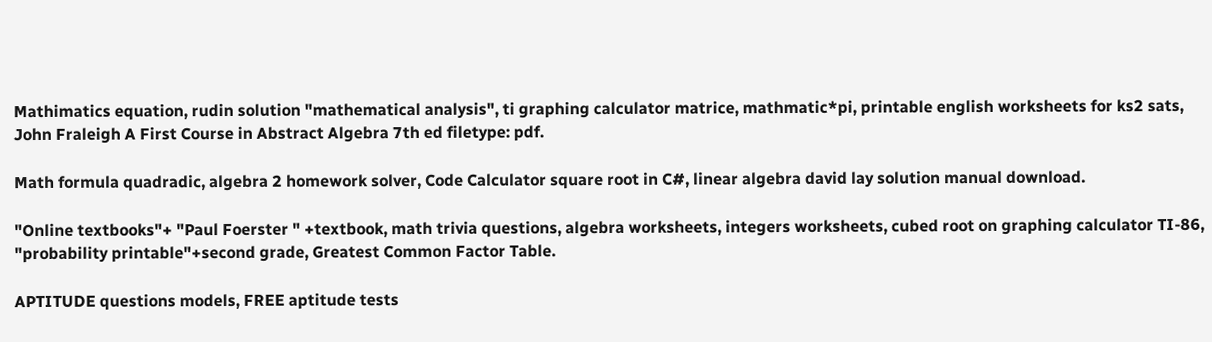Mathimatics equation, rudin solution "mathematical analysis", ti graphing calculator matrice, mathmatic*pi, printable english worksheets for ks2 sats, John Fraleigh A First Course in Abstract Algebra 7th ed filetype: pdf.

Math formula quadradic, algebra 2 homework solver, Code Calculator square root in C#, linear algebra david lay solution manual download.

"Online textbooks"+ "Paul Foerster " +textbook, math trivia questions, algebra worksheets, integers worksheets, cubed root on graphing calculator TI-86, "probability printable"+second grade, Greatest Common Factor Table.

APTITUDE questions models, FREE aptitude tests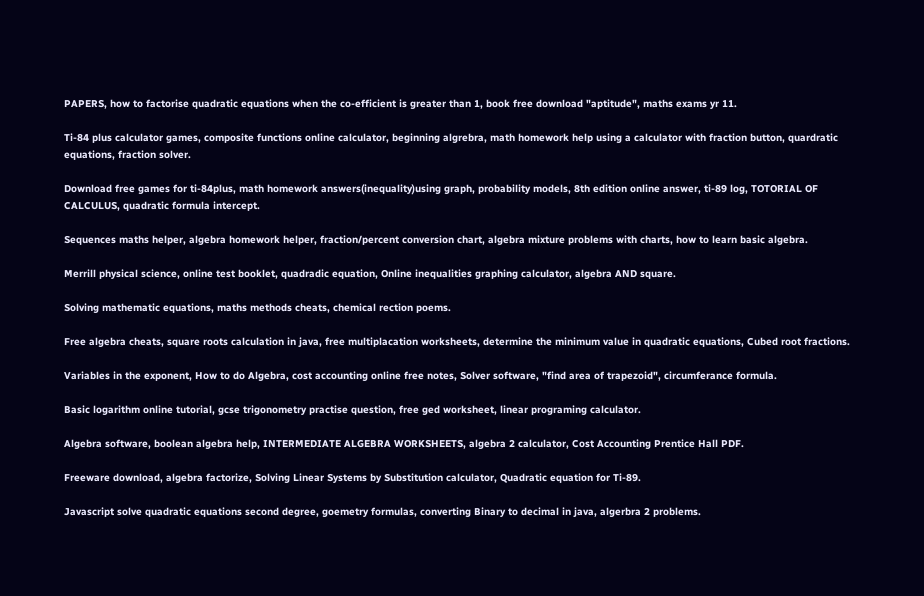PAPERS, how to factorise quadratic equations when the co-efficient is greater than 1, book free download "aptitude", maths exams yr 11.

Ti-84 plus calculator games, composite functions online calculator, beginning algrebra, math homework help using a calculator with fraction button, quardratic equations, fraction solver.

Download free games for ti-84plus, math homework answers(inequality)using graph, probability models, 8th edition online answer, ti-89 log, TOTORIAL OF CALCULUS, quadratic formula intercept.

Sequences maths helper, algebra homework helper, fraction/percent conversion chart, algebra mixture problems with charts, how to learn basic algebra.

Merrill physical science, online test booklet, quadradic equation, Online inequalities graphing calculator, algebra AND square.

Solving mathematic equations, maths methods cheats, chemical rection poems.

Free algebra cheats, square roots calculation in java, free multiplacation worksheets, determine the minimum value in quadratic equations, Cubed root fractions.

Variables in the exponent, How to do Algebra, cost accounting online free notes, Solver software, "find area of trapezoid", circumferance formula.

Basic logarithm online tutorial, gcse trigonometry practise question, free ged worksheet, linear programing calculator.

Algebra software, boolean algebra help, INTERMEDIATE ALGEBRA WORKSHEETS, algebra 2 calculator, Cost Accounting Prentice Hall PDF.

Freeware download, algebra factorize, Solving Linear Systems by Substitution calculator, Quadratic equation for Ti-89.

Javascript solve quadratic equations second degree, goemetry formulas, converting Binary to decimal in java, algerbra 2 problems.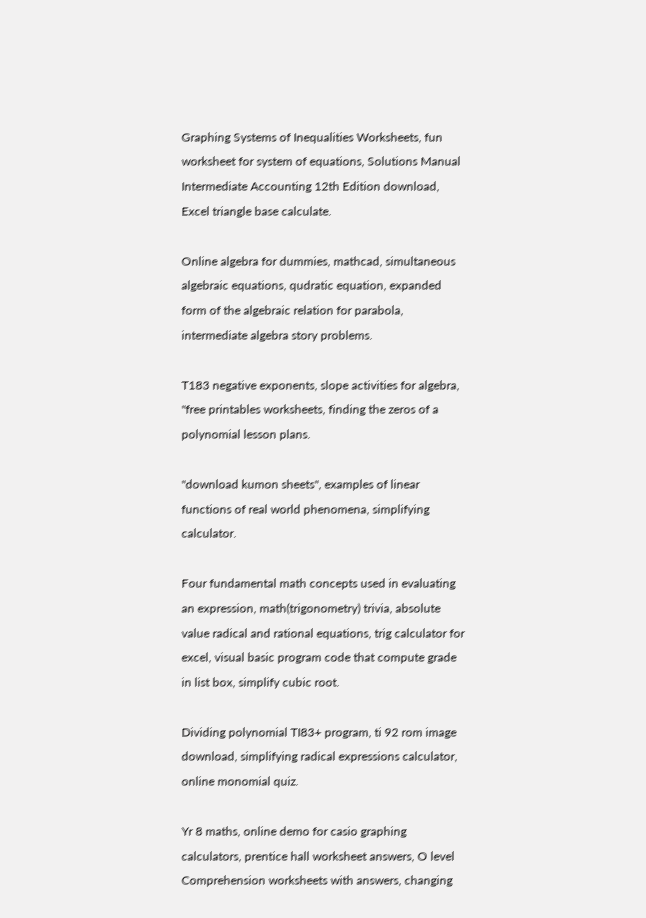Graphing Systems of Inequalities Worksheets, fun worksheet for system of equations, Solutions Manual Intermediate Accounting 12th Edition download, Excel triangle base calculate.

Online algebra for dummies, mathcad, simultaneous algebraic equations, qudratic equation, expanded form of the algebraic relation for parabola, intermediate algebra story problems.

T183 negative exponents, slope activities for algebra, "free printables worksheets, finding the zeros of a polynomial lesson plans.

"download kumon sheets", examples of linear functions of real world phenomena, simplifying calculator.

Four fundamental math concepts used in evaluating an expression, math(trigonometry) trivia, absolute value radical and rational equations, trig calculator for excel, visual basic program code that compute grade in list box, simplify cubic root.

Dividing polynomial TI83+ program, ti 92 rom image download, simplifying radical expressions calculator, online monomial quiz.

Yr 8 maths, online demo for casio graphing calculators, prentice hall worksheet answers, O level Comprehension worksheets with answers, changing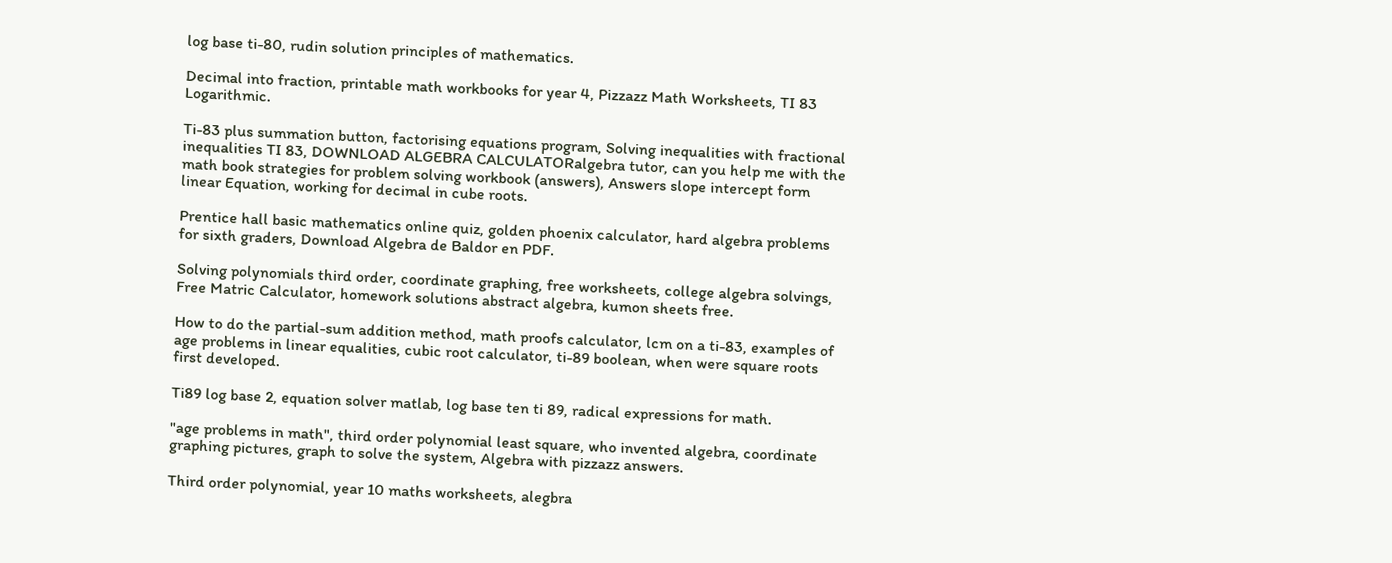log base ti-80, rudin solution principles of mathematics.

Decimal into fraction, printable math workbooks for year 4, Pizzazz Math Worksheets, TI 83 Logarithmic.

Ti-83 plus summation button, factorising equations program, Solving inequalities with fractional inequalities TI 83, DOWNLOAD ALGEBRA CALCULATORalgebra tutor, can you help me with the math book strategies for problem solving workbook (answers), Answers slope intercept form linear Equation, working for decimal in cube roots.

Prentice hall basic mathematics online quiz, golden phoenix calculator, hard algebra problems for sixth graders, Download Algebra de Baldor en PDF.

Solving polynomials third order, coordinate graphing, free worksheets, college algebra solvings, Free Matric Calculator, homework solutions abstract algebra, kumon sheets free.

How to do the partial-sum addition method, math proofs calculator, lcm on a ti-83, examples of age problems in linear equalities, cubic root calculator, ti-89 boolean, when were square roots first developed.

Ti89 log base 2, equation solver matlab, log base ten ti 89, radical expressions for math.

"age problems in math", third order polynomial least square, who invented algebra, coordinate graphing pictures, graph to solve the system, Algebra with pizzazz answers.

Third order polynomial, year 10 maths worksheets, alegbra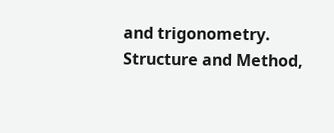and trigonometry. Structure and Method,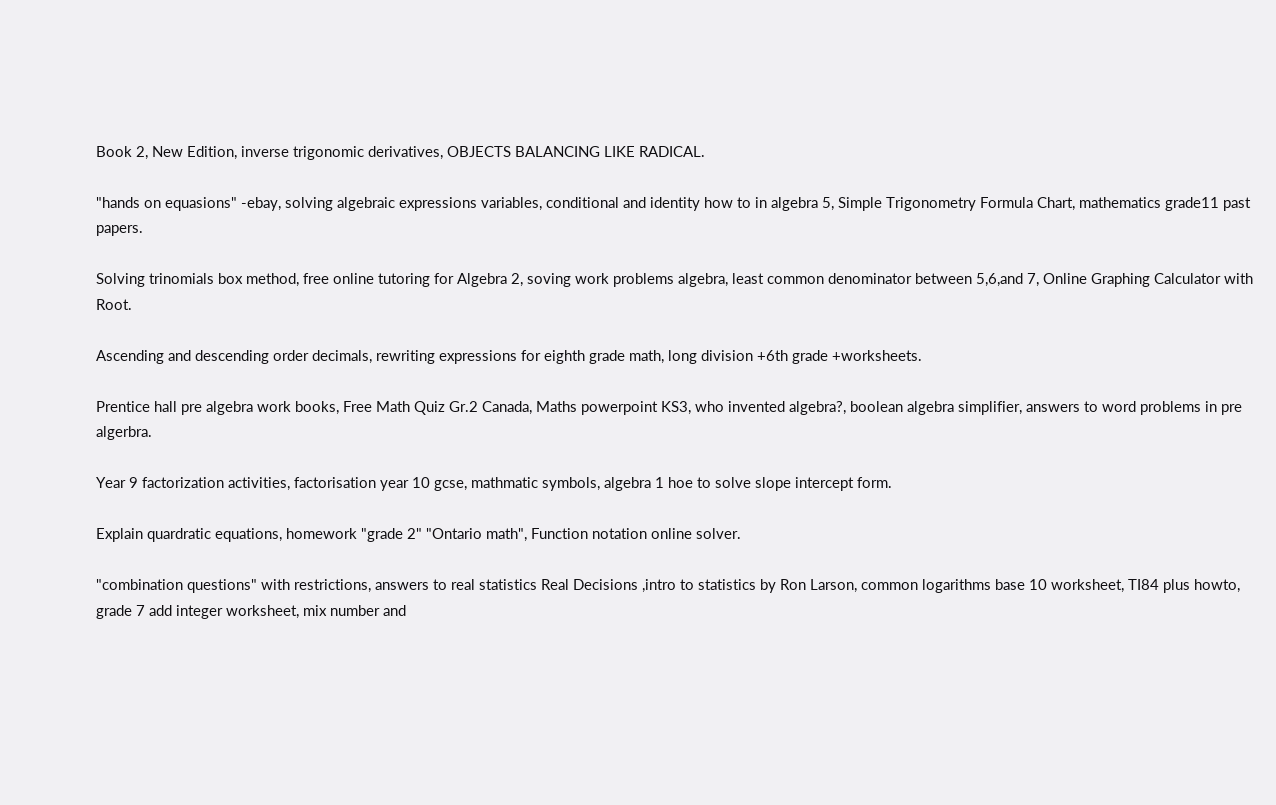Book 2, New Edition, inverse trigonomic derivatives, OBJECTS BALANCING LIKE RADICAL.

"hands on equasions" -ebay, solving algebraic expressions variables, conditional and identity how to in algebra 5, Simple Trigonometry Formula Chart, mathematics grade11 past papers.

Solving trinomials box method, free online tutoring for Algebra 2, soving work problems algebra, least common denominator between 5,6,and 7, Online Graphing Calculator with Root.

Ascending and descending order decimals, rewriting expressions for eighth grade math, long division +6th grade +worksheets.

Prentice hall pre algebra work books, Free Math Quiz Gr.2 Canada, Maths powerpoint KS3, who invented algebra?, boolean algebra simplifier, answers to word problems in pre algerbra.

Year 9 factorization activities, factorisation year 10 gcse, mathmatic symbols, algebra 1 hoe to solve slope intercept form.

Explain quardratic equations, homework "grade 2" "Ontario math", Function notation online solver.

"combination questions" with restrictions, answers to real statistics Real Decisions ,intro to statistics by Ron Larson, common logarithms base 10 worksheet, TI84 plus howto, grade 7 add integer worksheet, mix number and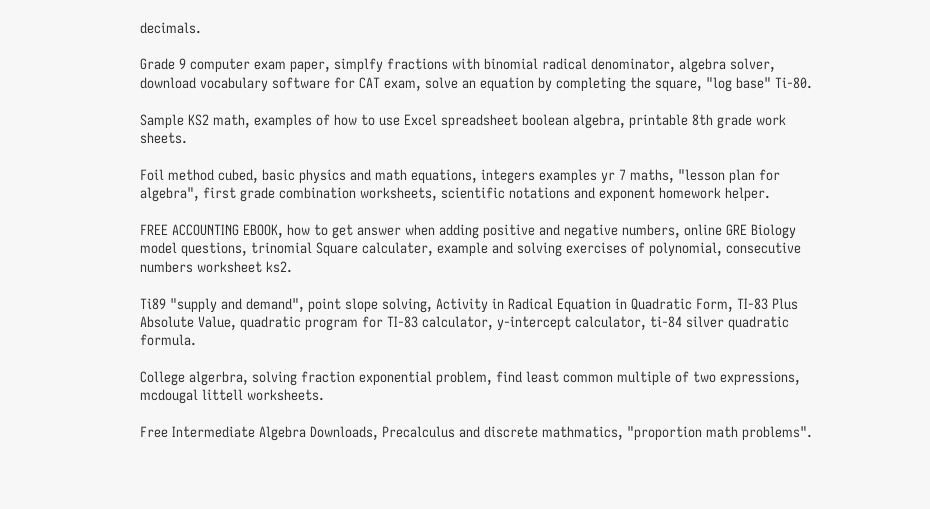decimals.

Grade 9 computer exam paper, simplfy fractions with binomial radical denominator, algebra solver, download vocabulary software for CAT exam, solve an equation by completing the square, "log base" Ti-80.

Sample KS2 math, examples of how to use Excel spreadsheet boolean algebra, printable 8th grade work sheets.

Foil method cubed, basic physics and math equations, integers examples yr 7 maths, "lesson plan for algebra", first grade combination worksheets, scientific notations and exponent homework helper.

FREE ACCOUNTING EBOOK, how to get answer when adding positive and negative numbers, online GRE Biology model questions, trinomial Square calculater, example and solving exercises of polynomial, consecutive numbers worksheet ks2.

Ti89 "supply and demand", point slope solving, Activity in Radical Equation in Quadratic Form, TI-83 Plus Absolute Value, quadratic program for TI-83 calculator, y-intercept calculator, ti-84 silver quadratic formula.

College algerbra, solving fraction exponential problem, find least common multiple of two expressions, mcdougal littell worksheets.

Free Intermediate Algebra Downloads, Precalculus and discrete mathmatics, "proportion math problems".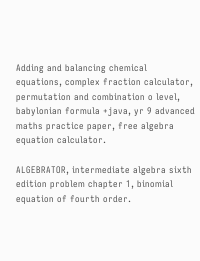Adding and balancing chemical equations, complex fraction calculator, permutation and combination o level, babylonian formula +java, yr 9 advanced maths practice paper, free algebra equation calculator.

ALGEBRATOR, intermediate algebra sixth edition problem chapter 1, binomial equation of fourth order.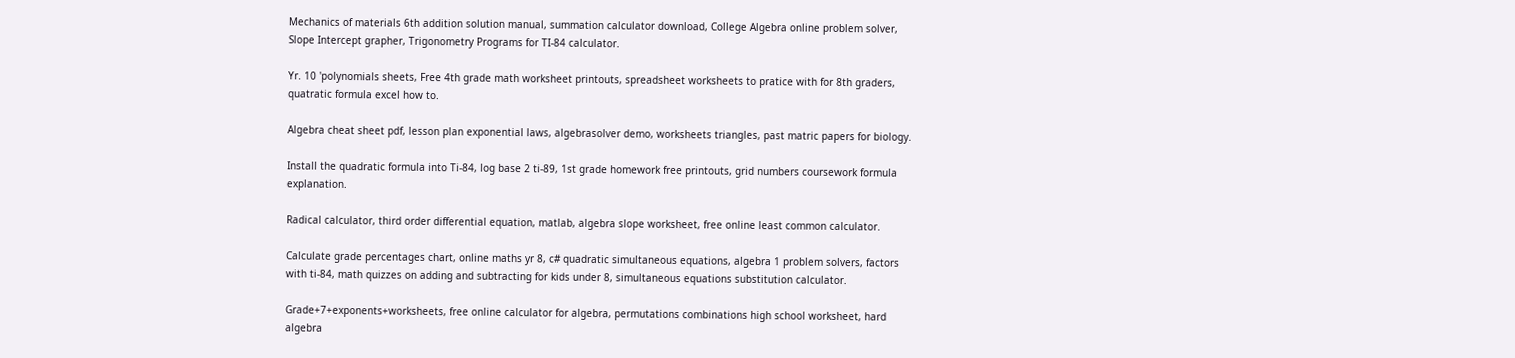Mechanics of materials 6th addition solution manual, summation calculator download, College Algebra online problem solver, Slope Intercept grapher, Trigonometry Programs for TI-84 calculator.

Yr. 10 'polynomials sheets, Free 4th grade math worksheet printouts, spreadsheet worksheets to pratice with for 8th graders, quatratic formula excel how to.

Algebra cheat sheet pdf, lesson plan exponential laws, algebrasolver demo, worksheets triangles, past matric papers for biology.

Install the quadratic formula into Ti-84, log base 2 ti-89, 1st grade homework free printouts, grid numbers coursework formula explanation.

Radical calculator, third order differential equation, matlab, algebra slope worksheet, free online least common calculator.

Calculate grade percentages chart, online maths yr 8, c# quadratic simultaneous equations, algebra 1 problem solvers, factors with ti-84, math quizzes on adding and subtracting for kids under 8, simultaneous equations substitution calculator.

Grade+7+exponents+worksheets, free online calculator for algebra, permutations combinations high school worksheet, hard algebra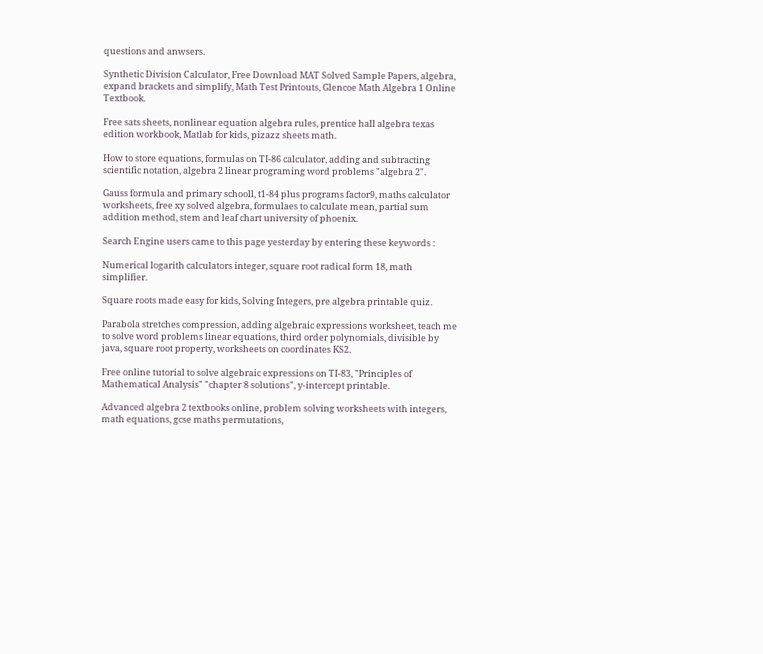questions and anwsers.

Synthetic Division Calculator, Free Download MAT Solved Sample Papers, algebra, expand brackets and simplify, Math Test Printouts, Glencoe Math Algebra 1 Online Textbook.

Free sats sheets, nonlinear equation algebra rules, prentice hall algebra texas edition workbook, Matlab for kids, pizazz sheets math.

How to store equations, formulas on TI-86 calculator, adding and subtracting scientific notation, algebra 2 linear programing word problems "algebra 2".

Gauss formula and primary schooll, t1-84 plus programs factor9, maths calculator worksheets, free xy solved algebra, formulaes to calculate mean, partial sum addition method, stem and leaf chart university of phoenix.

Search Engine users came to this page yesterday by entering these keywords :

Numerical logarith calculators integer, square root radical form 18, math simplifier.

Square roots made easy for kids, Solving Integers, pre algebra printable quiz.

Parabola stretches compression, adding algebraic expressions worksheet, teach me to solve word problems linear equations, third order polynomials, divisible by java, square root property, worksheets on coordinates KS2.

Free online tutorial to solve algebraic expressions on TI-83, "Principles of Mathematical Analysis" "chapter 8 solutions", y-intercept printable.

Advanced algebra 2 textbooks online, problem solving worksheets with integers, math equations, gcse maths permutations,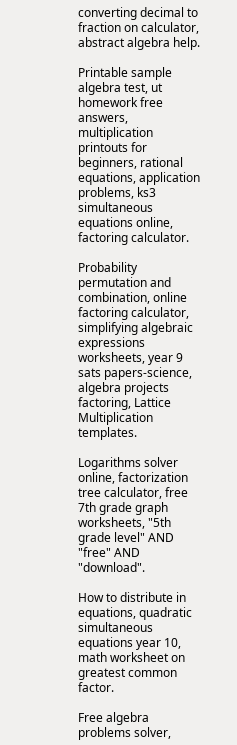converting decimal to fraction on calculator, abstract algebra help.

Printable sample algebra test, ut homework free answers, multiplication printouts for beginners, rational equations, application problems, ks3 simultaneous equations online, factoring calculator.

Probability permutation and combination, online factoring calculator, simplifying algebraic expressions worksheets, year 9 sats papers-science, algebra projects factoring, Lattice Multiplication templates.

Logarithms solver online, factorization tree calculator, free 7th grade graph worksheets, "5th grade level" AND "free" AND "download".

How to distribute in equations, quadratic simultaneous equations year 10, math worksheet on greatest common factor.

Free algebra problems solver,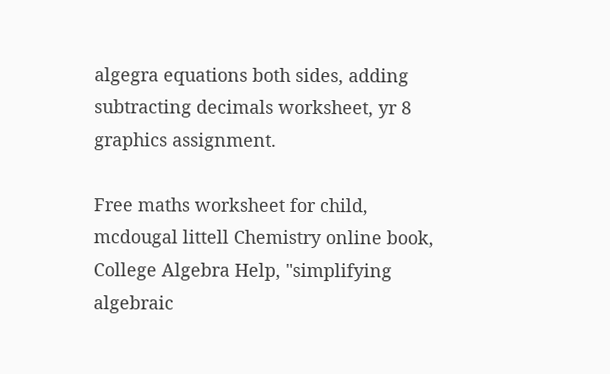algegra equations both sides, adding subtracting decimals worksheet, yr 8 graphics assignment.

Free maths worksheet for child, mcdougal littell Chemistry online book, College Algebra Help, "simplifying algebraic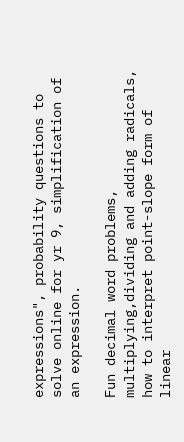expressions", probability questions to solve online for yr 9, simplification of an expression.

Fun decimal word problems, multiplying,dividing and adding radicals, how to interpret point-slope form of linear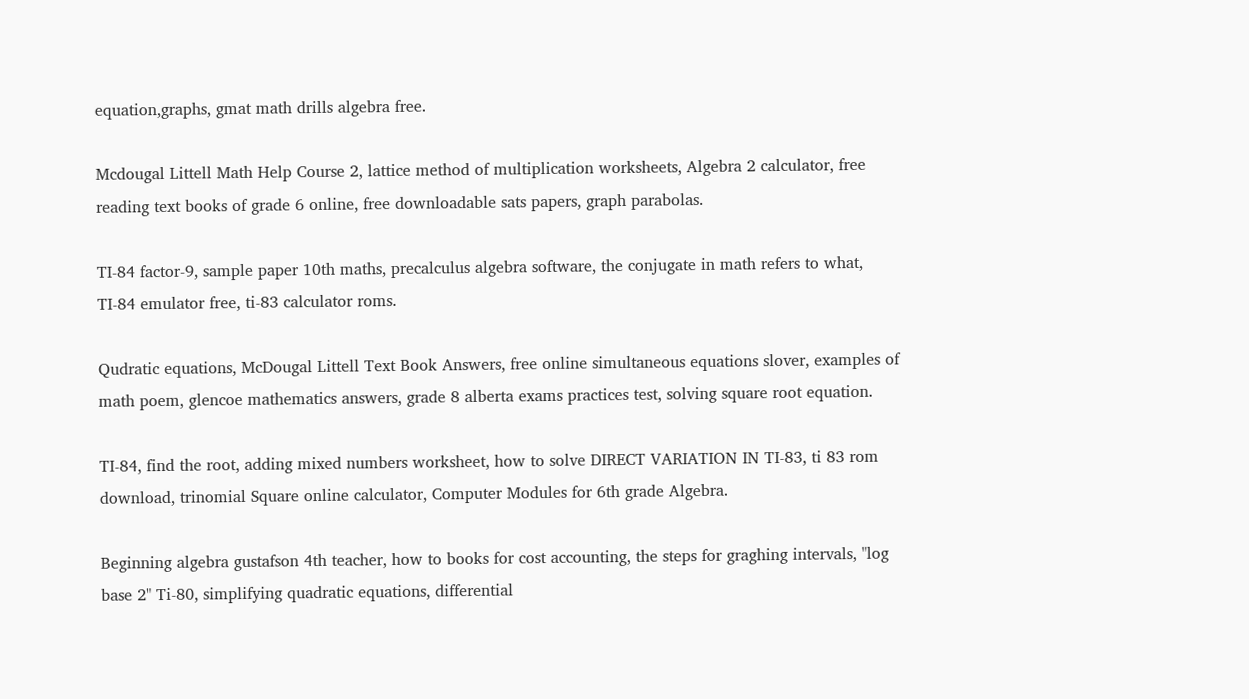equation,graphs, gmat math drills algebra free.

Mcdougal Littell Math Help Course 2, lattice method of multiplication worksheets, Algebra 2 calculator, free reading text books of grade 6 online, free downloadable sats papers, graph parabolas.

TI-84 factor-9, sample paper 10th maths, precalculus algebra software, the conjugate in math refers to what, TI-84 emulator free, ti-83 calculator roms.

Qudratic equations, McDougal Littell Text Book Answers, free online simultaneous equations slover, examples of math poem, glencoe mathematics answers, grade 8 alberta exams practices test, solving square root equation.

TI-84, find the root, adding mixed numbers worksheet, how to solve DIRECT VARIATION IN TI-83, ti 83 rom download, trinomial Square online calculator, Computer Modules for 6th grade Algebra.

Beginning algebra gustafson 4th teacher, how to books for cost accounting, the steps for graghing intervals, "log base 2" Ti-80, simplifying quadratic equations, differential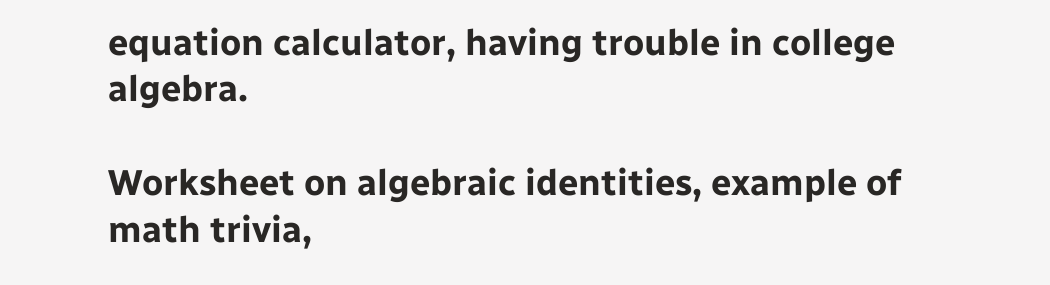equation calculator, having trouble in college algebra.

Worksheet on algebraic identities, example of math trivia,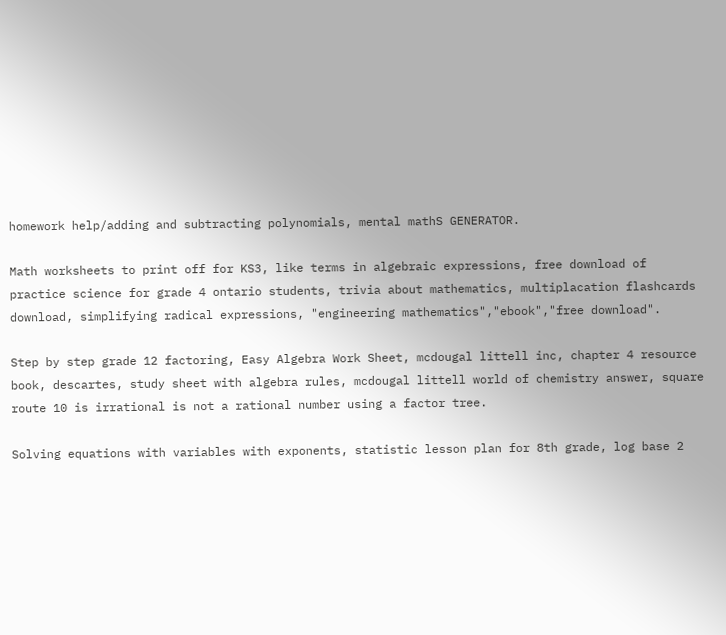homework help/adding and subtracting polynomials, mental mathS GENERATOR.

Math worksheets to print off for KS3, like terms in algebraic expressions, free download of practice science for grade 4 ontario students, trivia about mathematics, multiplacation flashcards download, simplifying radical expressions, "engineering mathematics","ebook","free download".

Step by step grade 12 factoring, Easy Algebra Work Sheet, mcdougal littell inc, chapter 4 resource book, descartes, study sheet with algebra rules, mcdougal littell world of chemistry answer, square route 10 is irrational is not a rational number using a factor tree.

Solving equations with variables with exponents, statistic lesson plan for 8th grade, log base 2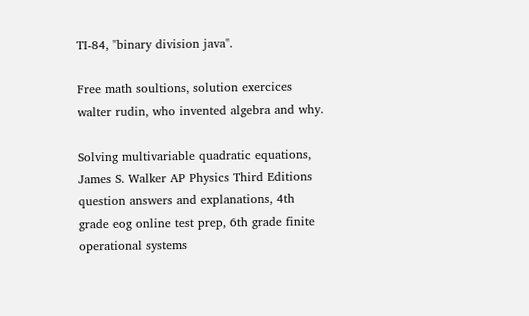TI-84, "binary division java".

Free math soultions, solution exercices walter rudin, who invented algebra and why.

Solving multivariable quadratic equations, James S. Walker AP Physics Third Editions question answers and explanations, 4th grade eog online test prep, 6th grade finite operational systems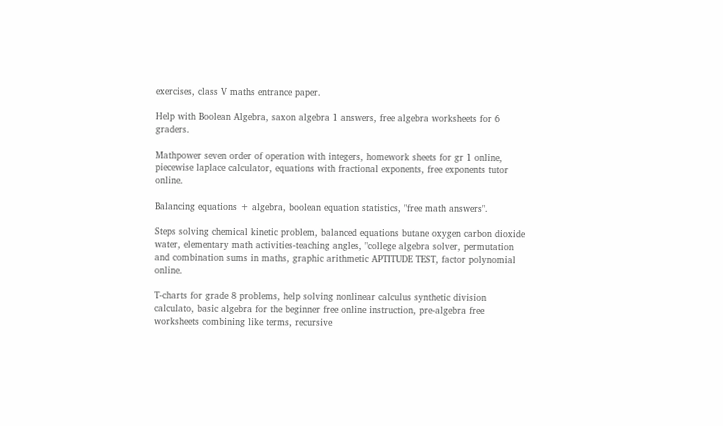exercises, class V maths entrance paper.

Help with Boolean Algebra, saxon algebra 1 answers, free algebra worksheets for 6 graders.

Mathpower seven order of operation with integers, homework sheets for gr 1 online, piecewise laplace calculator, equations with fractional exponents, free exponents tutor online.

Balancing equations + algebra, boolean equation statistics, "free math answers".

Steps solving chemical kinetic problem, balanced equations butane oxygen carbon dioxide water, elementary math activities-teaching angles, "college algebra solver, permutation and combination sums in maths, graphic arithmetic APTITUDE TEST, factor polynomial online.

T-charts for grade 8 problems, help solving nonlinear calculus synthetic division calculato, basic algebra for the beginner free online instruction, pre-algebra free worksheets combining like terms, recursive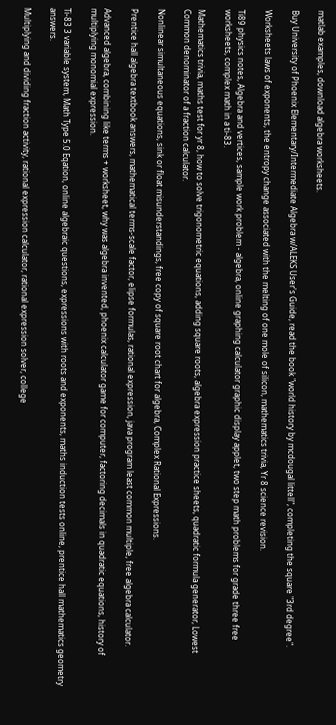matlab examples, download algebra worksheets.

Buy University of Phoenix Elementary/Intermediate Algebra w/ALEKS User's Guide, read the book "world history by mcdougal littell", completing the square "3rd degree".

Worksheets laws of exponents, the entropy change associated with the melting of one mole of silicon, mathematics trivia, Yr 8 science revision.

Ti89 physics notes, Algebra and vertices, sample work problem - algebra, online graphing calculator graphic display applet, two step math problems for grade three free worksheets, complex math in a ti-83.

Mathematics trivia, maths test for yr 8, how to solve trigonometric equations, adding square roots, algebra expression practice sheets, quadratic formula generator, Lowest Common denominator of a fraction calculator.

Nonlinear simultaneous equations, sink or float misunderstandings, free copy of square root chart for algebra, Complex Rational Expressions.

Prentice hall algebra textbook answers, mathematical terms-scale factor, elipse formulas, rational expression, java program least common multiple, free algebra calculator.

Advanced algebra, combining like terms + worksheet, why was algebra invented, phoenix calculator game for computer, factoring decimals in quadratic equations, history of multiplying monomial expression.

Ti-83 3 variable system, Math Type 5.0 Eqation, online algebraic questions, expressions with roots and exponents, maths induction tests online, prentice hall mathematics geometry answers.

Multiplying and dividing fraction activity, rational expression calculator, rational expression solver, college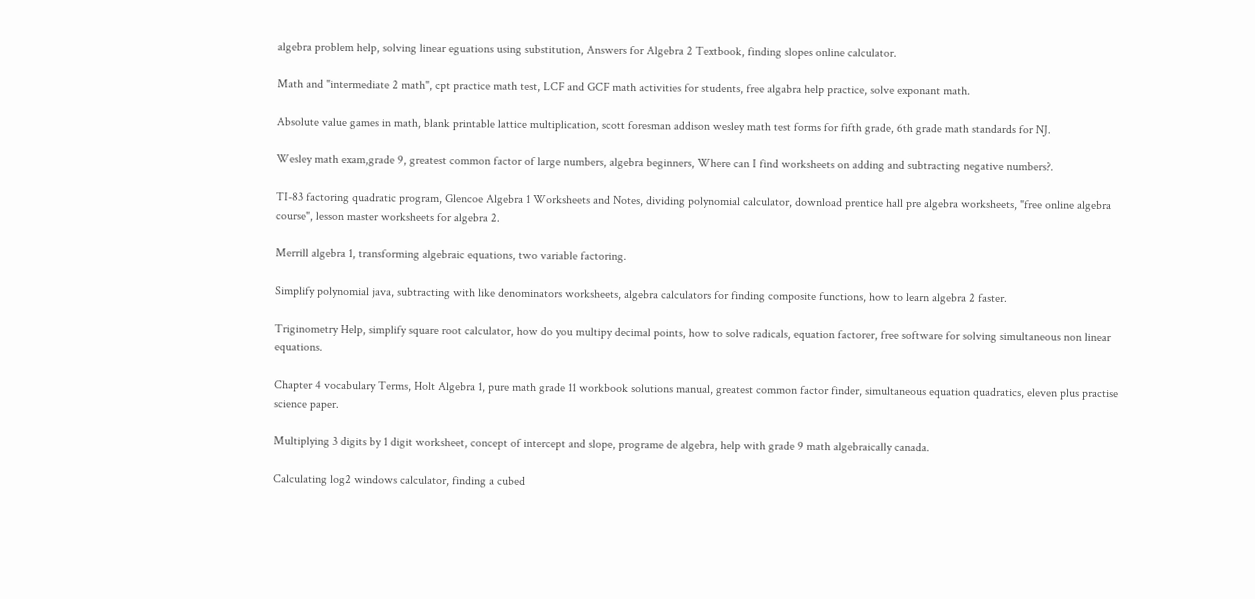algebra problem help, solving linear eguations using substitution, Answers for Algebra 2 Textbook, finding slopes online calculator.

Math and "intermediate 2 math", cpt practice math test, LCF and GCF math activities for students, free algabra help practice, solve exponant math.

Absolute value games in math, blank printable lattice multiplication, scott foresman addison wesley math test forms for fifth grade, 6th grade math standards for NJ.

Wesley math exam,grade 9, greatest common factor of large numbers, algebra beginners, Where can I find worksheets on adding and subtracting negative numbers?.

TI-83 factoring quadratic program, Glencoe Algebra 1 Worksheets and Notes, dividing polynomial calculator, download prentice hall pre algebra worksheets, "free online algebra course", lesson master worksheets for algebra 2.

Merrill algebra 1, transforming algebraic equations, two variable factoring.

Simplify polynomial java, subtracting with like denominators worksheets, algebra calculators for finding composite functions, how to learn algebra 2 faster.

Triginometry Help, simplify square root calculator, how do you multipy decimal points, how to solve radicals, equation factorer, free software for solving simultaneous non linear equations.

Chapter 4 vocabulary Terms, Holt Algebra 1, pure math grade 11 workbook solutions manual, greatest common factor finder, simultaneous equation quadratics, eleven plus practise science paper.

Multiplying 3 digits by 1 digit worksheet, concept of intercept and slope, programe de algebra, help with grade 9 math algebraically canada.

Calculating log2 windows calculator, finding a cubed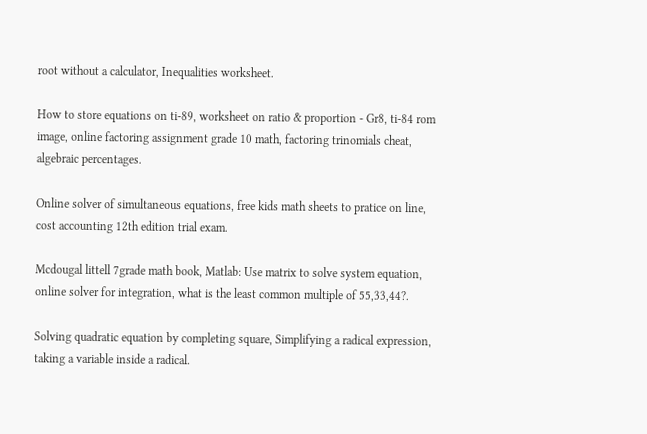root without a calculator, Inequalities worksheet.

How to store equations on ti-89, worksheet on ratio & proportion - Gr8, ti-84 rom image, online factoring assignment grade 10 math, factoring trinomials cheat, algebraic percentages.

Online solver of simultaneous equations, free kids math sheets to pratice on line, cost accounting 12th edition trial exam.

Mcdougal littell 7grade math book, Matlab: Use matrix to solve system equation, online solver for integration, what is the least common multiple of 55,33,44?.

Solving quadratic equation by completing square, Simplifying a radical expression, taking a variable inside a radical.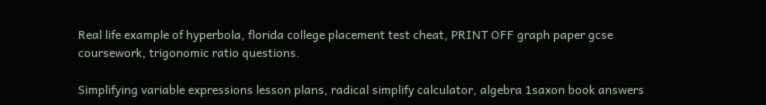Real life example of hyperbola, florida college placement test cheat, PRINT OFF graph paper gcse coursework, trigonomic ratio questions.

Simplifying variable expressions lesson plans, radical simplify calculator, algebra 1saxon book answers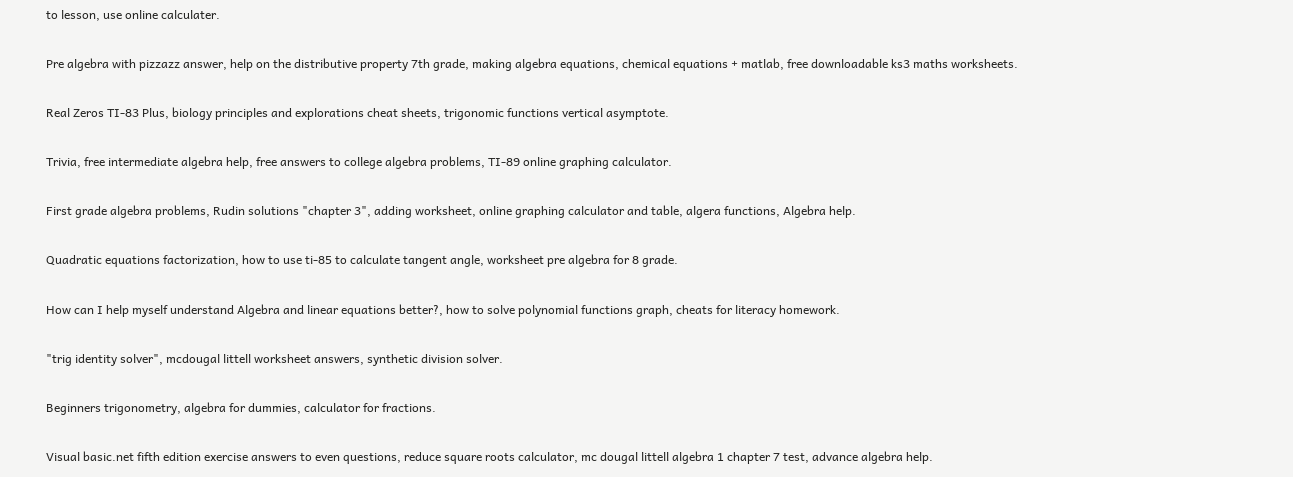to lesson, use online calculater.

Pre algebra with pizzazz answer, help on the distributive property 7th grade, making algebra equations, chemical equations + matlab, free downloadable ks3 maths worksheets.

Real Zeros TI-83 Plus, biology principles and explorations cheat sheets, trigonomic functions vertical asymptote.

Trivia, free intermediate algebra help, free answers to college algebra problems, TI-89 online graphing calculator.

First grade algebra problems, Rudin solutions "chapter 3", adding worksheet, online graphing calculator and table, algera functions, Algebra help.

Quadratic equations factorization, how to use ti-85 to calculate tangent angle, worksheet pre algebra for 8 grade.

How can I help myself understand Algebra and linear equations better?, how to solve polynomial functions graph, cheats for literacy homework.

"trig identity solver", mcdougal littell worksheet answers, synthetic division solver.

Beginners trigonometry, algebra for dummies, calculator for fractions.

Visual basic.net fifth edition exercise answers to even questions, reduce square roots calculator, mc dougal littell algebra 1 chapter 7 test, advance algebra help.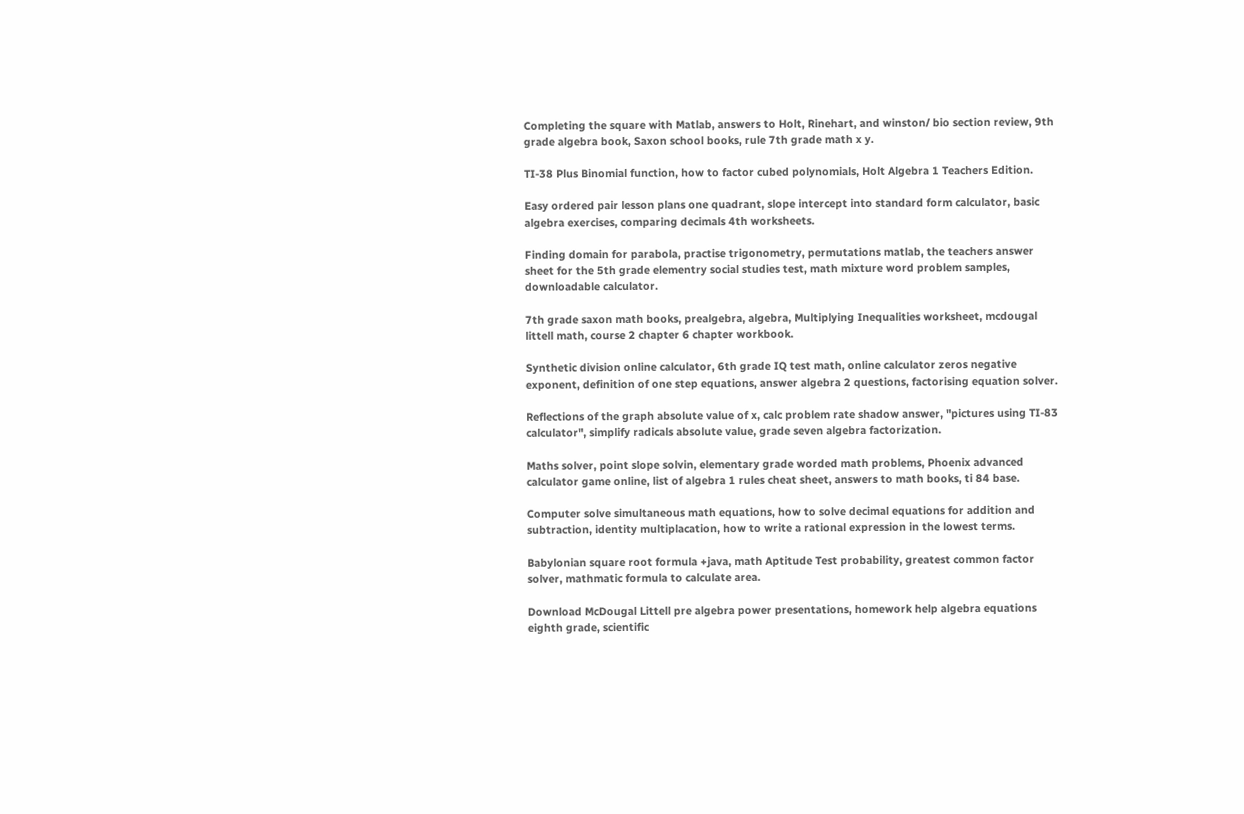Completing the square with Matlab, answers to Holt, Rinehart, and winston/ bio section review, 9th grade algebra book, Saxon school books, rule 7th grade math x y.

TI-38 Plus Binomial function, how to factor cubed polynomials, Holt Algebra 1 Teachers Edition.

Easy ordered pair lesson plans one quadrant, slope intercept into standard form calculator, basic algebra exercises, comparing decimals 4th worksheets.

Finding domain for parabola, practise trigonometry, permutations matlab, the teachers answer sheet for the 5th grade elementry social studies test, math mixture word problem samples, downloadable calculator.

7th grade saxon math books, prealgebra, algebra, Multiplying Inequalities worksheet, mcdougal littell math, course 2 chapter 6 chapter workbook.

Synthetic division online calculator, 6th grade IQ test math, online calculator zeros negative exponent, definition of one step equations, answer algebra 2 questions, factorising equation solver.

Reflections of the graph absolute value of x, calc problem rate shadow answer, "pictures using TI-83 calculator", simplify radicals absolute value, grade seven algebra factorization.

Maths solver, point slope solvin, elementary grade worded math problems, Phoenix advanced calculator game online, list of algebra 1 rules cheat sheet, answers to math books, ti 84 base.

Computer solve simultaneous math equations, how to solve decimal equations for addition and subtraction, identity multiplacation, how to write a rational expression in the lowest terms.

Babylonian square root formula +java, math Aptitude Test probability, greatest common factor solver, mathmatic formula to calculate area.

Download McDougal Littell pre algebra power presentations, homework help algebra equations eighth grade, scientific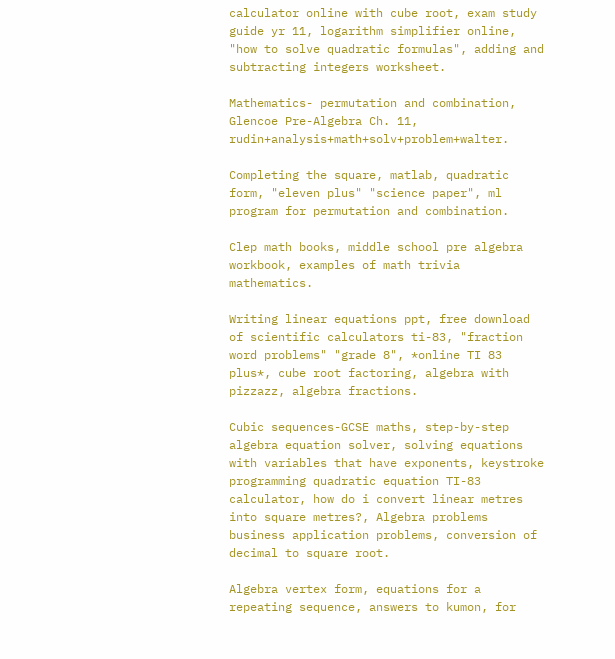calculator online with cube root, exam study guide yr 11, logarithm simplifier online, "how to solve quadratic formulas", adding and subtracting integers worksheet.

Mathematics- permutation and combination, Glencoe Pre-Algebra Ch. 11, rudin+analysis+math+solv+problem+walter.

Completing the square, matlab, quadratic form, "eleven plus" "science paper", ml program for permutation and combination.

Clep math books, middle school pre algebra workbook, examples of math trivia mathematics.

Writing linear equations ppt, free download of scientific calculators ti-83, "fraction word problems" "grade 8", *online TI 83 plus*, cube root factoring, algebra with pizzazz, algebra fractions.

Cubic sequences-GCSE maths, step-by-step algebra equation solver, solving equations with variables that have exponents, keystroke programming quadratic equation TI-83 calculator, how do i convert linear metres into square metres?, Algebra problems business application problems, conversion of decimal to square root.

Algebra vertex form, equations for a repeating sequence, answers to kumon, for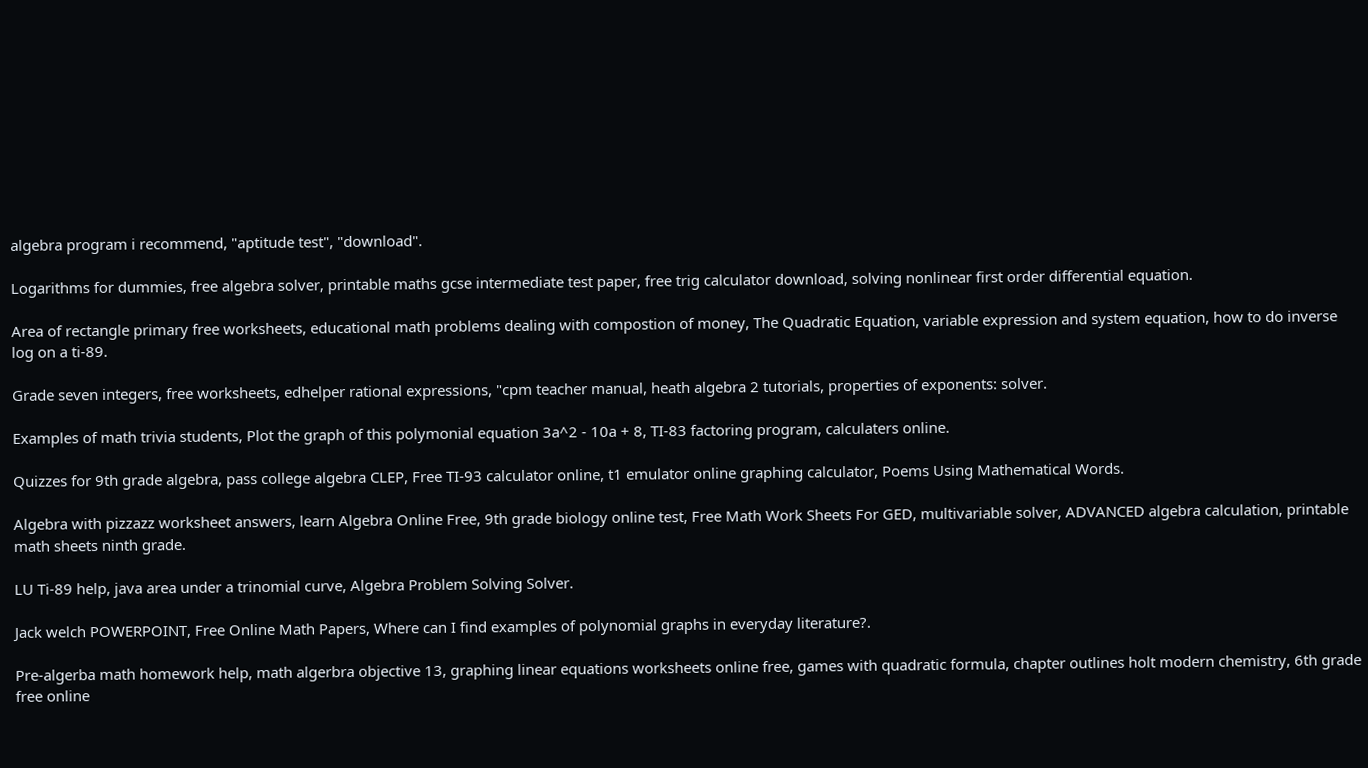algebra program i recommend, "aptitude test", "download".

Logarithms for dummies, free algebra solver, printable maths gcse intermediate test paper, free trig calculator download, solving nonlinear first order differential equation.

Area of rectangle primary free worksheets, educational math problems dealing with compostion of money, The Quadratic Equation, variable expression and system equation, how to do inverse log on a ti-89.

Grade seven integers, free worksheets, edhelper rational expressions, "cpm teacher manual, heath algebra 2 tutorials, properties of exponents: solver.

Examples of math trivia students, Plot the graph of this polymonial equation 3a^2 - 10a + 8, TI-83 factoring program, calculaters online.

Quizzes for 9th grade algebra, pass college algebra CLEP, Free TI-93 calculator online, t1 emulator online graphing calculator, Poems Using Mathematical Words.

Algebra with pizzazz worksheet answers, learn Algebra Online Free, 9th grade biology online test, Free Math Work Sheets For GED, multivariable solver, ADVANCED algebra calculation, printable math sheets ninth grade.

LU Ti-89 help, java area under a trinomial curve, Algebra Problem Solving Solver.

Jack welch POWERPOINT, Free Online Math Papers, Where can I find examples of polynomial graphs in everyday literature?.

Pre-algerba math homework help, math algerbra objective 13, graphing linear equations worksheets online free, games with quadratic formula, chapter outlines holt modern chemistry, 6th grade free online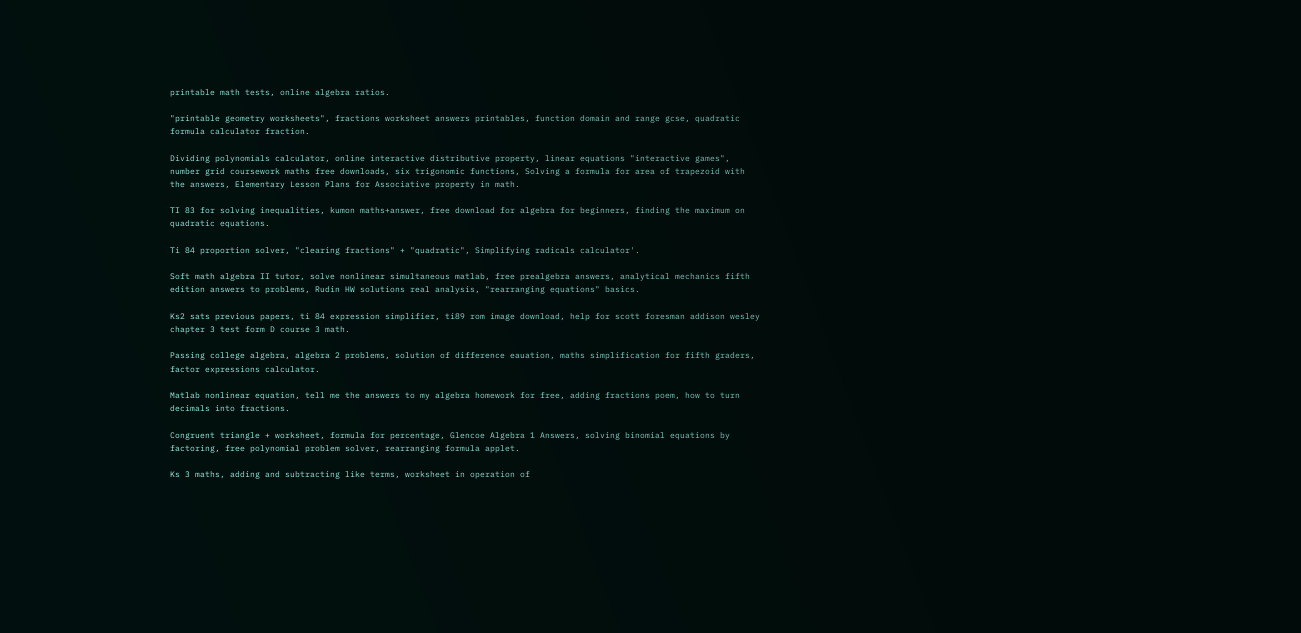printable math tests, online algebra ratios.

"printable geometry worksheets", fractions worksheet answers printables, function domain and range gcse, quadratic formula calculator fraction.

Dividing polynomials calculator, online interactive distributive property, linear equations "interactive games", number grid coursework maths free downloads, six trigonomic functions, Solving a formula for area of trapezoid with the answers, Elementary Lesson Plans for Associative property in math.

TI 83 for solving inequalities, kumon maths+answer, free download for algebra for beginners, finding the maximum on quadratic equations.

Ti 84 proportion solver, "clearing fractions" + "quadratic", Simplifying radicals calculator'.

Soft math algebra II tutor, solve nonlinear simultaneous matlab, free prealgebra answers, analytical mechanics fifth edition answers to problems, Rudin HW solutions real analysis, "rearranging equations" basics.

Ks2 sats previous papers, ti 84 expression simplifier, ti89 rom image download, help for scott foresman addison wesley chapter 3 test form D course 3 math.

Passing college algebra, algebra 2 problems, solution of difference eauation, maths simplification for fifth graders, factor expressions calculator.

Matlab nonlinear equation, tell me the answers to my algebra homework for free, adding fractions poem, how to turn decimals into fractions.

Congruent triangle + worksheet, formula for percentage, Glencoe Algebra 1 Answers, solving binomial equations by factoring, free polynomial problem solver, rearranging formula applet.

Ks 3 maths, adding and subtracting like terms, worksheet in operation of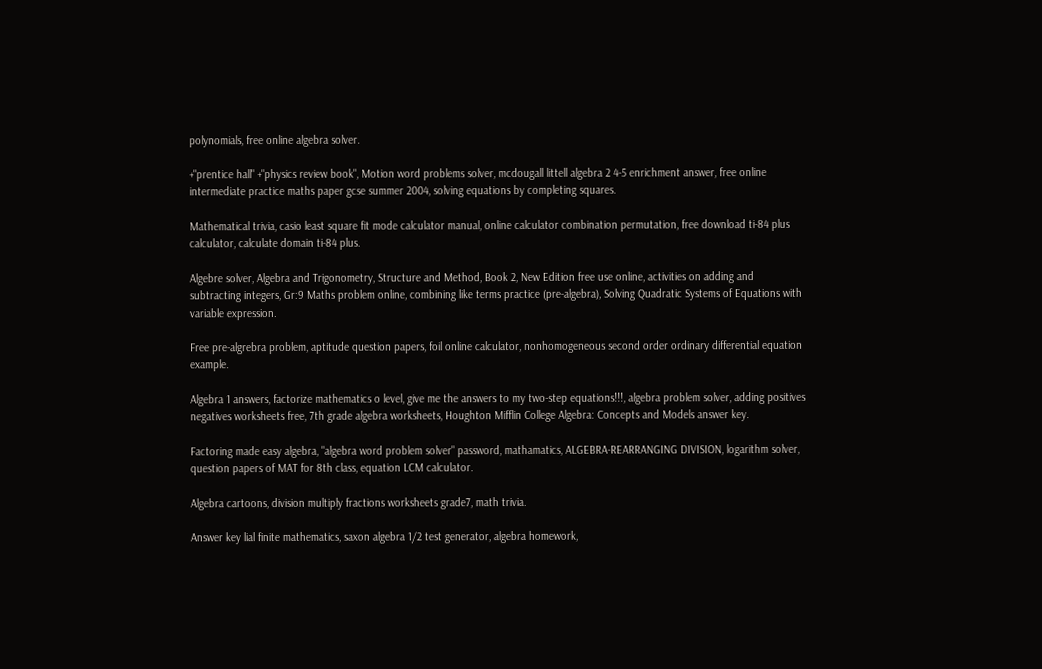polynomials, free online algebra solver.

+"prentice hall" +"physics review book", Motion word problems solver, mcdougall littell algebra 2 4-5 enrichment answer, free online intermediate practice maths paper gcse summer 2004, solving equations by completing squares.

Mathematical trivia, casio least square fit mode calculator manual, online calculator combination permutation, free download ti-84 plus calculator, calculate domain ti-84 plus.

Algebre solver, Algebra and Trigonometry, Structure and Method, Book 2, New Edition free use online, activities on adding and subtracting integers, Gr:9 Maths problem online, combining like terms practice (pre-algebra), Solving Quadratic Systems of Equations with variable expression.

Free pre-algrebra problem, aptitude question papers, foil online calculator, nonhomogeneous second order ordinary differential equation example.

Algebra 1 answers, factorize mathematics o level, give me the answers to my two-step equations!!!, algebra problem solver, adding positives negatives worksheets free, 7th grade algebra worksheets, Houghton Mifflin College Algebra: Concepts and Models answer key.

Factoring made easy algebra, "algebra word problem solver" password, mathamatics, ALGEBRA-REARRANGING DIVISION, logarithm solver, question papers of MAT for 8th class, equation LCM calculator.

Algebra cartoons, division multiply fractions worksheets grade7, math trivia.

Answer key lial finite mathematics, saxon algebra 1/2 test generator, algebra homework,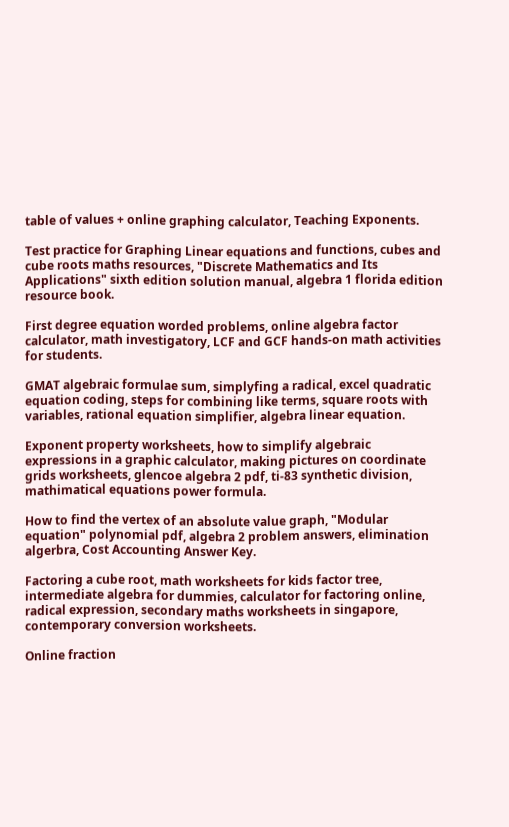table of values + online graphing calculator, Teaching Exponents.

Test practice for Graphing Linear equations and functions, cubes and cube roots maths resources, "Discrete Mathematics and Its Applications" sixth edition solution manual, algebra 1 florida edition resource book.

First degree equation worded problems, online algebra factor calculator, math investigatory, LCF and GCF hands-on math activities for students.

GMAT algebraic formulae sum, simplyfing a radical, excel quadratic equation coding, steps for combining like terms, square roots with variables, rational equation simplifier, algebra linear equation.

Exponent property worksheets, how to simplify algebraic expressions in a graphic calculator, making pictures on coordinate grids worksheets, glencoe algebra 2 pdf, ti-83 synthetic division, mathimatical equations power formula.

How to find the vertex of an absolute value graph, "Modular equation" polynomial pdf, algebra 2 problem answers, elimination algerbra, Cost Accounting Answer Key.

Factoring a cube root, math worksheets for kids factor tree, intermediate algebra for dummies, calculator for factoring online, radical expression, secondary maths worksheets in singapore, contemporary conversion worksheets.

Online fraction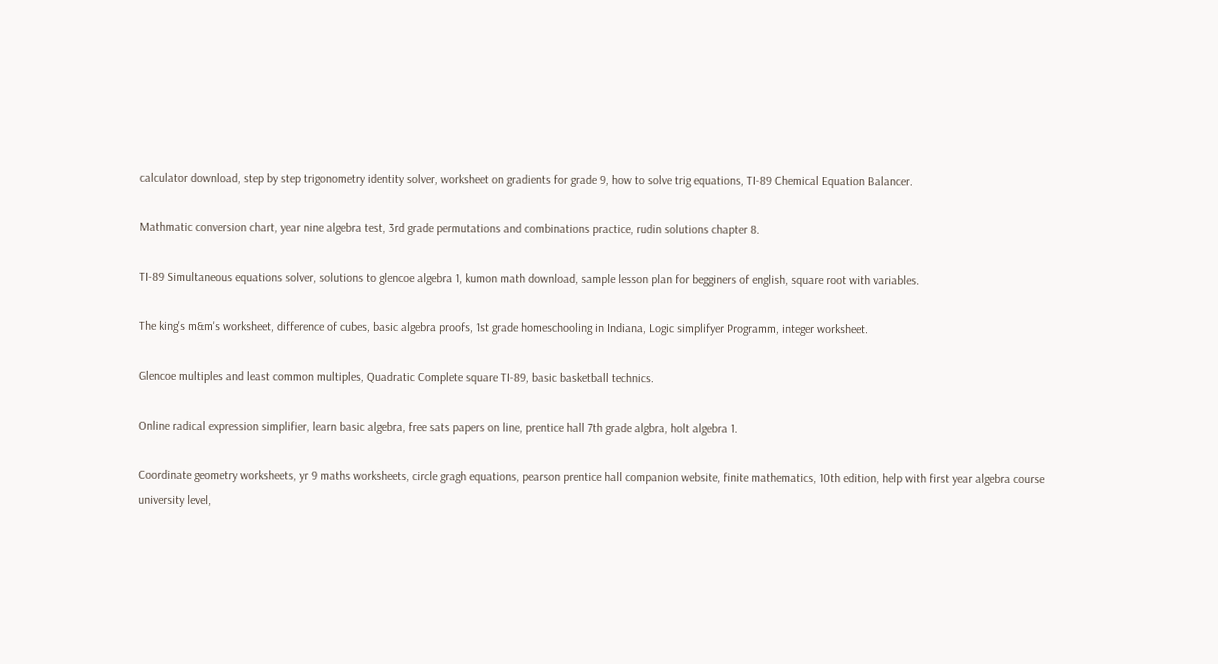calculator download, step by step trigonometry identity solver, worksheet on gradients for grade 9, how to solve trig equations, TI-89 Chemical Equation Balancer.

Mathmatic conversion chart, year nine algebra test, 3rd grade permutations and combinations practice, rudin solutions chapter 8.

TI-89 Simultaneous equations solver, solutions to glencoe algebra 1, kumon math download, sample lesson plan for begginers of english, square root with variables.

The king's m&m's worksheet, difference of cubes, basic algebra proofs, 1st grade homeschooling in Indiana, Logic simplifyer Programm, integer worksheet.

Glencoe multiples and least common multiples, Quadratic Complete square TI-89, basic basketball technics.

Online radical expression simplifier, learn basic algebra, free sats papers on line, prentice hall 7th grade algbra, holt algebra 1.

Coordinate geometry worksheets, yr 9 maths worksheets, circle gragh equations, pearson prentice hall companion website, finite mathematics, 10th edition, help with first year algebra course university level,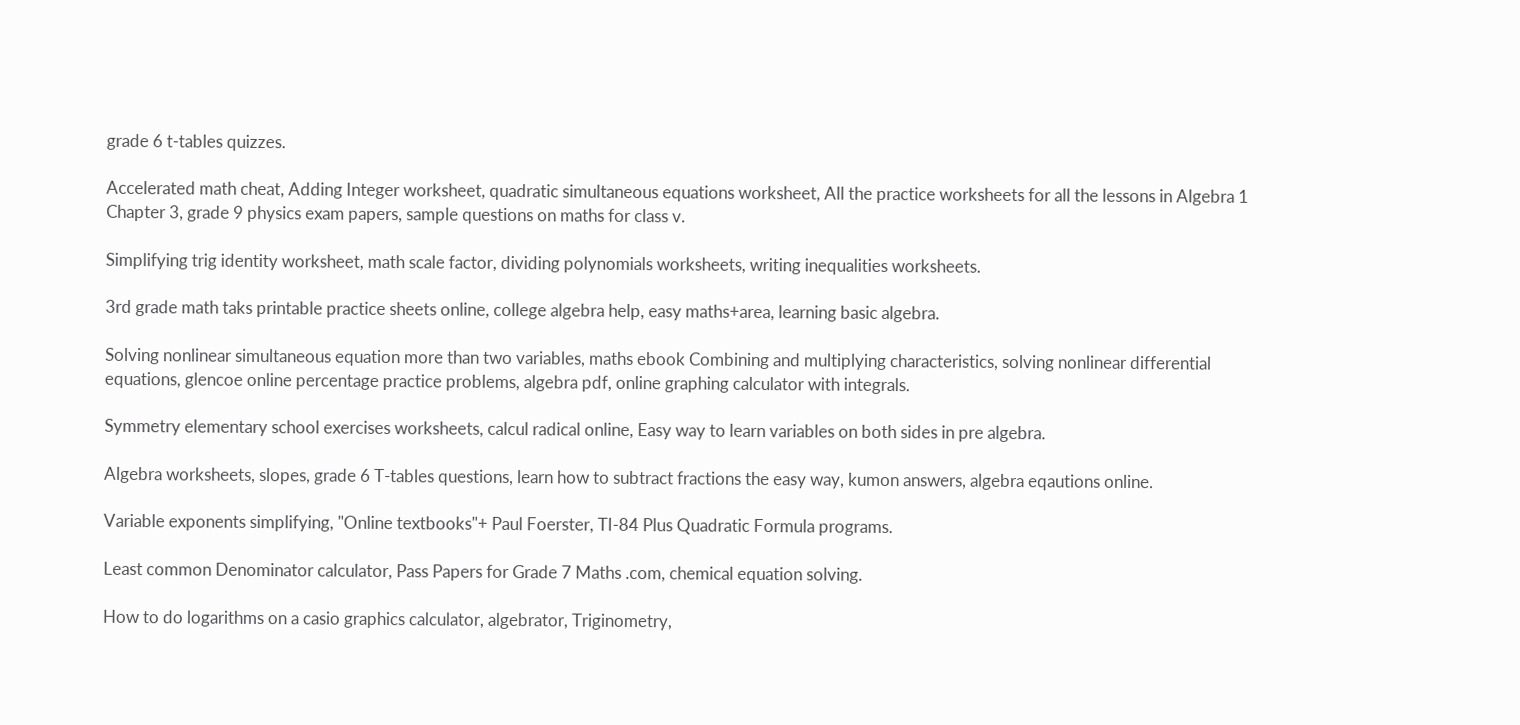grade 6 t-tables quizzes.

Accelerated math cheat, Adding Integer worksheet, quadratic simultaneous equations worksheet, All the practice worksheets for all the lessons in Algebra 1 Chapter 3, grade 9 physics exam papers, sample questions on maths for class v.

Simplifying trig identity worksheet, math scale factor, dividing polynomials worksheets, writing inequalities worksheets.

3rd grade math taks printable practice sheets online, college algebra help, easy maths+area, learning basic algebra.

Solving nonlinear simultaneous equation more than two variables, maths ebook Combining and multiplying characteristics, solving nonlinear differential equations, glencoe online percentage practice problems, algebra pdf, online graphing calculator with integrals.

Symmetry elementary school exercises worksheets, calcul radical online, Easy way to learn variables on both sides in pre algebra.

Algebra worksheets, slopes, grade 6 T-tables questions, learn how to subtract fractions the easy way, kumon answers, algebra eqautions online.

Variable exponents simplifying, "Online textbooks"+ Paul Foerster, TI-84 Plus Quadratic Formula programs.

Least common Denominator calculator, Pass Papers for Grade 7 Maths .com, chemical equation solving.

How to do logarithms on a casio graphics calculator, algebrator, Triginometry,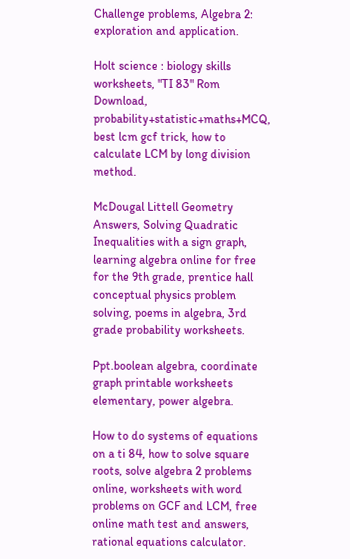Challenge problems, Algebra 2: exploration and application.

Holt science : biology skills worksheets, "TI 83" Rom Download, probability+statistic+maths+MCQ, best lcm gcf trick, how to calculate LCM by long division method.

McDougal Littell Geometry Answers, Solving Quadratic Inequalities with a sign graph, learning algebra online for free for the 9th grade, prentice hall conceptual physics problem solving, poems in algebra, 3rd grade probability worksheets.

Ppt.boolean algebra, coordinate graph printable worksheets elementary, power algebra.

How to do systems of equations on a ti 84, how to solve square roots, solve algebra 2 problems online, worksheets with word problems on GCF and LCM, free online math test and answers, rational equations calculator.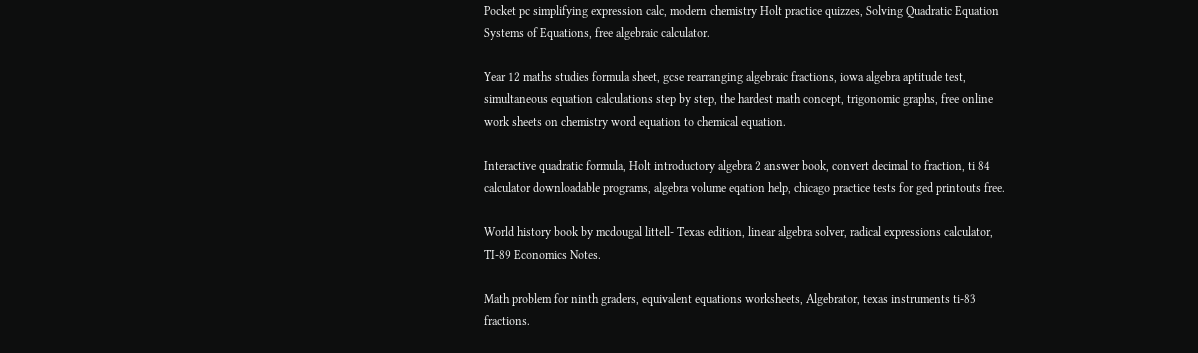Pocket pc simplifying expression calc, modern chemistry Holt practice quizzes, Solving Quadratic Equation Systems of Equations, free algebraic calculator.

Year 12 maths studies formula sheet, gcse rearranging algebraic fractions, iowa algebra aptitude test, simultaneous equation calculations step by step, the hardest math concept, trigonomic graphs, free online work sheets on chemistry word equation to chemical equation.

Interactive quadratic formula, Holt introductory algebra 2 answer book, convert decimal to fraction, ti 84 calculator downloadable programs, algebra volume eqation help, chicago practice tests for ged printouts free.

World history book by mcdougal littell- Texas edition, linear algebra solver, radical expressions calculator, TI-89 Economics Notes.

Math problem for ninth graders, equivalent equations worksheets, Algebrator, texas instruments ti-83 fractions.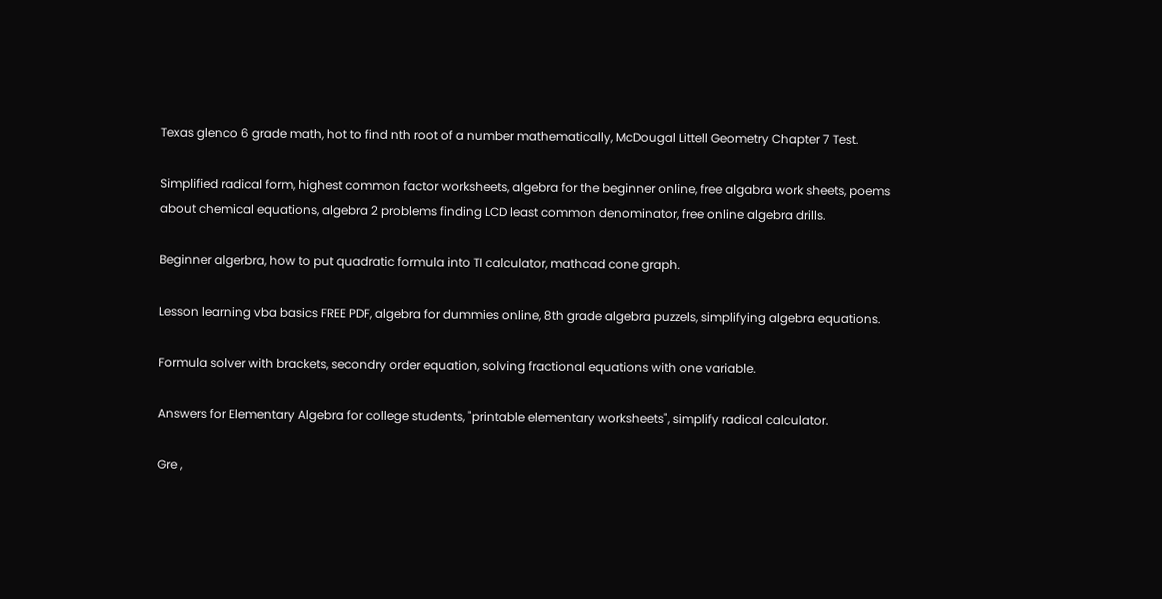Texas glenco 6 grade math, hot to find nth root of a number mathematically, McDougal Littell Geometry Chapter 7 Test.

Simplified radical form, highest common factor worksheets, algebra for the beginner online, free algabra work sheets, poems about chemical equations, algebra 2 problems finding LCD least common denominator, free online algebra drills.

Beginner algerbra, how to put quadratic formula into TI calculator, mathcad cone graph.

Lesson learning vba basics FREE PDF, algebra for dummies online, 8th grade algebra puzzels, simplifying algebra equations.

Formula solver with brackets, secondry order equation, solving fractional equations with one variable.

Answers for Elementary Algebra for college students, "printable elementary worksheets", simplify radical calculator.

Gre ,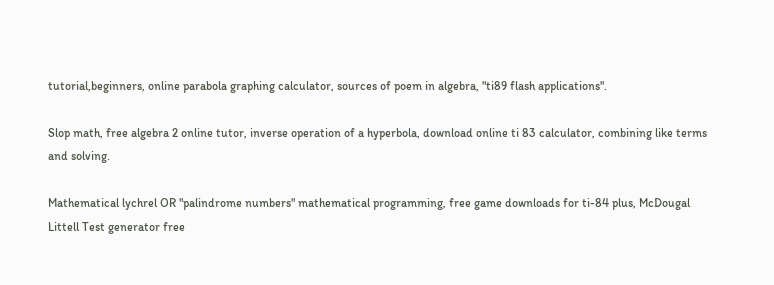tutorial,beginners, online parabola graphing calculator, sources of poem in algebra, "ti89 flash applications".

Slop math, free algebra 2 online tutor, inverse operation of a hyperbola, download online ti 83 calculator, combining like terms and solving.

Mathematical lychrel OR "palindrome numbers" mathematical programming, free game downloads for ti-84 plus, McDougal Littell Test generator free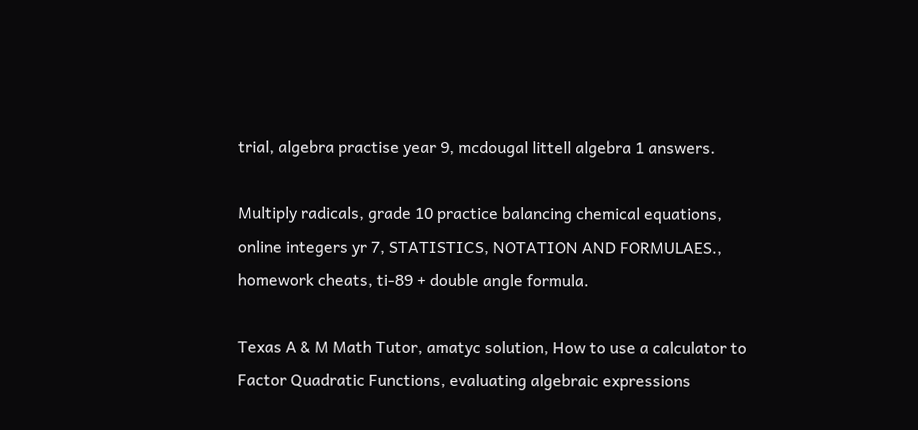trial, algebra practise year 9, mcdougal littell algebra 1 answers.

Multiply radicals, grade 10 practice balancing chemical equations, online integers yr 7, STATISTICS, NOTATION AND FORMULAES., homework cheats, ti-89 + double angle formula.

Texas A & M Math Tutor, amatyc solution, How to use a calculator to Factor Quadratic Functions, evaluating algebraic expressions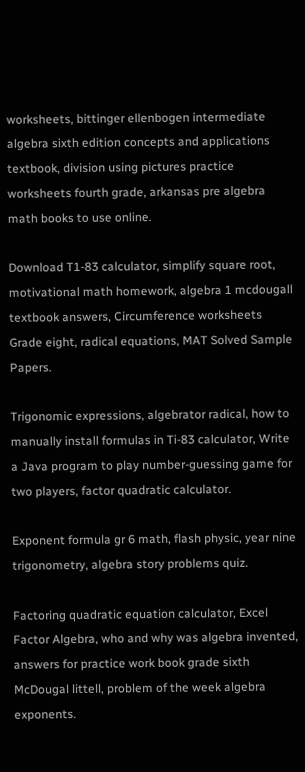worksheets, bittinger ellenbogen intermediate algebra sixth edition concepts and applications textbook, division using pictures practice worksheets fourth grade, arkansas pre algebra math books to use online.

Download T1-83 calculator, simplify square root, motivational math homework, algebra 1 mcdougall textbook answers, Circumference worksheets Grade eight, radical equations, MAT Solved Sample Papers.

Trigonomic expressions, algebrator radical, how to manually install formulas in Ti-83 calculator, Write a Java program to play number-guessing game for two players, factor quadratic calculator.

Exponent formula gr 6 math, flash physic, year nine trigonometry, algebra story problems quiz.

Factoring quadratic equation calculator, Excel Factor Algebra, who and why was algebra invented, answers for practice work book grade sixth McDougal littell, problem of the week algebra exponents.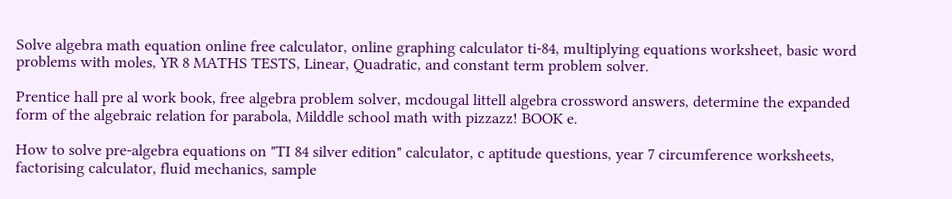Solve algebra math equation online free calculator, online graphing calculator ti-84, multiplying equations worksheet, basic word problems with moles, YR 8 MATHS TESTS, Linear, Quadratic, and constant term problem solver.

Prentice hall pre al work book, free algebra problem solver, mcdougal littell algebra crossword answers, determine the expanded form of the algebraic relation for parabola, Milddle school math with pizzazz! BOOK e.

How to solve pre-algebra equations on "TI 84 silver edition" calculator, c aptitude questions, year 7 circumference worksheets, factorising calculator, fluid mechanics, sample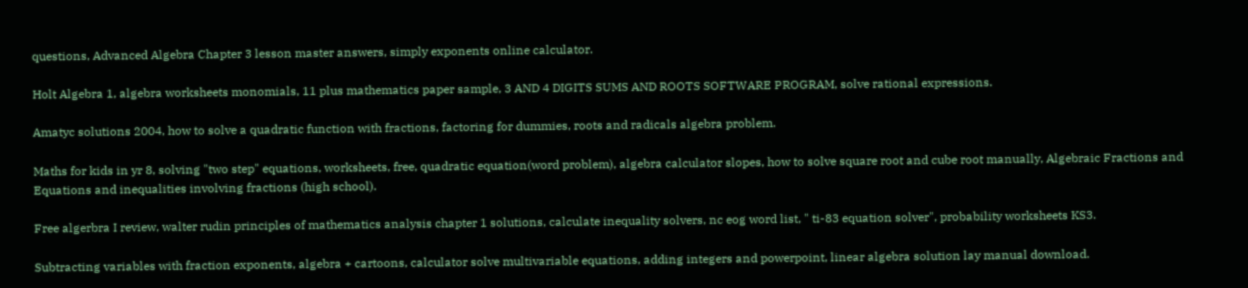questions, Advanced Algebra Chapter 3 lesson master answers, simply exponents online calculator.

Holt Algebra 1, algebra worksheets monomials, 11 plus mathematics paper sample, 3 AND 4 DIGITS SUMS AND ROOTS SOFTWARE PROGRAM, solve rational expressions.

Amatyc solutions 2004, how to solve a quadratic function with fractions, factoring for dummies, roots and radicals algebra problem.

Maths for kids in yr 8, solving "two step" equations, worksheets, free, quadratic equation(word problem), algebra calculator slopes, how to solve square root and cube root manually, Algebraic Fractions and Equations and inequalities involving fractions (high school).

Free algerbra I review, walter rudin principles of mathematics analysis chapter 1 solutions, calculate inequality solvers, nc eog word list, " ti-83 equation solver", probability worksheets KS3.

Subtracting variables with fraction exponents, algebra + cartoons, calculator solve multivariable equations, adding integers and powerpoint, linear algebra solution lay manual download.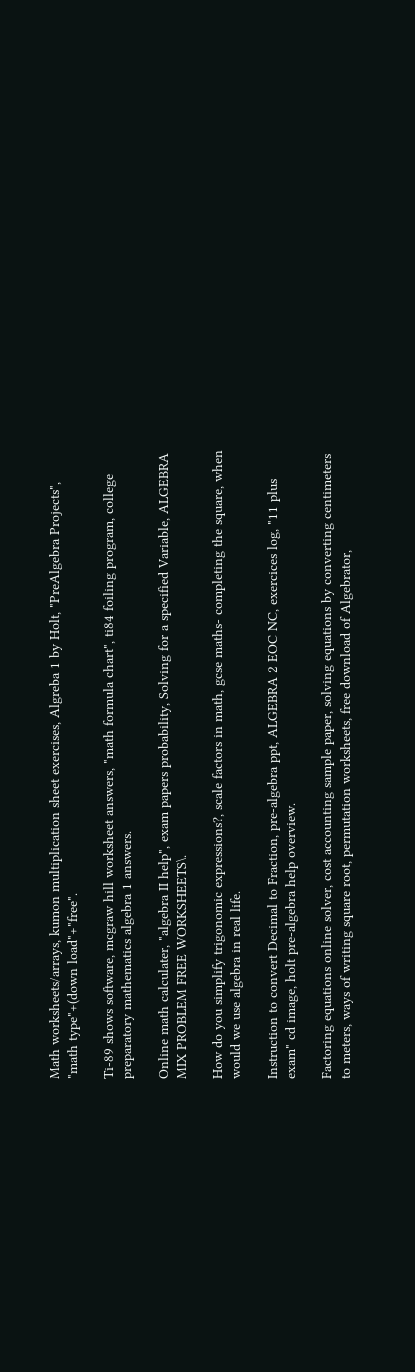Math worksheets/arrays, kumon multiplication sheet exercises, Algreba 1 by Holt, "PreAlgebra Projects", "math type"+(down load"+"free".

Ti-89 shows software, mcgraw hill worksheet answers, "math formula chart", ti84 foiling program, college preparatory mathematics algebra 1 answers.

Online math calculater, "algebra II help", exam papers probability, Solving for a specified Variable, ALGEBRA MIX PROBLEM FREE WORKSHEETS\.

How do you simplify trigonomic expressions?, scale factors in math, gcse maths- completing the square, when would we use algebra in real life.

Instruction to convert Decimal to Fraction, pre-algebra ppt, ALGEBRA 2 EOC NC, exercices log, "11 plus exam" cd image, holt pre-algebra help overview.

Factoring equations online solver, cost accounting sample paper, solving equations by converting centimeters to meters, ways of writing square root, permutation worksheets, free download of Algebrator,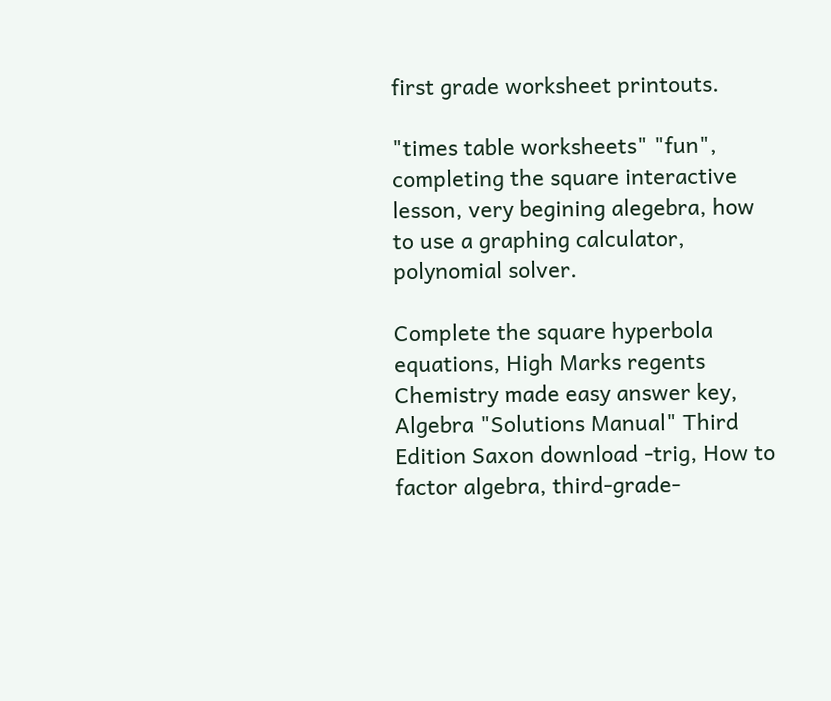first grade worksheet printouts.

"times table worksheets" "fun", completing the square interactive lesson, very begining alegebra, how to use a graphing calculator, polynomial solver.

Complete the square hyperbola equations, High Marks regents Chemistry made easy answer key, Algebra "Solutions Manual" Third Edition Saxon download -trig, How to factor algebra, third-grade-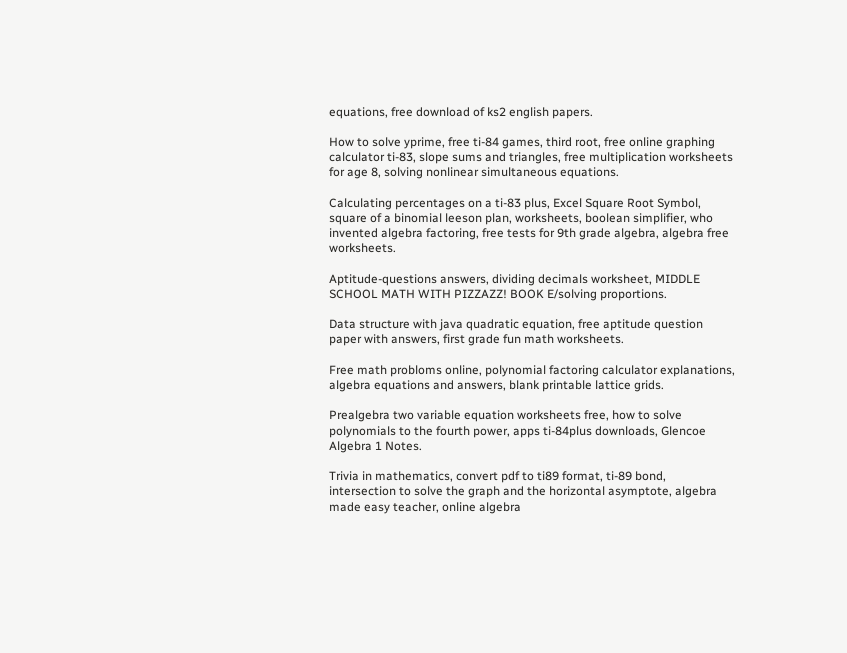equations, free download of ks2 english papers.

How to solve yprime, free ti-84 games, third root, free online graphing calculator ti-83, slope sums and triangles, free multiplication worksheets for age 8, solving nonlinear simultaneous equations.

Calculating percentages on a ti-83 plus, Excel Square Root Symbol, square of a binomial leeson plan, worksheets, boolean simplifier, who invented algebra factoring, free tests for 9th grade algebra, algebra free worksheets.

Aptitude-questions answers, dividing decimals worksheet, MIDDLE SCHOOL MATH WITH PIZZAZZ! BOOK E/solving proportions.

Data structure with java quadratic equation, free aptitude question paper with answers, first grade fun math worksheets.

Free math probloms online, polynomial factoring calculator explanations, algebra equations and answers, blank printable lattice grids.

Prealgebra two variable equation worksheets free, how to solve polynomials to the fourth power, apps ti-84plus downloads, Glencoe Algebra 1 Notes.

Trivia in mathematics, convert pdf to ti89 format, ti-89 bond, intersection to solve the graph and the horizontal asymptote, algebra made easy teacher, online algebra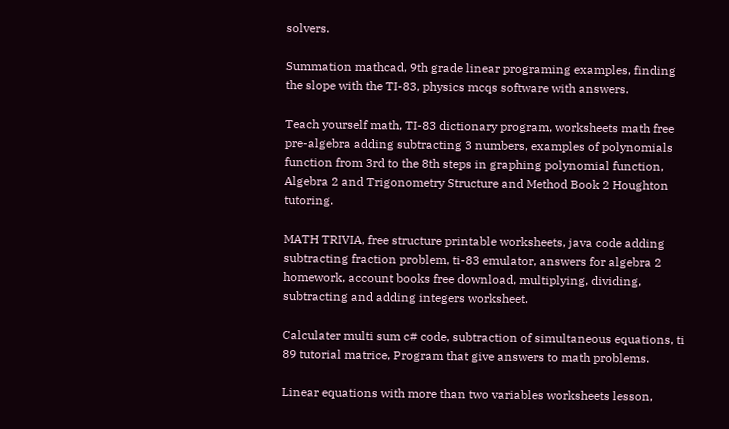solvers.

Summation mathcad, 9th grade linear programing examples, finding the slope with the TI-83, physics mcqs software with answers.

Teach yourself math, TI-83 dictionary program, worksheets math free pre-algebra adding subtracting 3 numbers, examples of polynomials function from 3rd to the 8th steps in graphing polynomial function, Algebra 2 and Trigonometry Structure and Method Book 2 Houghton tutoring.

MATH TRIVIA, free structure printable worksheets, java code adding subtracting fraction problem, ti-83 emulator, answers for algebra 2 homework, account books free download, multiplying, dividing, subtracting and adding integers worksheet.

Calculater multi sum c# code, subtraction of simultaneous equations, ti 89 tutorial matrice, Program that give answers to math problems.

Linear equations with more than two variables worksheets lesson,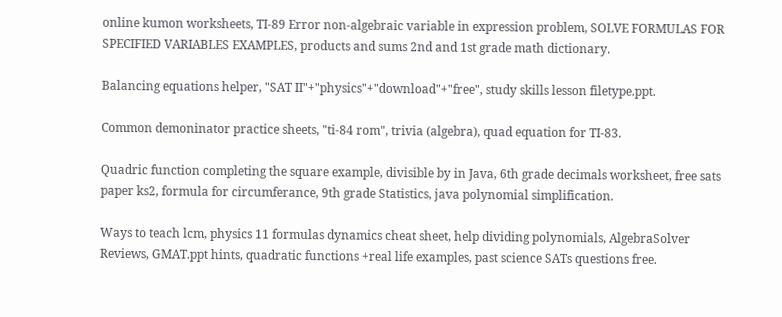online kumon worksheets, TI-89 Error non-algebraic variable in expression problem, SOLVE FORMULAS FOR SPECIFIED VARIABLES EXAMPLES, products and sums 2nd and 1st grade math dictionary.

Balancing equations helper, "SAT II"+"physics"+"download"+"free", study skills lesson filetype.ppt.

Common demoninator practice sheets, "ti-84 rom", trivia (algebra), quad equation for TI-83.

Quadric function completing the square example, divisible by in Java, 6th grade decimals worksheet, free sats paper ks2, formula for circumferance, 9th grade Statistics, java polynomial simplification.

Ways to teach lcm, physics 11 formulas dynamics cheat sheet, help dividing polynomials, AlgebraSolver Reviews, GMAT.ppt hints, quadratic functions +real life examples, past science SATs questions free.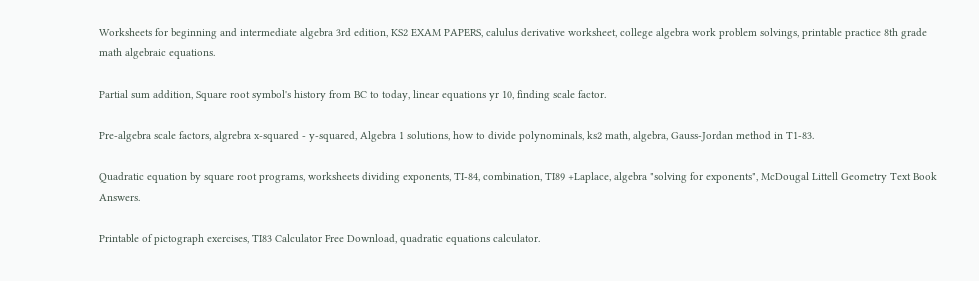Worksheets for beginning and intermediate algebra 3rd edition, KS2 EXAM PAPERS, calulus derivative worksheet, college algebra work problem solvings, printable practice 8th grade math algebraic equations.

Partial sum addition, Square root symbol's history from BC to today, linear equations yr 10, finding scale factor.

Pre-algebra scale factors, algrebra x-squared - y-squared, Algebra 1 solutions, how to divide polynominals, ks2 math, algebra, Gauss-Jordan method in T1-83.

Quadratic equation by square root programs, worksheets dividing exponents, TI-84, combination, TI89 +Laplace, algebra "solving for exponents", McDougal Littell Geometry Text Book Answers.

Printable of pictograph exercises, TI83 Calculator Free Download, quadratic equations calculator.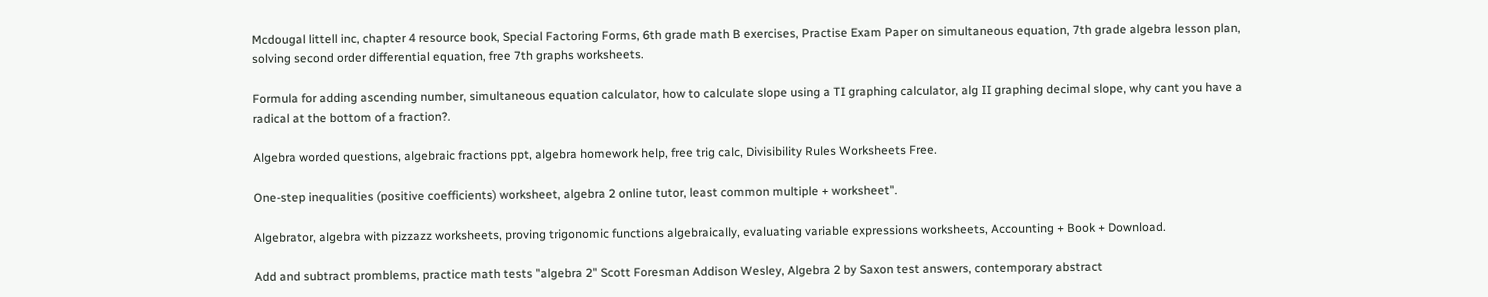Mcdougal littell inc, chapter 4 resource book, Special Factoring Forms, 6th grade math B exercises, Practise Exam Paper on simultaneous equation, 7th grade algebra lesson plan, solving second order differential equation, free 7th graphs worksheets.

Formula for adding ascending number, simultaneous equation calculator, how to calculate slope using a TI graphing calculator, alg II graphing decimal slope, why cant you have a radical at the bottom of a fraction?.

Algebra worded questions, algebraic fractions ppt, algebra homework help, free trig calc, Divisibility Rules Worksheets Free.

One-step inequalities (positive coefficients) worksheet, algebra 2 online tutor, least common multiple + worksheet".

Algebrator, algebra with pizzazz worksheets, proving trigonomic functions algebraically, evaluating variable expressions worksheets, Accounting + Book + Download.

Add and subtract promblems, practice math tests "algebra 2" Scott Foresman Addison Wesley, Algebra 2 by Saxon test answers, contemporary abstract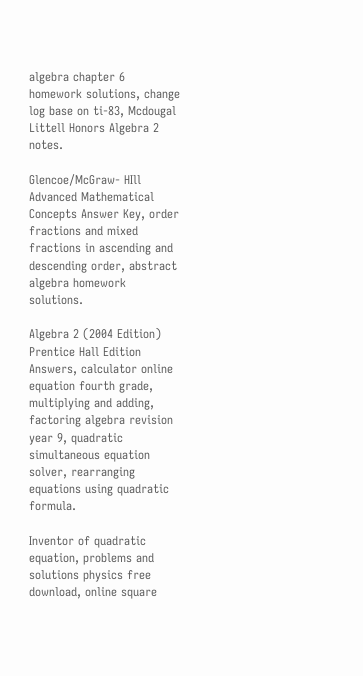algebra chapter 6 homework solutions, change log base on ti-83, Mcdougal Littell Honors Algebra 2 notes.

Glencoe/McGraw- HIll Advanced Mathematical Concepts Answer Key, order fractions and mixed fractions in ascending and descending order, abstract algebra homework solutions.

Algebra 2 (2004 Edition) Prentice Hall Edition Answers, calculator online equation fourth grade, multiplying and adding, factoring algebra revision year 9, quadratic simultaneous equation solver, rearranging equations using quadratic formula.

Inventor of quadratic equation, problems and solutions physics free download, online square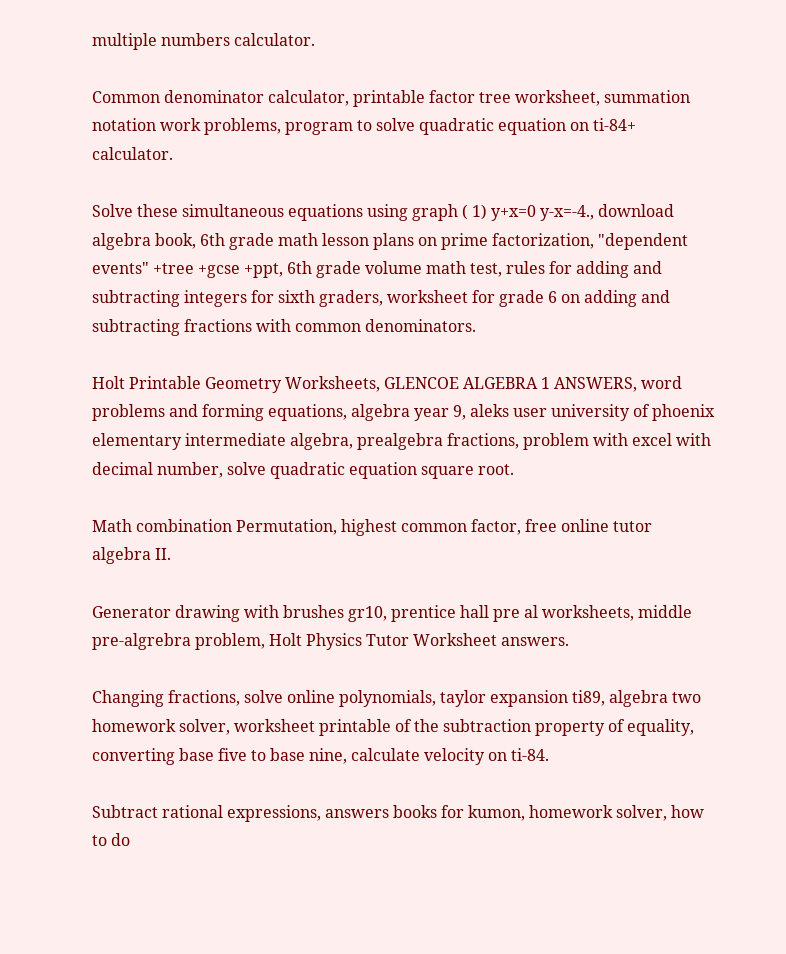multiple numbers calculator.

Common denominator calculator, printable factor tree worksheet, summation notation work problems, program to solve quadratic equation on ti-84+ calculator.

Solve these simultaneous equations using graph ( 1) y+x=0 y-x=-4., download algebra book, 6th grade math lesson plans on prime factorization, "dependent events" +tree +gcse +ppt, 6th grade volume math test, rules for adding and subtracting integers for sixth graders, worksheet for grade 6 on adding and subtracting fractions with common denominators.

Holt Printable Geometry Worksheets, GLENCOE ALGEBRA 1 ANSWERS, word problems and forming equations, algebra year 9, aleks user university of phoenix elementary intermediate algebra, prealgebra fractions, problem with excel with decimal number, solve quadratic equation square root.

Math combination Permutation, highest common factor, free online tutor algebra II.

Generator drawing with brushes gr10, prentice hall pre al worksheets, middle pre-algrebra problem, Holt Physics Tutor Worksheet answers.

Changing fractions, solve online polynomials, taylor expansion ti89, algebra two homework solver, worksheet printable of the subtraction property of equality, converting base five to base nine, calculate velocity on ti-84.

Subtract rational expressions, answers books for kumon, homework solver, how to do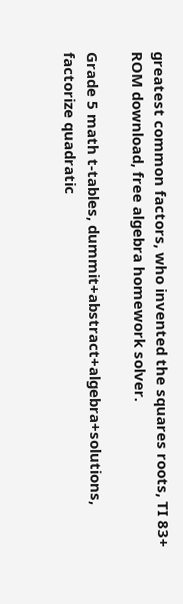greatest common factors, who invented the squares roots, TI 83+ ROM download, free algebra homework solver.

Grade 5 math t-tables, dummit+abstract+algebra+solutions, factorize quadratic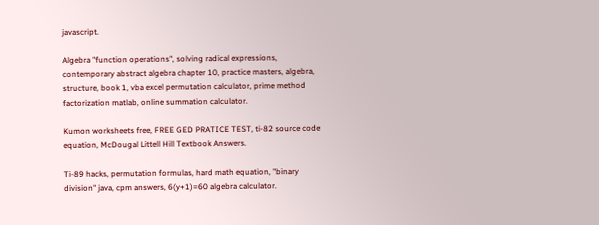javascript.

Algebra "function operations", solving radical expressions, contemporary abstract algebra chapter 10, practice masters, algebra, structure, book 1, vba excel permutation calculator, prime method factorization matlab, online summation calculator.

Kumon worksheets free, FREE GED PRATICE TEST, ti-82 source code equation, McDougal Littell Hill Textbook Answers.

Ti-89 hacks, permutation formulas, hard math equation, "binary division" java, cpm answers, 6(y+1)=60 algebra calculator.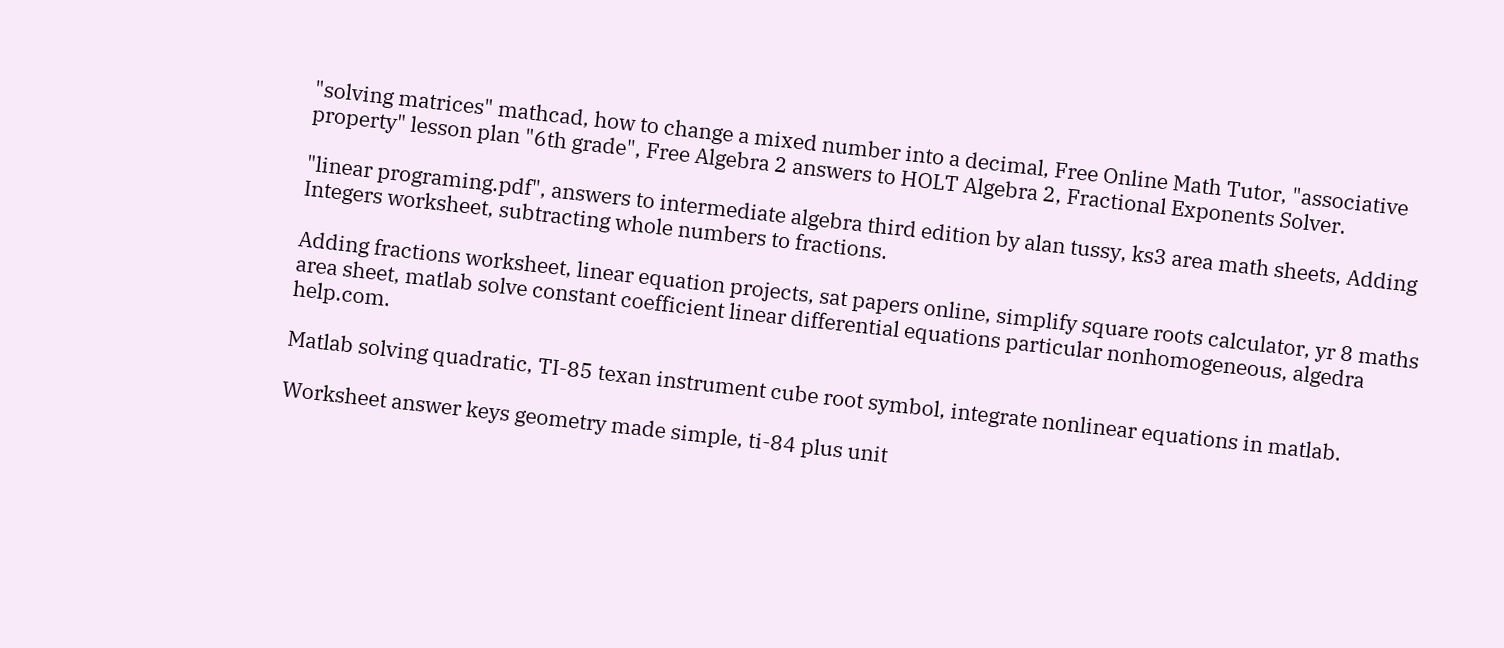"solving matrices" mathcad, how to change a mixed number into a decimal, Free Online Math Tutor, "associative property" lesson plan "6th grade", Free Algebra 2 answers to HOLT Algebra 2, Fractional Exponents Solver.

"linear programing.pdf", answers to intermediate algebra third edition by alan tussy, ks3 area math sheets, Adding Integers worksheet, subtracting whole numbers to fractions.

Adding fractions worksheet, linear equation projects, sat papers online, simplify square roots calculator, yr 8 maths area sheet, matlab solve constant coefficient linear differential equations particular nonhomogeneous, algedra help.com.

Matlab solving quadratic, TI-85 texan instrument cube root symbol, integrate nonlinear equations in matlab.

Worksheet answer keys geometry made simple, ti-84 plus unit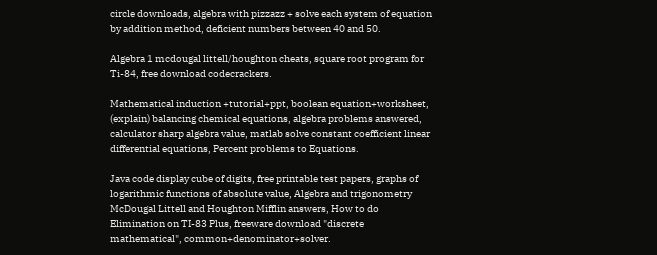circle downloads, algebra with pizzazz + solve each system of equation by addition method, deficient numbers between 40 and 50.

Algebra 1 mcdougal littell/houghton cheats, square root program for Ti-84, free download codecrackers.

Mathematical induction +tutorial+ppt, boolean equation+worksheet, (explain) balancing chemical equations, algebra problems answered, calculator sharp algebra value, matlab solve constant coefficient linear differential equations, Percent problems to Equations.

Java code display cube of digits, free printable test papers, graphs of logarithmic functions of absolute value, Algebra and trigonometry McDougal Littell and Houghton Mifflin answers, How to do Elimination on TI-83 Plus, freeware download "discrete mathematical", common+denominator+solver.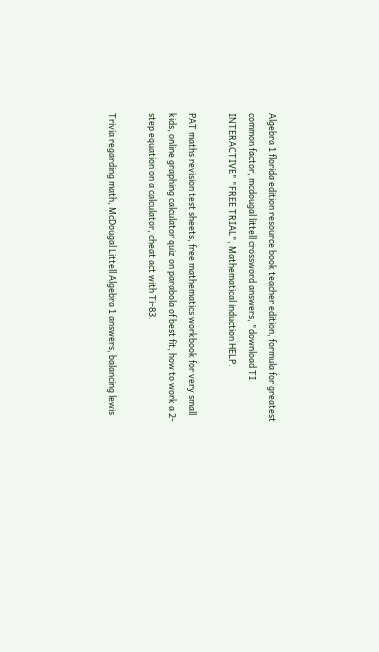Algebra 1 florida edition resource book teacher edition, formula for greatest common factor, mcdougal littell crossword answers, "download TI INTERACTIVE" "FREE TRIAL", Mathematical induction HELP.

PAT maths revision test sheets, free mathematics workbook for very small kids, online graphing calculator quiz on parabola of best fit, how to work a 2-step equation on a calculator, cheat act with Ti-83.

Trivia regarding math, McDougal Littell Algebra 1 answers, balancing lewis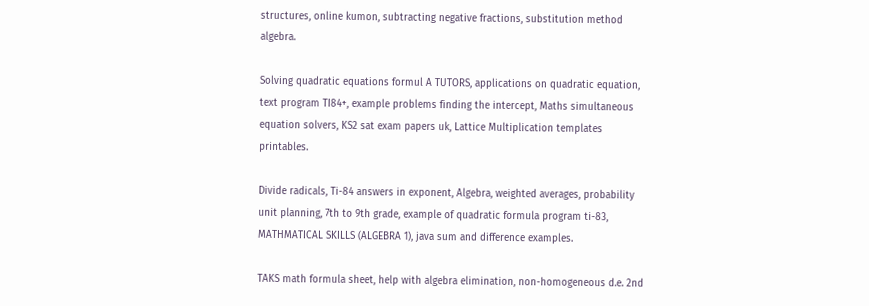structures, online kumon, subtracting negative fractions, substitution method algebra.

Solving quadratic equations formul A TUTORS, applications on quadratic equation, text program TI84+, example problems finding the intercept, Maths simultaneous equation solvers, KS2 sat exam papers uk, Lattice Multiplication templates printables.

Divide radicals, Ti-84 answers in exponent, Algebra, weighted averages, probability unit planning, 7th to 9th grade, example of quadratic formula program ti-83, MATHMATICAL SKILLS (ALGEBRA 1), java sum and difference examples.

TAKS math formula sheet, help with algebra elimination, non-homogeneous d.e. 2nd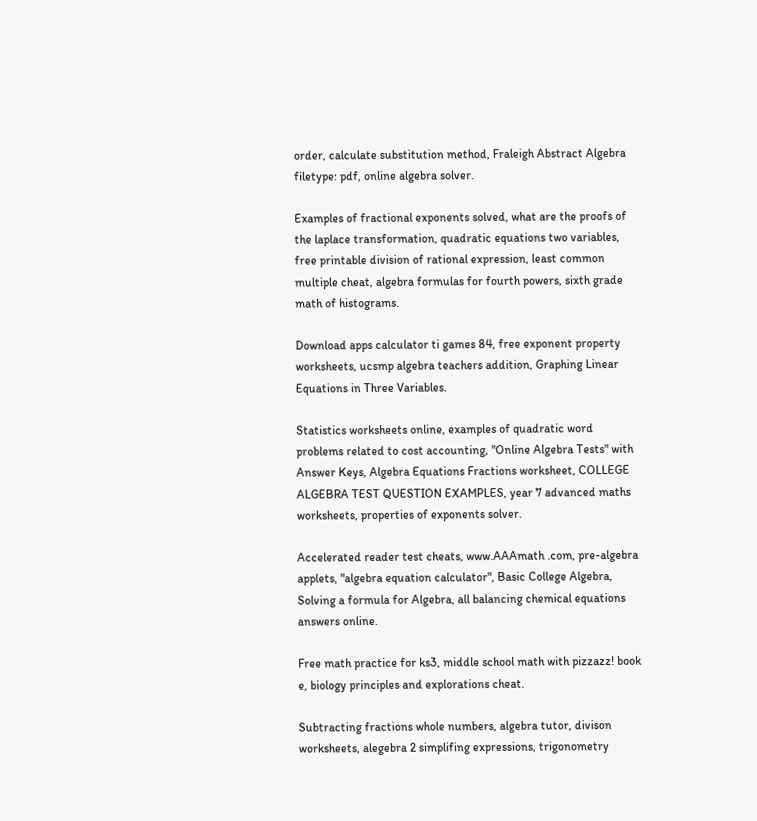order, calculate substitution method, Fraleigh Abstract Algebra filetype: pdf, online algebra solver.

Examples of fractional exponents solved, what are the proofs of the laplace transformation, quadratic equations two variables, free printable division of rational expression, least common multiple cheat, algebra formulas for fourth powers, sixth grade math of histograms.

Download apps calculator ti games 84, free exponent property worksheets, ucsmp algebra teachers addition, Graphing Linear Equations in Three Variables.

Statistics worksheets online, examples of quadratic word problems related to cost accounting, "Online Algebra Tests" with Answer Keys, Algebra Equations Fractions worksheet, COLLEGE ALGEBRA TEST QUESTION EXAMPLES, year 7 advanced maths worksheets, properties of exponents solver.

Accelerated reader test cheats, www.AAAmath .com, pre-algebra applets, "algebra equation calculator", Basic College Algebra, Solving a formula for Algebra, all balancing chemical equations answers online.

Free math practice for ks3, middle school math with pizzazz! book e, biology principles and explorations cheat.

Subtracting fractions whole numbers, algebra tutor, divison worksheets, alegebra 2 simplifing expressions, trigonometry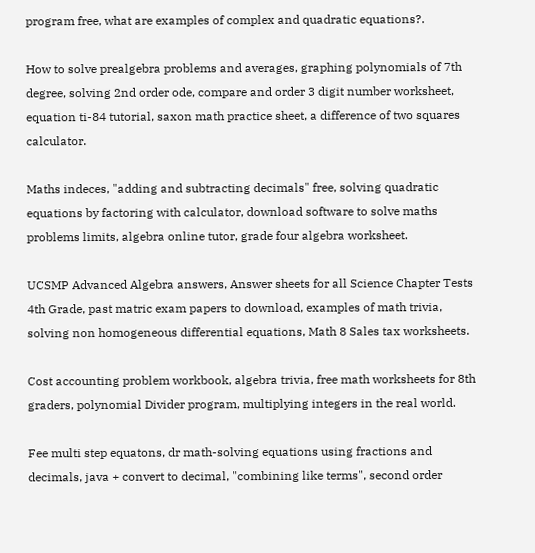program free, what are examples of complex and quadratic equations?.

How to solve prealgebra problems and averages, graphing polynomials of 7th degree, solving 2nd order ode, compare and order 3 digit number worksheet, equation ti-84 tutorial, saxon math practice sheet, a difference of two squares calculator.

Maths indeces, "adding and subtracting decimals" free, solving quadratic equations by factoring with calculator, download software to solve maths problems limits, algebra online tutor, grade four algebra worksheet.

UCSMP Advanced Algebra answers, Answer sheets for all Science Chapter Tests 4th Grade, past matric exam papers to download, examples of math trivia, solving non homogeneous differential equations, Math 8 Sales tax worksheets.

Cost accounting problem workbook, algebra trivia, free math worksheets for 8th graders, polynomial Divider program, multiplying integers in the real world.

Fee multi step equatons, dr math-solving equations using fractions and decimals, java + convert to decimal, "combining like terms", second order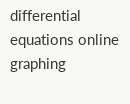differential equations online graphing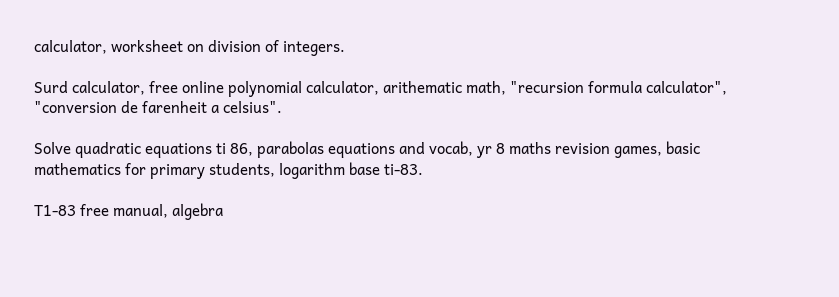calculator, worksheet on division of integers.

Surd calculator, free online polynomial calculator, arithematic math, "recursion formula calculator", "conversion de farenheit a celsius".

Solve quadratic equations ti 86, parabolas equations and vocab, yr 8 maths revision games, basic mathematics for primary students, logarithm base ti-83.

T1-83 free manual, algebra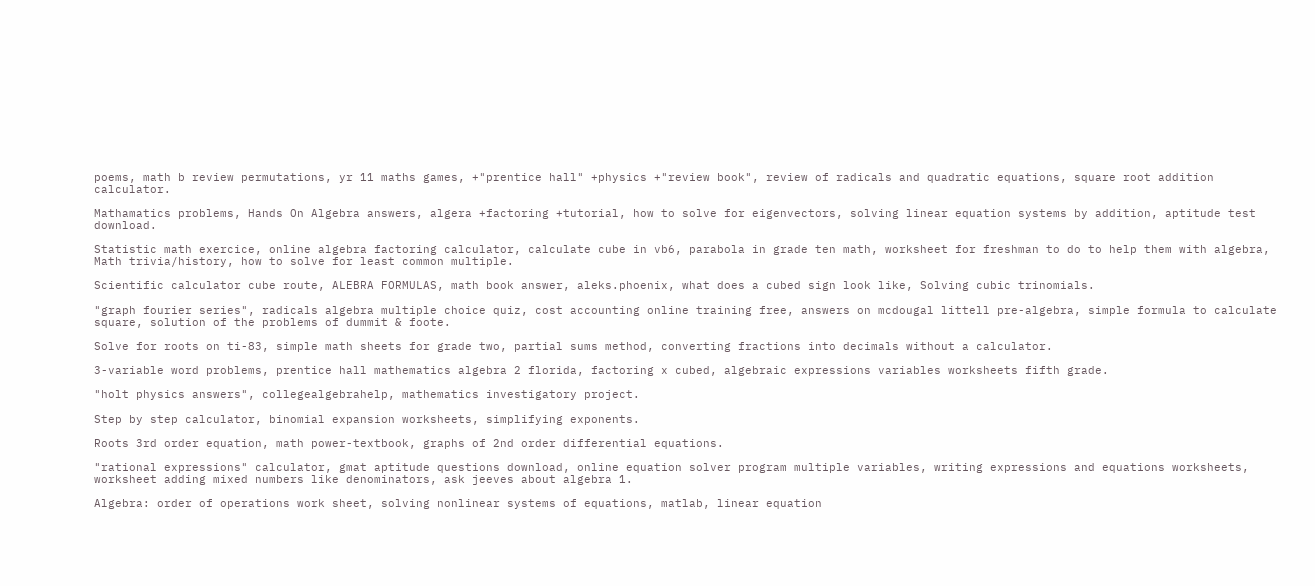poems, math b review permutations, yr 11 maths games, +"prentice hall" +physics +"review book", review of radicals and quadratic equations, square root addition calculator.

Mathamatics problems, Hands On Algebra answers, algera +factoring +tutorial, how to solve for eigenvectors, solving linear equation systems by addition, aptitude test download.

Statistic math exercice, online algebra factoring calculator, calculate cube in vb6, parabola in grade ten math, worksheet for freshman to do to help them with algebra, Math trivia/history, how to solve for least common multiple.

Scientific calculator cube route, ALEBRA FORMULAS, math book answer, aleks.phoenix, what does a cubed sign look like, Solving cubic trinomials.

"graph fourier series", radicals algebra multiple choice quiz, cost accounting online training free, answers on mcdougal littell pre-algebra, simple formula to calculate square, solution of the problems of dummit & foote.

Solve for roots on ti-83, simple math sheets for grade two, partial sums method, converting fractions into decimals without a calculator.

3-variable word problems, prentice hall mathematics algebra 2 florida, factoring x cubed, algebraic expressions variables worksheets fifth grade.

"holt physics answers", collegealgebrahelp, mathematics investigatory project.

Step by step calculator, binomial expansion worksheets, simplifying exponents.

Roots 3rd order equation, math power-textbook, graphs of 2nd order differential equations.

"rational expressions" calculator, gmat aptitude questions download, online equation solver program multiple variables, writing expressions and equations worksheets, worksheet adding mixed numbers like denominators, ask jeeves about algebra 1.

Algebra: order of operations work sheet, solving nonlinear systems of equations, matlab, linear equation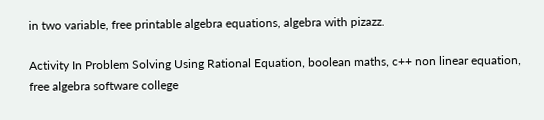in two variable, free printable algebra equations, algebra with pizazz.

Activity In Problem Solving Using Rational Equation, boolean maths, c++ non linear equation, free algebra software college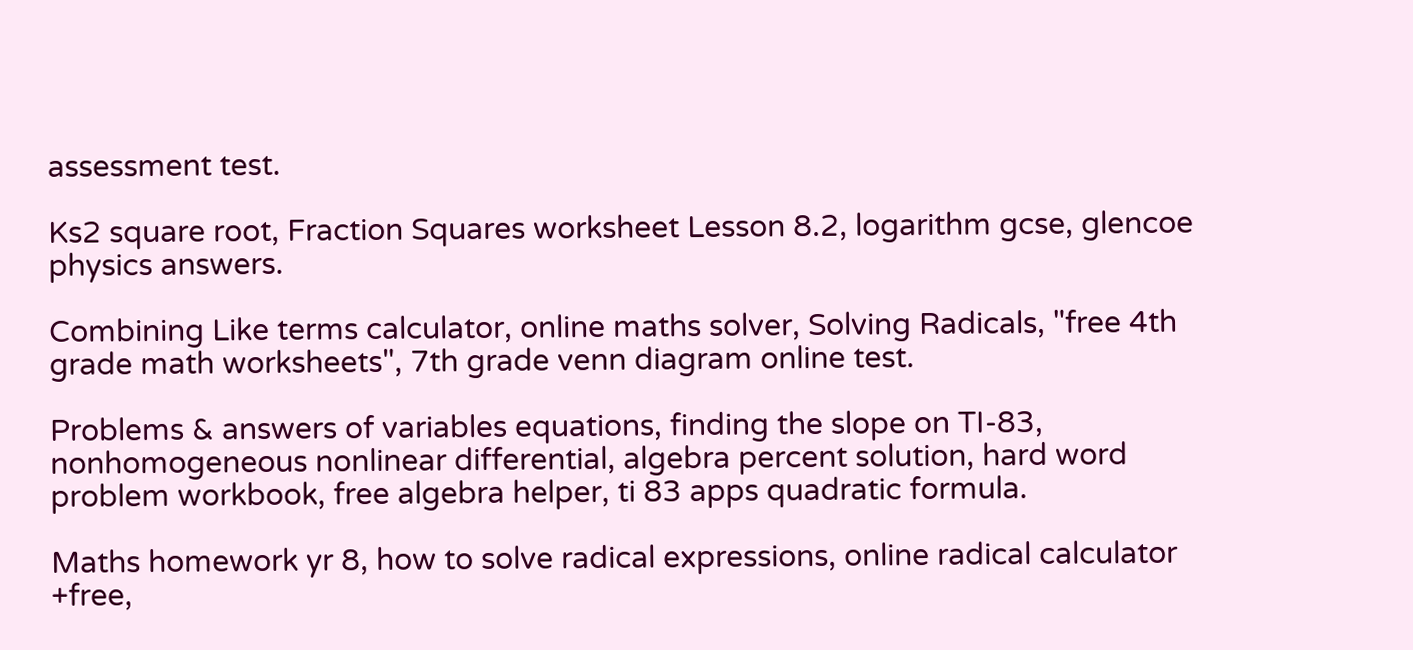assessment test.

Ks2 square root, Fraction Squares worksheet Lesson 8.2, logarithm gcse, glencoe physics answers.

Combining Like terms calculator, online maths solver, Solving Radicals, "free 4th grade math worksheets", 7th grade venn diagram online test.

Problems & answers of variables equations, finding the slope on TI-83, nonhomogeneous nonlinear differential, algebra percent solution, hard word problem workbook, free algebra helper, ti 83 apps quadratic formula.

Maths homework yr 8, how to solve radical expressions, online radical calculator +free,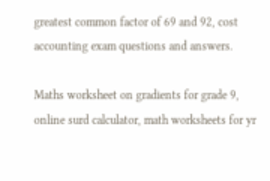greatest common factor of 69 and 92, cost accounting exam questions and answers.

Maths worksheet on gradients for grade 9, online surd calculator, math worksheets for yr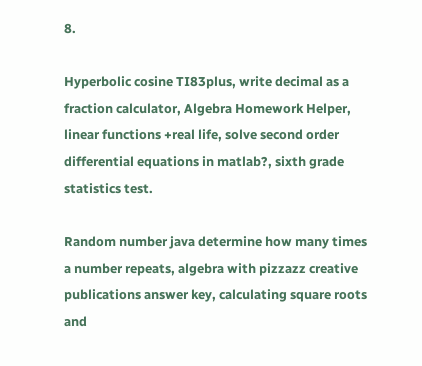8.

Hyperbolic cosine TI83plus, write decimal as a fraction calculator, Algebra Homework Helper, linear functions +real life, solve second order differential equations in matlab?, sixth grade statistics test.

Random number java determine how many times a number repeats, algebra with pizzazz creative publications answer key, calculating square roots and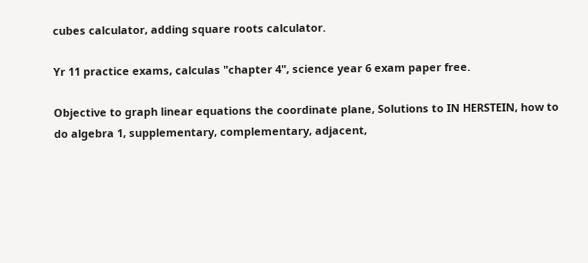cubes calculator, adding square roots calculator.

Yr 11 practice exams, calculas "chapter 4", science year 6 exam paper free.

Objective to graph linear equations the coordinate plane, Solutions to IN HERSTEIN, how to do algebra 1, supplementary, complementary, adjacent,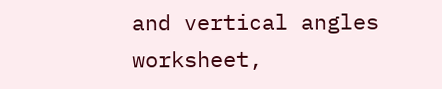and vertical angles worksheet,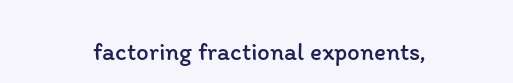factoring fractional exponents,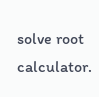solve root calculator.